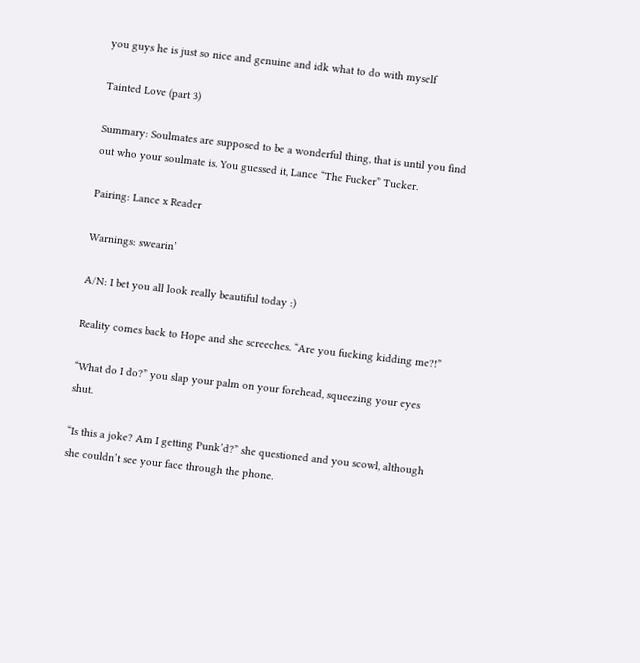you guys he is just so nice and genuine and idk what to do with myself

Tainted Love (part 3)

Summary: Soulmates are supposed to be a wonderful thing, that is until you find out who your soulmate is. You guessed it, Lance “The Fucker” Tucker.

Pairing: Lance x Reader

Warnings: swearin’

A/N: I bet you all look really beautiful today :)

Reality comes back to Hope and she screeches. “Are you fucking kidding me?!”

“What do I do?” you slap your palm on your forehead, squeezing your eyes shut.

“Is this a joke? Am I getting Punk’d?” she questioned and you scowl, although she couldn’t see your face through the phone.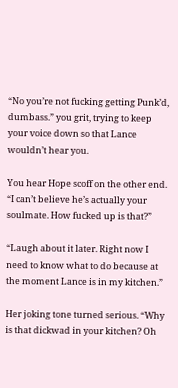“No you’re not fucking getting Punk’d, dumbass.” you grit, trying to keep your voice down so that Lance wouldn’t hear you.

You hear Hope scoff on the other end. “I can’t believe he’s actually your soulmate. How fucked up is that?”

“Laugh about it later. Right now I need to know what to do because at the moment Lance is in my kitchen.”

Her joking tone turned serious. “Why is that dickwad in your kitchen? Oh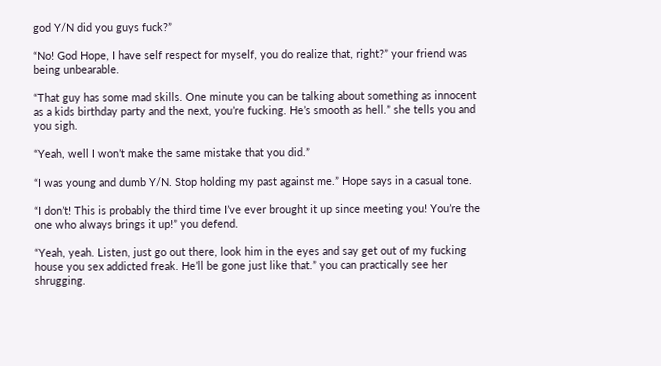god Y/N did you guys fuck?”

“No! God Hope, I have self respect for myself, you do realize that, right?” your friend was being unbearable.

“That guy has some mad skills. One minute you can be talking about something as innocent as a kids birthday party and the next, you’re fucking. He’s smooth as hell.” she tells you and you sigh.

“Yeah, well I won’t make the same mistake that you did.”

“I was young and dumb Y/N. Stop holding my past against me.” Hope says in a casual tone.

“I don’t! This is probably the third time I’ve ever brought it up since meeting you! You’re the one who always brings it up!” you defend.

“Yeah, yeah. Listen, just go out there, look him in the eyes and say get out of my fucking house you sex addicted freak. He’ll be gone just like that.” you can practically see her shrugging.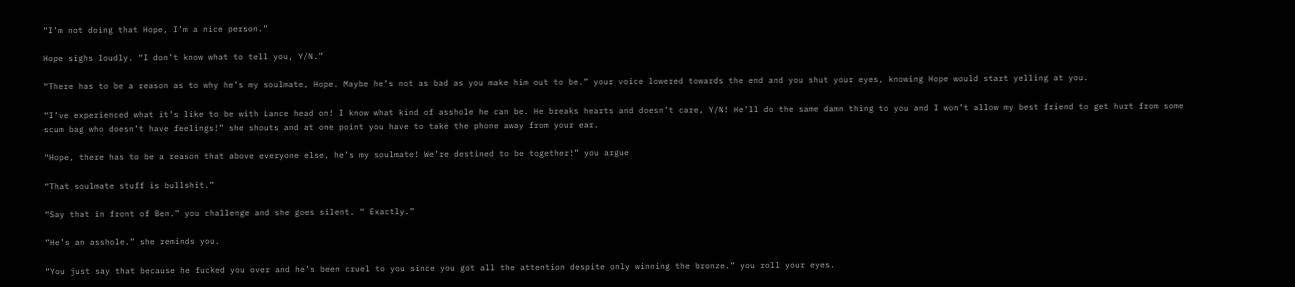“I’m not doing that Hope, I’m a nice person.”

Hope sighs loudly. “I don’t know what to tell you, Y/N.”

“There has to be a reason as to why he’s my soulmate, Hope. Maybe he’s not as bad as you make him out to be.” your voice lowered towards the end and you shut your eyes, knowing Hope would start yelling at you.

“I’ve experienced what it’s like to be with Lance head on! I know what kind of asshole he can be. He breaks hearts and doesn’t care, Y/N! He’ll do the same damn thing to you and I won’t allow my best friend to get hurt from some scum bag who doesn’t have feelings!” she shouts and at one point you have to take the phone away from your ear.

“Hope, there has to be a reason that above everyone else, he’s my soulmate! We’re destined to be together!” you argue

“That soulmate stuff is bullshit.”

“Say that in front of Ben.” you challenge and she goes silent. “ Exactly.”

“He’s an asshole.” she reminds you.

“You just say that because he fucked you over and he’s been cruel to you since you got all the attention despite only winning the bronze.” you roll your eyes.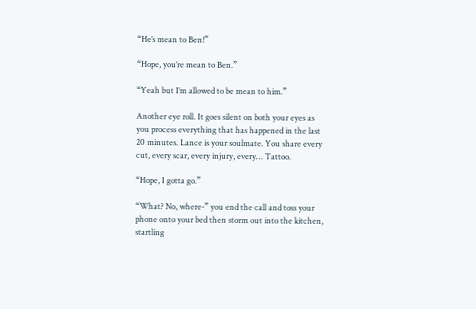“He’s mean to Ben!”

“Hope, you’re mean to Ben.”

“Yeah but I’m allowed to be mean to him.”

Another eye roll. It goes silent on both your eyes as you process everything that has happened in the last 20 minutes. Lance is your soulmate. You share every cut, every scar, every injury, every… Tattoo.

“Hope, I gotta go.”

“What? No, where-” you end the call and toss your phone onto your bed then storm out into the kitchen, startling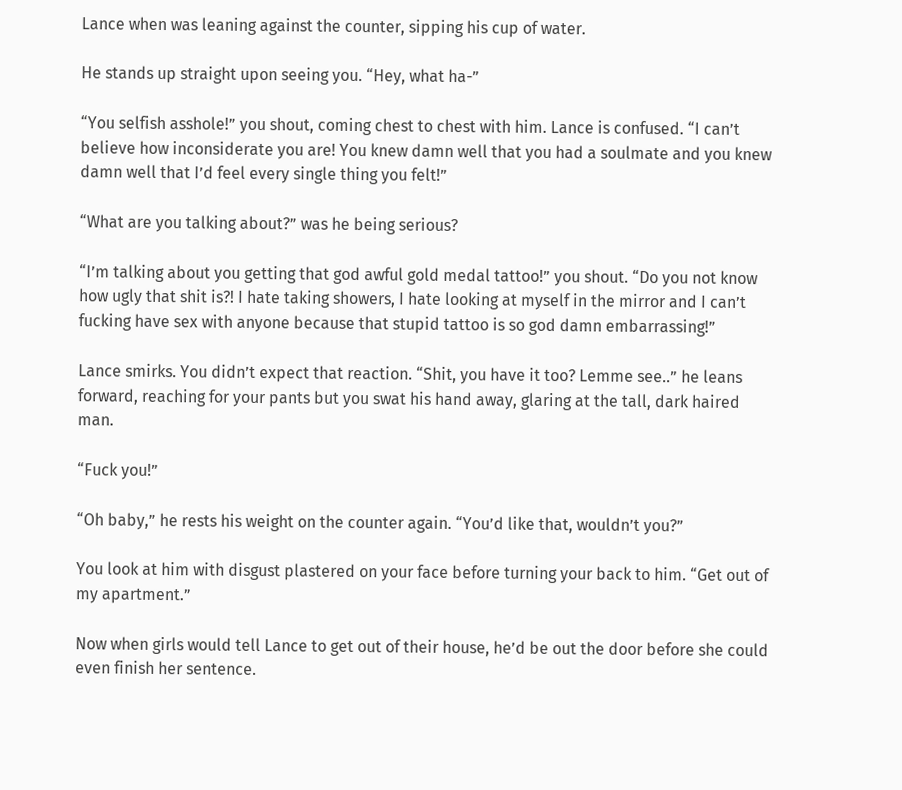Lance when was leaning against the counter, sipping his cup of water.

He stands up straight upon seeing you. “Hey, what ha-”

“You selfish asshole!” you shout, coming chest to chest with him. Lance is confused. “I can’t believe how inconsiderate you are! You knew damn well that you had a soulmate and you knew damn well that I’d feel every single thing you felt!”

“What are you talking about?” was he being serious?

“I’m talking about you getting that god awful gold medal tattoo!” you shout. “Do you not know how ugly that shit is?! I hate taking showers, I hate looking at myself in the mirror and I can’t fucking have sex with anyone because that stupid tattoo is so god damn embarrassing!”

Lance smirks. You didn’t expect that reaction. “Shit, you have it too? Lemme see..” he leans forward, reaching for your pants but you swat his hand away, glaring at the tall, dark haired man.

“Fuck you!”

“Oh baby,” he rests his weight on the counter again. “You’d like that, wouldn’t you?”

You look at him with disgust plastered on your face before turning your back to him. “Get out of my apartment.”

Now when girls would tell Lance to get out of their house, he’d be out the door before she could even finish her sentence.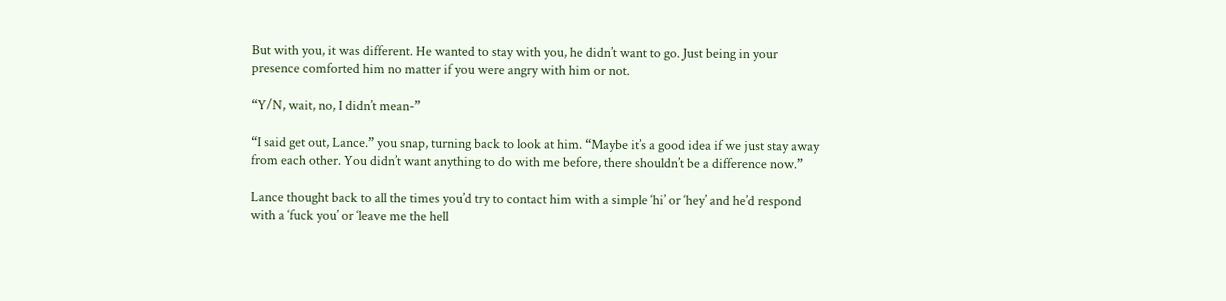But with you, it was different. He wanted to stay with you, he didn’t want to go. Just being in your presence comforted him no matter if you were angry with him or not.

“Y/N, wait, no, I didn’t mean-”

“I said get out, Lance.” you snap, turning back to look at him. “Maybe it’s a good idea if we just stay away from each other. You didn’t want anything to do with me before, there shouldn’t be a difference now.”

Lance thought back to all the times you’d try to contact him with a simple ‘hi’ or ‘hey’ and he’d respond with a ‘fuck you’ or ‘leave me the hell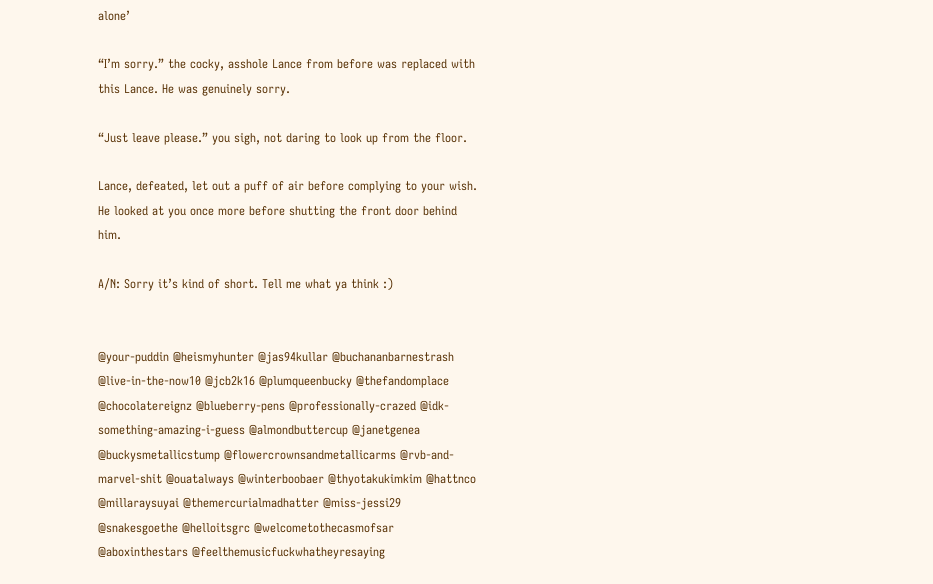alone’

“I’m sorry.” the cocky, asshole Lance from before was replaced with this Lance. He was genuinely sorry.

“Just leave please.” you sigh, not daring to look up from the floor.

Lance, defeated, let out a puff of air before complying to your wish. He looked at you once more before shutting the front door behind him.

A/N: Sorry it’s kind of short. Tell me what ya think :)


@your-puddin @heismyhunter @jas94kullar @buchananbarnestrash @live-in-the-now10 @jcb2k16 @plumqueenbucky @thefandomplace @chocolatereignz @blueberry-pens @professionally-crazed @idk-something-amazing-i-guess @almondbuttercup @janetgenea @buckysmetallicstump @flowercrownsandmetallicarms @rvb-and-marvel-shit @ouatalways @winterboobaer @thyotakukimkim @hattnco @millaraysuyai @themercurialmadhatter @miss-jessi29 @snakesgoethe @helloitsgrc @welcometothecasmofsar @aboxinthestars @feelthemusicfuckwhatheyresaying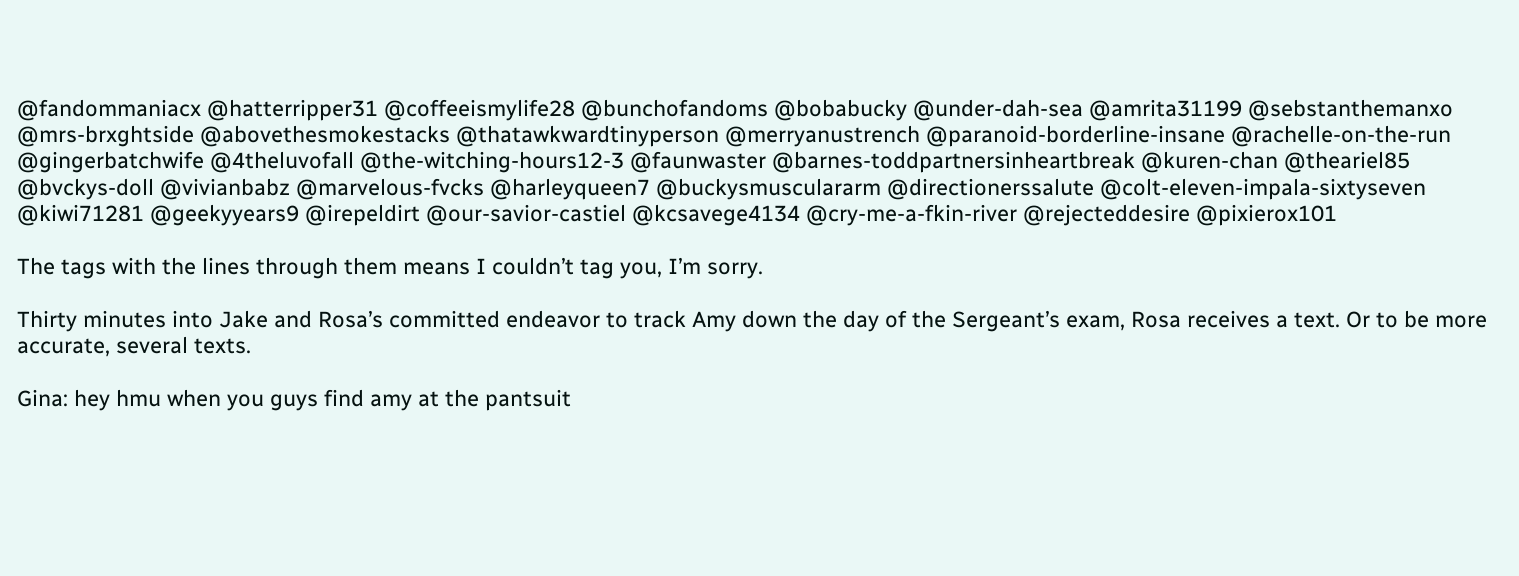@fandommaniacx @hatterripper31 @coffeeismylife28 @bunchofandoms @bobabucky @under-dah-sea @amrita31199 @sebstanthemanxo @mrs-brxghtside @abovethesmokestacks @thatawkwardtinyperson @merryanustrench @paranoid-borderline-insane @rachelle-on-the-run @gingerbatchwife @4theluvofall @the-witching-hours12-3 @faunwaster @barnes-toddpartnersinheartbreak @kuren-chan @theariel85 @bvckys-doll @vivianbabz @marvelous-fvcks @harleyqueen7 @buckysmusculararm @directionerssalute @colt-eleven-impala-sixtyseven @kiwi71281 @geekyyears9 @irepeldirt @our-savior-castiel @kcsavege4134 @cry-me-a-fkin-river @rejecteddesire @pixierox101

The tags with the lines through them means I couldn’t tag you, I’m sorry.

Thirty minutes into Jake and Rosa’s committed endeavor to track Amy down the day of the Sergeant’s exam, Rosa receives a text. Or to be more accurate, several texts.

Gina: hey hmu when you guys find amy at the pantsuit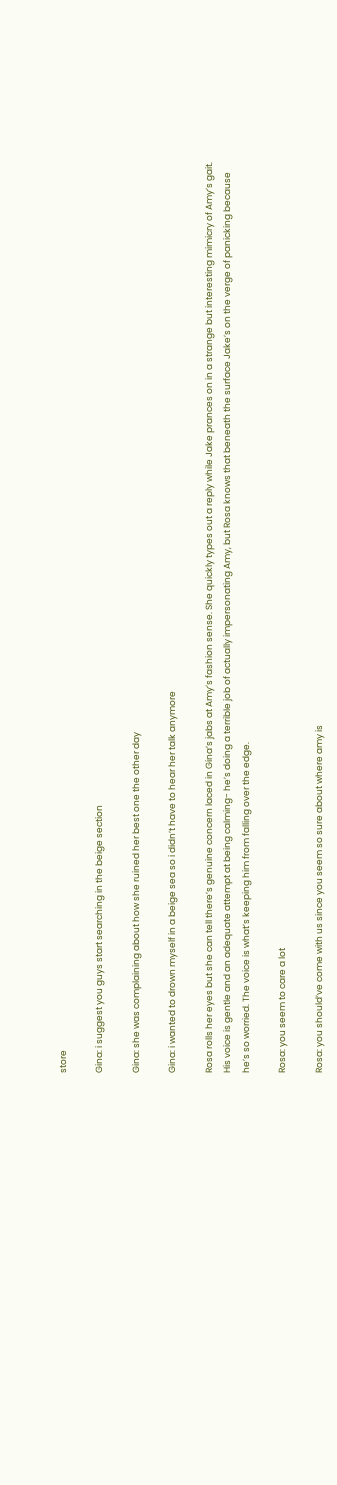store

Gina: i suggest you guys start searching in the beige section

Gina: she was complaining about how she ruined her best one the other day

Gina: i wanted to drown myself in a beige sea so i didn’t have to hear her talk anymore

Rosa rolls her eyes but she can tell there’s genuine concern laced in Gina’s jabs at Amy’s fashion sense. She quickly types out a reply while Jake prances on in a strange but interesting mimicry of Amy’s gait. His voice is gentle and an adequate attempt at being calming- he’s doing a terrible job of actually impersonating Amy, but Rosa knows that beneath the surface Jake’s on the verge of panicking because he’s so worried. The voice is what’s keeping him from falling over the edge.

Rosa: you seem to care a lot

Rosa: you should’ve come with us since you seem so sure about where amy is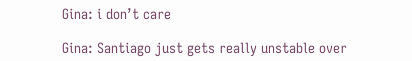Gina: i don’t care

Gina: Santiago just gets really unstable over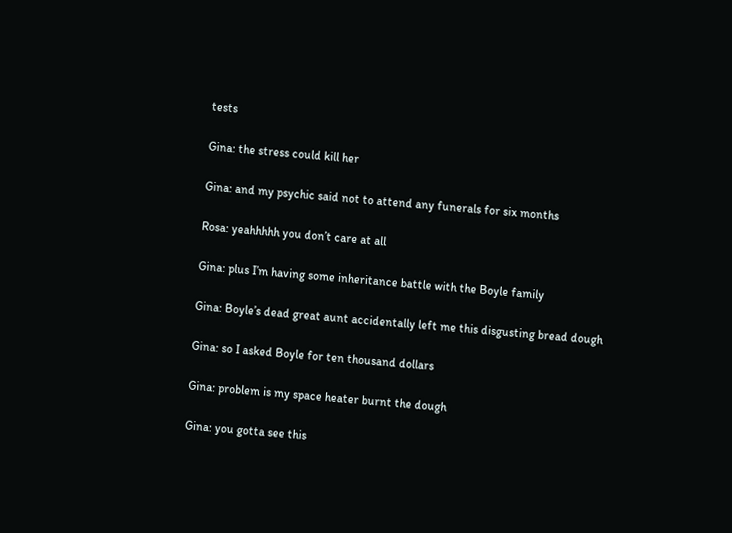tests

Gina: the stress could kill her

Gina: and my psychic said not to attend any funerals for six months

Rosa: yeahhhhh you don’t care at all

Gina: plus I’m having some inheritance battle with the Boyle family

Gina: Boyle’s dead great aunt accidentally left me this disgusting bread dough

Gina: so I asked Boyle for ten thousand dollars

Gina: problem is my space heater burnt the dough

Gina: you gotta see this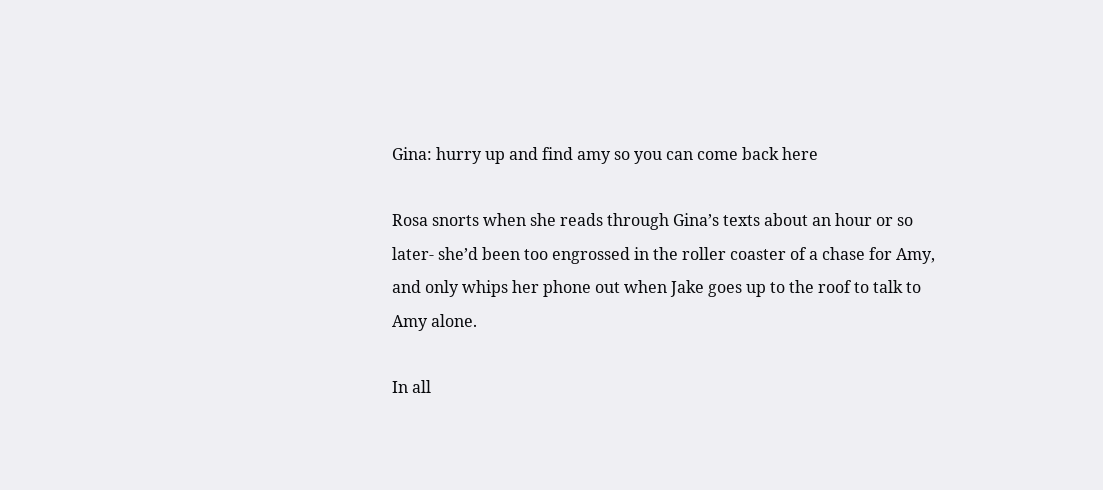Gina: hurry up and find amy so you can come back here

Rosa snorts when she reads through Gina’s texts about an hour or so later- she’d been too engrossed in the roller coaster of a chase for Amy, and only whips her phone out when Jake goes up to the roof to talk to Amy alone.

In all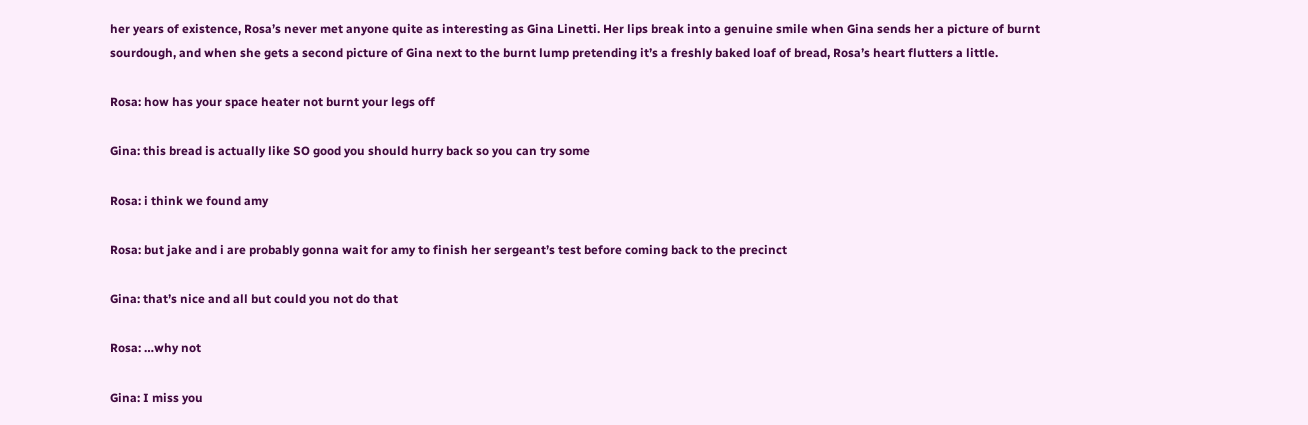her years of existence, Rosa’s never met anyone quite as interesting as Gina Linetti. Her lips break into a genuine smile when Gina sends her a picture of burnt sourdough, and when she gets a second picture of Gina next to the burnt lump pretending it’s a freshly baked loaf of bread, Rosa’s heart flutters a little.

Rosa: how has your space heater not burnt your legs off

Gina: this bread is actually like SO good you should hurry back so you can try some

Rosa: i think we found amy

Rosa: but jake and i are probably gonna wait for amy to finish her sergeant’s test before coming back to the precinct

Gina: that’s nice and all but could you not do that

Rosa: …why not

Gina: I miss you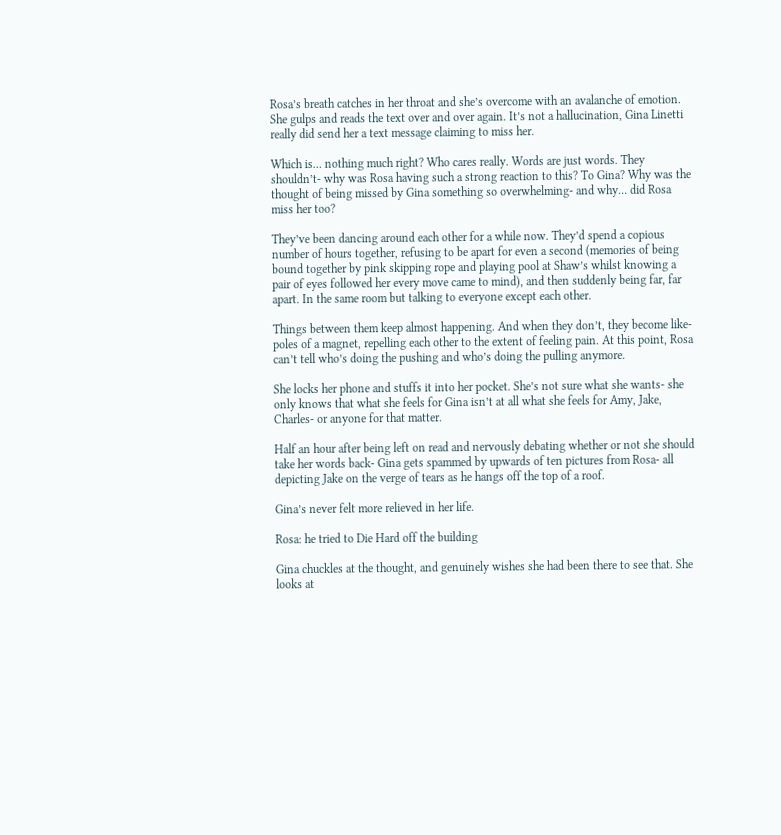Rosa’s breath catches in her throat and she’s overcome with an avalanche of emotion. She gulps and reads the text over and over again. It’s not a hallucination, Gina Linetti really did send her a text message claiming to miss her.

Which is… nothing much right? Who cares really. Words are just words. They shouldn’t- why was Rosa having such a strong reaction to this? To Gina? Why was the thought of being missed by Gina something so overwhelming- and why… did Rosa miss her too?

They’ve been dancing around each other for a while now. They’d spend a copious number of hours together, refusing to be apart for even a second (memories of being bound together by pink skipping rope and playing pool at Shaw’s whilst knowing a pair of eyes followed her every move came to mind), and then suddenly being far, far apart. In the same room but talking to everyone except each other.

Things between them keep almost happening. And when they don’t, they become like-poles of a magnet, repelling each other to the extent of feeling pain. At this point, Rosa can’t tell who’s doing the pushing and who’s doing the pulling anymore.

She locks her phone and stuffs it into her pocket. She’s not sure what she wants- she only knows that what she feels for Gina isn’t at all what she feels for Amy, Jake, Charles- or anyone for that matter.

Half an hour after being left on read and nervously debating whether or not she should take her words back- Gina gets spammed by upwards of ten pictures from Rosa- all depicting Jake on the verge of tears as he hangs off the top of a roof.

Gina’s never felt more relieved in her life.

Rosa: he tried to Die Hard off the building

Gina chuckles at the thought, and genuinely wishes she had been there to see that. She looks at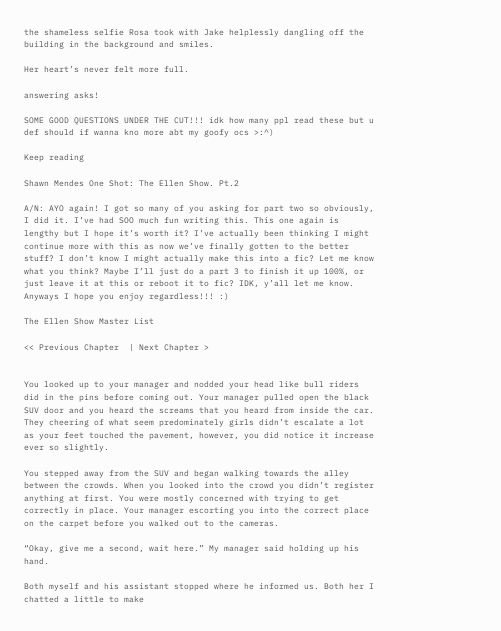the shameless selfie Rosa took with Jake helplessly dangling off the building in the background and smiles.

Her heart’s never felt more full.

answering asks!

SOME GOOD QUESTIONS UNDER THE CUT!!! idk how many ppl read these but u def should if wanna kno more abt my goofy ocs >:^)

Keep reading

Shawn Mendes One Shot: The Ellen Show. Pt.2

A/N: AYO again! I got so many of you asking for part two so obviously, I did it. I’ve had SOO much fun writing this. This one again is lengthy but I hope it’s worth it? I’ve actually been thinking I might continue more with this as now we’ve finally gotten to the better stuff? I don’t know I might actually make this into a fic? Let me know what you think? Maybe I’ll just do a part 3 to finish it up 100%, or just leave it at this or reboot it to fic? IDK, y’all let me know. Anyways I hope you enjoy regardless!!! :)

The Ellen Show Master List

<< Previous Chapter  | Next Chapter >


You looked up to your manager and nodded your head like bull riders did in the pins before coming out. Your manager pulled open the black SUV door and you heard the screams that you heard from inside the car. They cheering of what seem predominately girls didn’t escalate a lot as your feet touched the pavement, however, you did notice it increase ever so slightly.

You stepped away from the SUV and began walking towards the alley between the crowds. When you looked into the crowd you didn’t register anything at first. You were mostly concerned with trying to get correctly in place. Your manager escorting you into the correct place on the carpet before you walked out to the cameras.

“Okay, give me a second, wait here.” My manager said holding up his hand.

Both myself and his assistant stopped where he informed us. Both her I chatted a little to make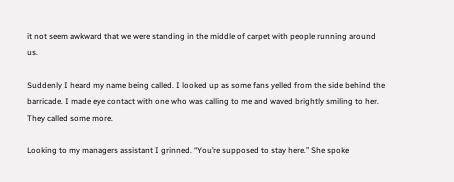it not seem awkward that we were standing in the middle of carpet with people running around us.

Suddenly I heard my name being called. I looked up as some fans yelled from the side behind the barricade. I made eye contact with one who was calling to me and waved brightly smiling to her.  They called some more.

Looking to my managers assistant I grinned. “You’re supposed to stay here.” She spoke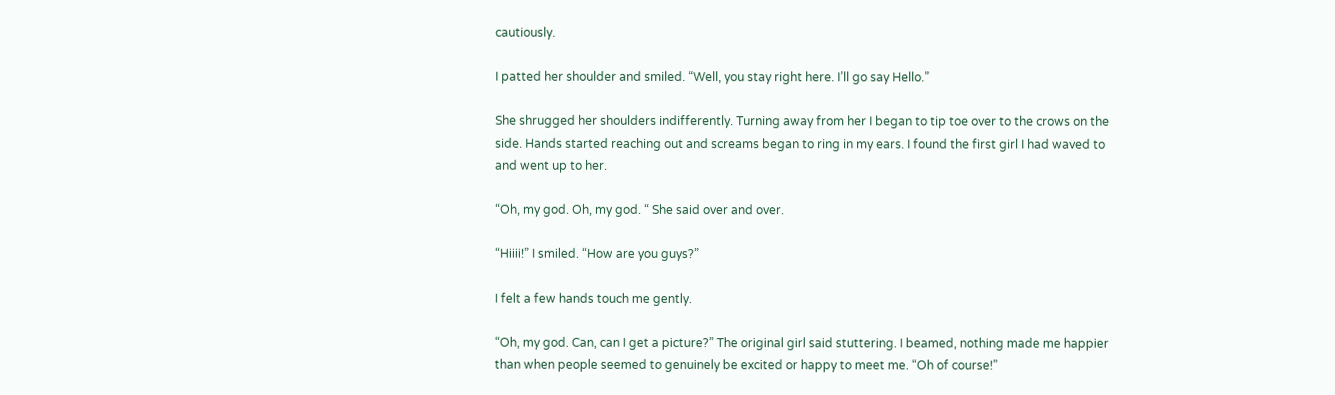cautiously.

I patted her shoulder and smiled. “Well, you stay right here. I’ll go say Hello.”

She shrugged her shoulders indifferently. Turning away from her I began to tip toe over to the crows on the side. Hands started reaching out and screams began to ring in my ears. I found the first girl I had waved to and went up to her.

“Oh, my god. Oh, my god. “ She said over and over.

“Hiiii!” I smiled. “How are you guys?”

I felt a few hands touch me gently.

“Oh, my god. Can, can I get a picture?” The original girl said stuttering. I beamed, nothing made me happier than when people seemed to genuinely be excited or happy to meet me. “Oh of course!”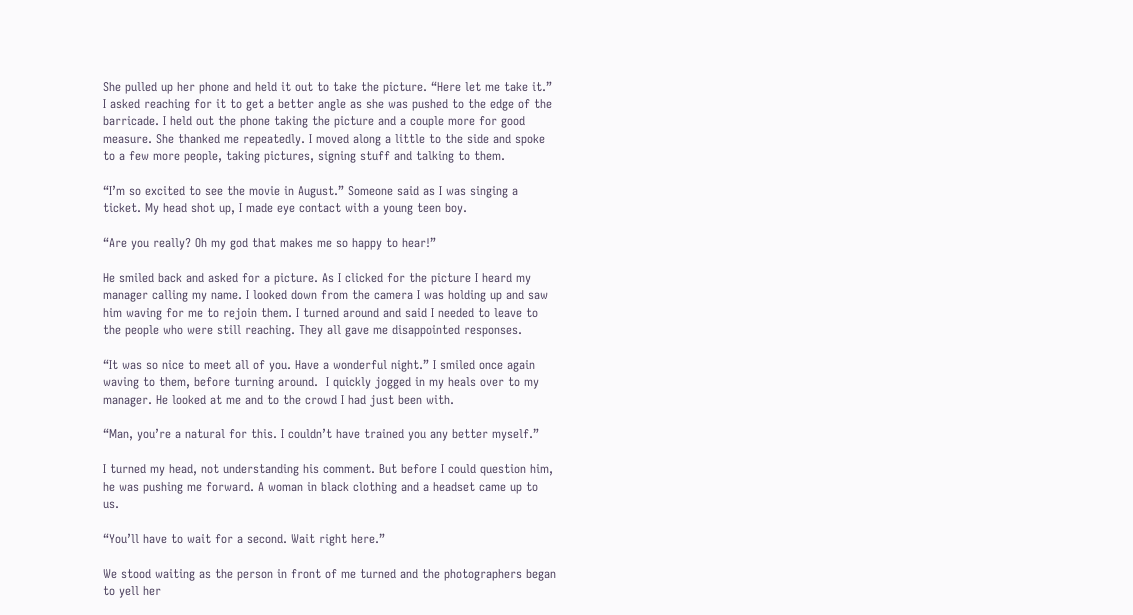She pulled up her phone and held it out to take the picture. “Here let me take it.” I asked reaching for it to get a better angle as she was pushed to the edge of the barricade. I held out the phone taking the picture and a couple more for good measure. She thanked me repeatedly. I moved along a little to the side and spoke to a few more people, taking pictures, signing stuff and talking to them.

“I’m so excited to see the movie in August.” Someone said as I was singing a ticket. My head shot up, I made eye contact with a young teen boy.

“Are you really? Oh my god that makes me so happy to hear!”

He smiled back and asked for a picture. As I clicked for the picture I heard my manager calling my name. I looked down from the camera I was holding up and saw him waving for me to rejoin them. I turned around and said I needed to leave to the people who were still reaching. They all gave me disappointed responses.

“It was so nice to meet all of you. Have a wonderful night.” I smiled once again waving to them, before turning around.  I quickly jogged in my heals over to my manager. He looked at me and to the crowd I had just been with.

“Man, you’re a natural for this. I couldn’t have trained you any better myself.”

I turned my head, not understanding his comment. But before I could question him, he was pushing me forward. A woman in black clothing and a headset came up to us.

“You’ll have to wait for a second. Wait right here.”

We stood waiting as the person in front of me turned and the photographers began to yell her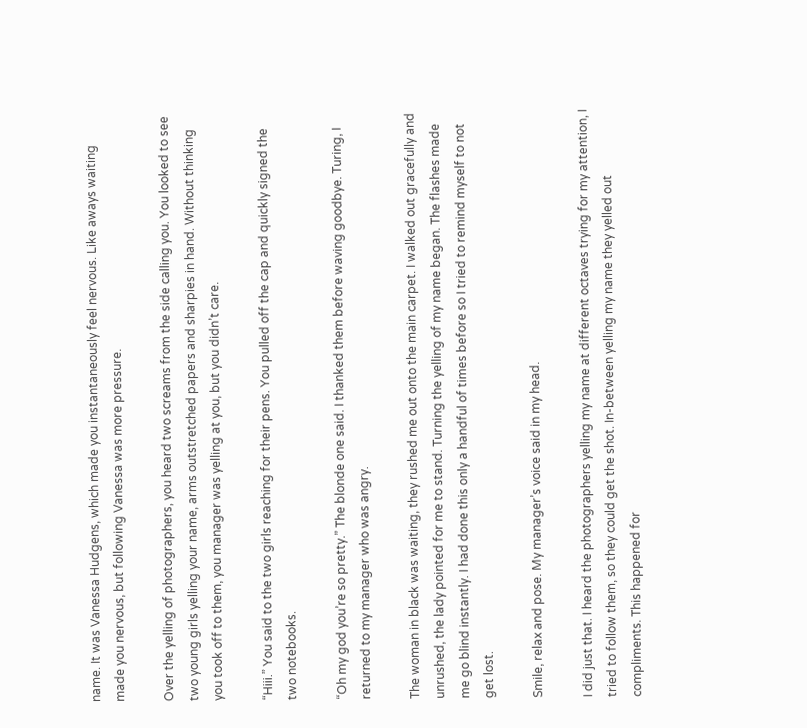name. It was Vanessa Hudgens, which made you instantaneously feel nervous. Like aways waiting made you nervous, but following Vanessa was more pressure.

Over the yelling of photographers, you heard two screams from the side calling you. You looked to see two young girls yelling your name, arms outstretched papers and sharpies in hand. Without thinking you took off to them, you manager was yelling at you, but you didn’t care.

“Hiii.” You said to the two girls reaching for their pens. You pulled off the cap and quickly signed the two notebooks.

“Oh my god you’re so pretty.” The blonde one said. I thanked them before waving goodbye. Turing, I returned to my manager who was angry.

The woman in black was waiting, they rushed me out onto the main carpet. I walked out gracefully and unrushed, the lady pointed for me to stand. Turning the yelling of my name began. The flashes made me go blind instantly. I had done this only a handful of times before so I tried to remind myself to not get lost.

Smile, relax and pose. My manager’s voice said in my head.

I did just that. I heard the photographers yelling my name at different octaves trying for my attention, I tried to follow them, so they could get the shot. In-between yelling my name they yelled out compliments. This happened for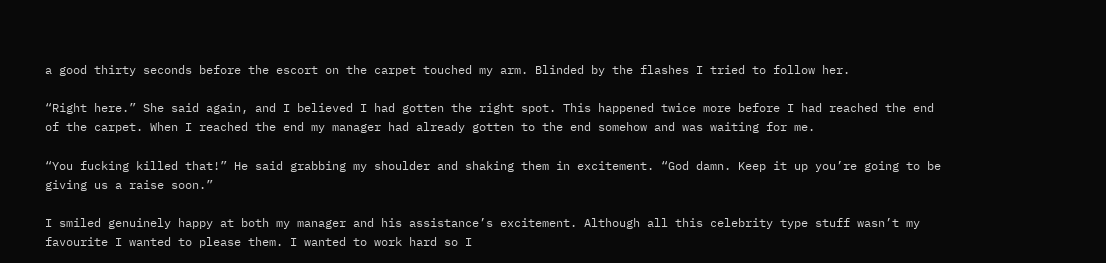a good thirty seconds before the escort on the carpet touched my arm. Blinded by the flashes I tried to follow her.

“Right here.” She said again, and I believed I had gotten the right spot. This happened twice more before I had reached the end of the carpet. When I reached the end my manager had already gotten to the end somehow and was waiting for me.

“You fucking killed that!” He said grabbing my shoulder and shaking them in excitement. “God damn. Keep it up you’re going to be giving us a raise soon.”

I smiled genuinely happy at both my manager and his assistance’s excitement. Although all this celebrity type stuff wasn’t my favourite I wanted to please them. I wanted to work hard so I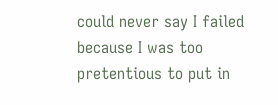could never say I failed because I was too pretentious to put in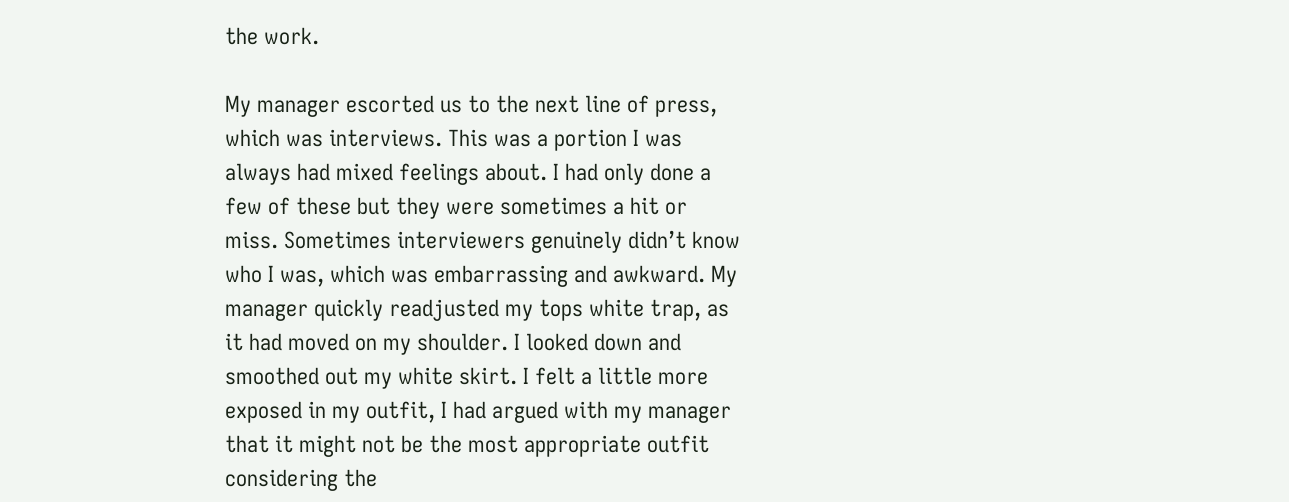the work.

My manager escorted us to the next line of press, which was interviews. This was a portion I was always had mixed feelings about. I had only done a few of these but they were sometimes a hit or miss. Sometimes interviewers genuinely didn’t know who I was, which was embarrassing and awkward. My manager quickly readjusted my tops white trap, as it had moved on my shoulder. I looked down and smoothed out my white skirt. I felt a little more exposed in my outfit, I had argued with my manager that it might not be the most appropriate outfit considering the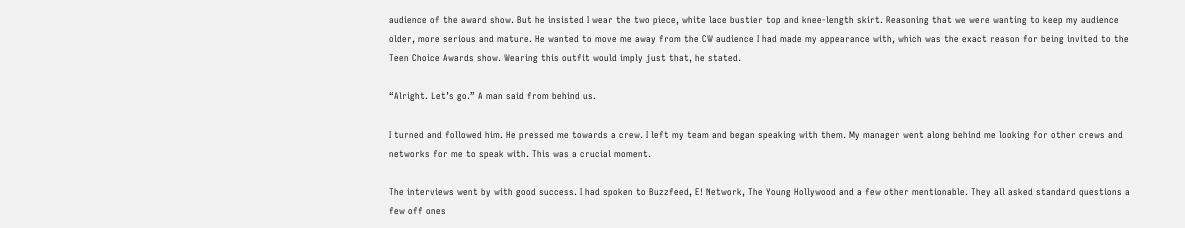audience of the award show. But he insisted I wear the two piece, white lace bustier top and knee-length skirt. Reasoning that we were wanting to keep my audience older, more serious and mature. He wanted to move me away from the CW audience I had made my appearance with, which was the exact reason for being invited to the Teen Choice Awards show. Wearing this outfit would imply just that, he stated.

“Alright. Let’s go.” A man said from behind us.

I turned and followed him. He pressed me towards a crew. I left my team and began speaking with them. My manager went along behind me looking for other crews and networks for me to speak with. This was a crucial moment.

The interviews went by with good success. I had spoken to Buzzfeed, E! Network, The Young Hollywood and a few other mentionable. They all asked standard questions a few off ones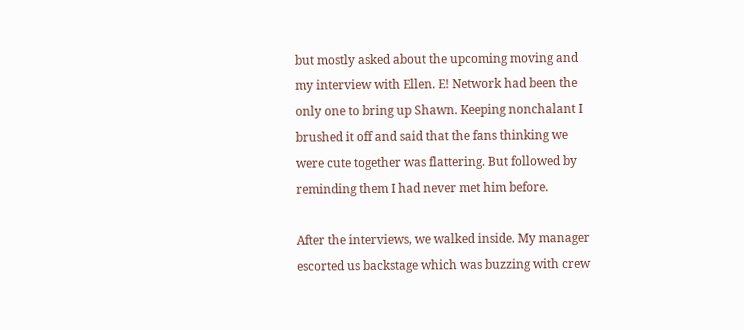but mostly asked about the upcoming moving and my interview with Ellen. E! Network had been the only one to bring up Shawn. Keeping nonchalant I brushed it off and said that the fans thinking we were cute together was flattering. But followed by reminding them I had never met him before.

After the interviews, we walked inside. My manager escorted us backstage which was buzzing with crew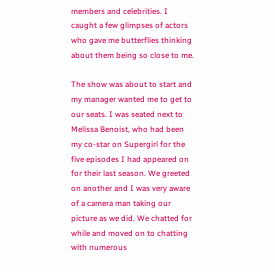members and celebrities. I caught a few glimpses of actors who gave me butterflies thinking about them being so close to me.

The show was about to start and my manager wanted me to get to our seats. I was seated next to Melissa Benoist, who had been my co-star on Supergirl for the five episodes I had appeared on for their last season. We greeted on another and I was very aware of a camera man taking our picture as we did. We chatted for while and moved on to chatting with numerous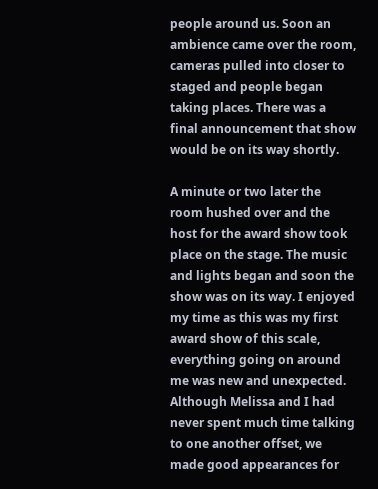people around us. Soon an ambience came over the room, cameras pulled into closer to staged and people began taking places. There was a final announcement that show would be on its way shortly.

A minute or two later the room hushed over and the host for the award show took place on the stage. The music and lights began and soon the show was on its way. I enjoyed my time as this was my first award show of this scale, everything going on around me was new and unexpected.  Although Melissa and I had never spent much time talking to one another offset, we made good appearances for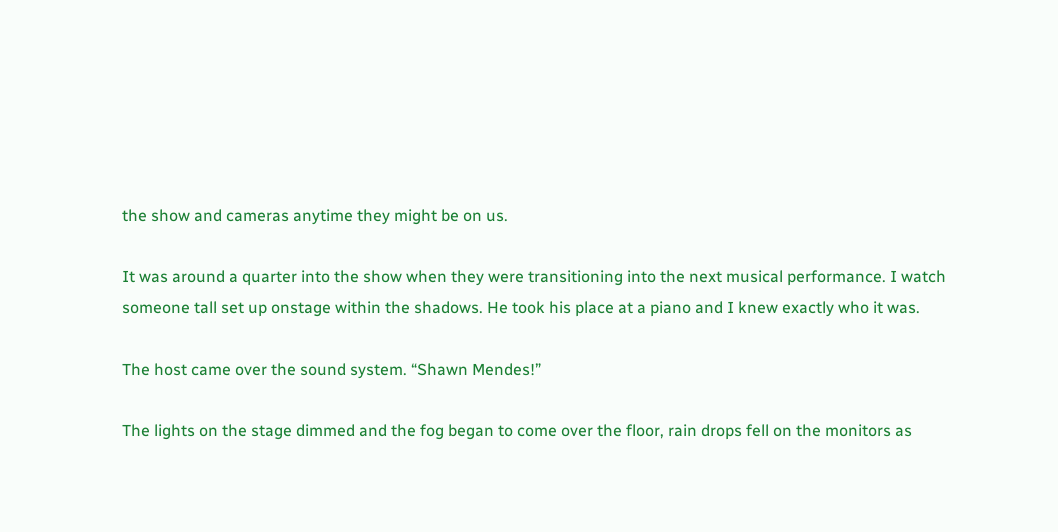the show and cameras anytime they might be on us.

It was around a quarter into the show when they were transitioning into the next musical performance. I watch someone tall set up onstage within the shadows. He took his place at a piano and I knew exactly who it was.

The host came over the sound system. “Shawn Mendes!”

The lights on the stage dimmed and the fog began to come over the floor, rain drops fell on the monitors as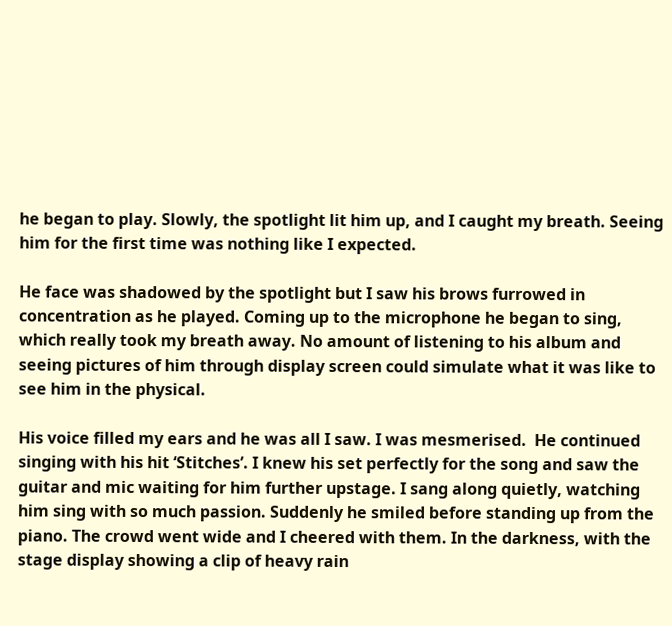he began to play. Slowly, the spotlight lit him up, and I caught my breath. Seeing him for the first time was nothing like I expected.

He face was shadowed by the spotlight but I saw his brows furrowed in concentration as he played. Coming up to the microphone he began to sing, which really took my breath away. No amount of listening to his album and seeing pictures of him through display screen could simulate what it was like to see him in the physical.

His voice filled my ears and he was all I saw. I was mesmerised.  He continued singing with his hit ‘Stitches’. I knew his set perfectly for the song and saw the guitar and mic waiting for him further upstage. I sang along quietly, watching him sing with so much passion. Suddenly he smiled before standing up from the piano. The crowd went wide and I cheered with them. In the darkness, with the stage display showing a clip of heavy rain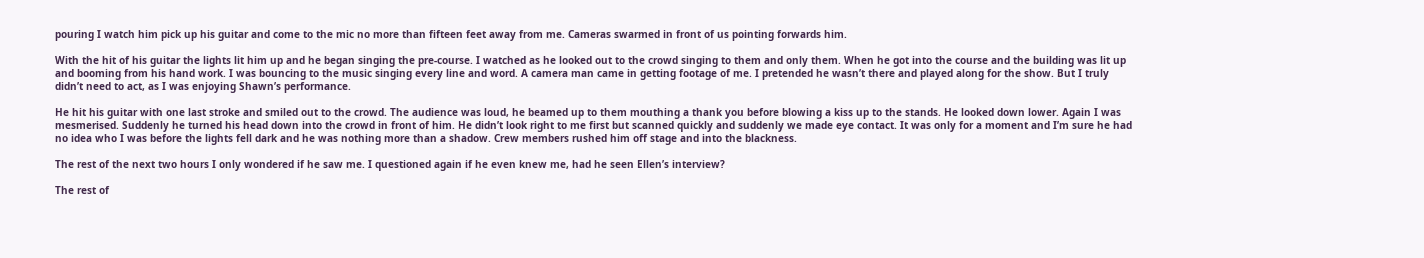pouring I watch him pick up his guitar and come to the mic no more than fifteen feet away from me. Cameras swarmed in front of us pointing forwards him.

With the hit of his guitar the lights lit him up and he began singing the pre-course. I watched as he looked out to the crowd singing to them and only them. When he got into the course and the building was lit up and booming from his hand work. I was bouncing to the music singing every line and word. A camera man came in getting footage of me. I pretended he wasn’t there and played along for the show. But I truly didn’t need to act, as I was enjoying Shawn’s performance.

He hit his guitar with one last stroke and smiled out to the crowd. The audience was loud, he beamed up to them mouthing a thank you before blowing a kiss up to the stands. He looked down lower. Again I was mesmerised. Suddenly he turned his head down into the crowd in front of him. He didn’t look right to me first but scanned quickly and suddenly we made eye contact. It was only for a moment and I’m sure he had no idea who I was before the lights fell dark and he was nothing more than a shadow. Crew members rushed him off stage and into the blackness.

The rest of the next two hours I only wondered if he saw me. I questioned again if he even knew me, had he seen Ellen’s interview?

The rest of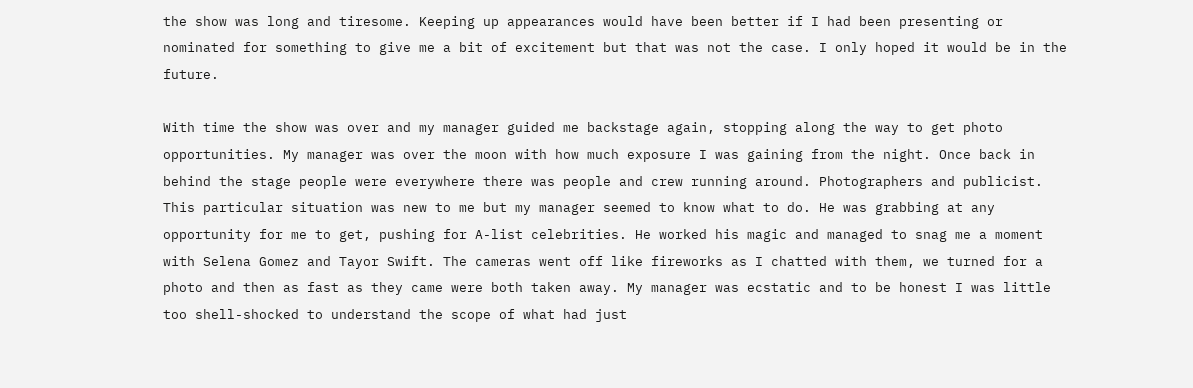the show was long and tiresome. Keeping up appearances would have been better if I had been presenting or nominated for something to give me a bit of excitement but that was not the case. I only hoped it would be in the future.

With time the show was over and my manager guided me backstage again, stopping along the way to get photo opportunities. My manager was over the moon with how much exposure I was gaining from the night. Once back in behind the stage people were everywhere there was people and crew running around. Photographers and publicist. This particular situation was new to me but my manager seemed to know what to do. He was grabbing at any opportunity for me to get, pushing for A-list celebrities. He worked his magic and managed to snag me a moment with Selena Gomez and Tayor Swift. The cameras went off like fireworks as I chatted with them, we turned for a photo and then as fast as they came were both taken away. My manager was ecstatic and to be honest I was little too shell-shocked to understand the scope of what had just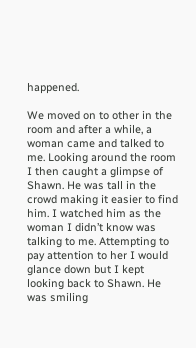happened.

We moved on to other in the room and after a while, a woman came and talked to me. Looking around the room I then caught a glimpse of Shawn. He was tall in the crowd making it easier to find him. I watched him as the woman I didn’t know was talking to me. Attempting to pay attention to her I would glance down but I kept looking back to Shawn. He was smiling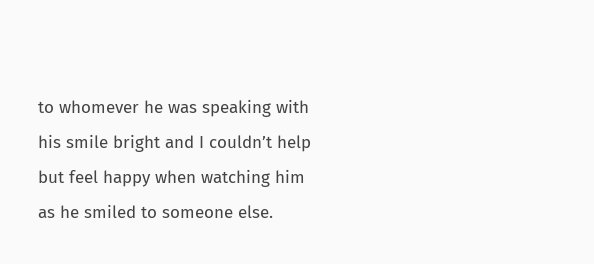to whomever he was speaking with his smile bright and I couldn’t help but feel happy when watching him as he smiled to someone else.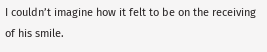I couldn’t imagine how it felt to be on the receiving of his smile.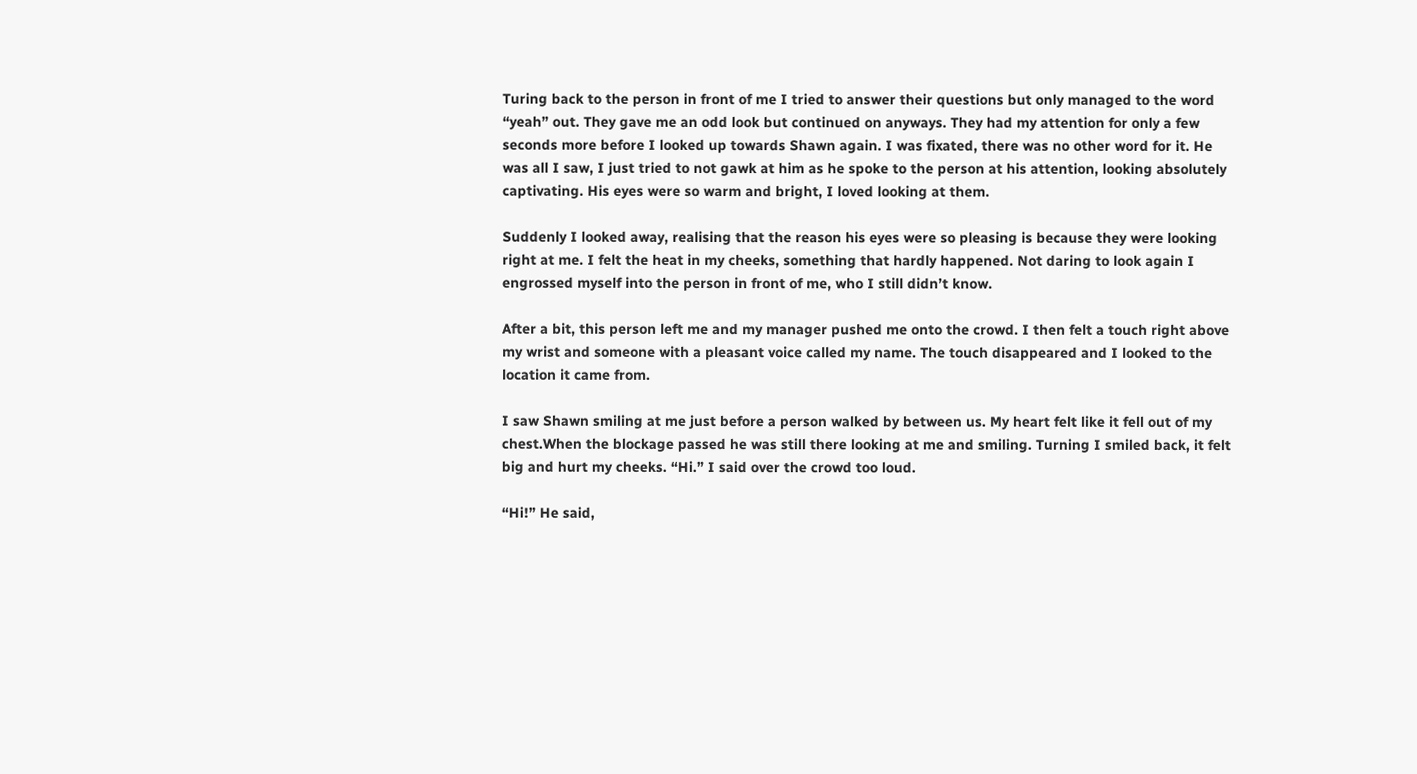Turing back to the person in front of me I tried to answer their questions but only managed to the word “yeah” out. They gave me an odd look but continued on anyways. They had my attention for only a few seconds more before I looked up towards Shawn again. I was fixated, there was no other word for it. He was all I saw, I just tried to not gawk at him as he spoke to the person at his attention, looking absolutely captivating. His eyes were so warm and bright, I loved looking at them.

Suddenly I looked away, realising that the reason his eyes were so pleasing is because they were looking right at me. I felt the heat in my cheeks, something that hardly happened. Not daring to look again I engrossed myself into the person in front of me, who I still didn’t know.

After a bit, this person left me and my manager pushed me onto the crowd. I then felt a touch right above my wrist and someone with a pleasant voice called my name. The touch disappeared and I looked to the location it came from.

I saw Shawn smiling at me just before a person walked by between us. My heart felt like it fell out of my chest.When the blockage passed he was still there looking at me and smiling. Turning I smiled back, it felt big and hurt my cheeks. “Hi.” I said over the crowd too loud.

“Hi!” He said,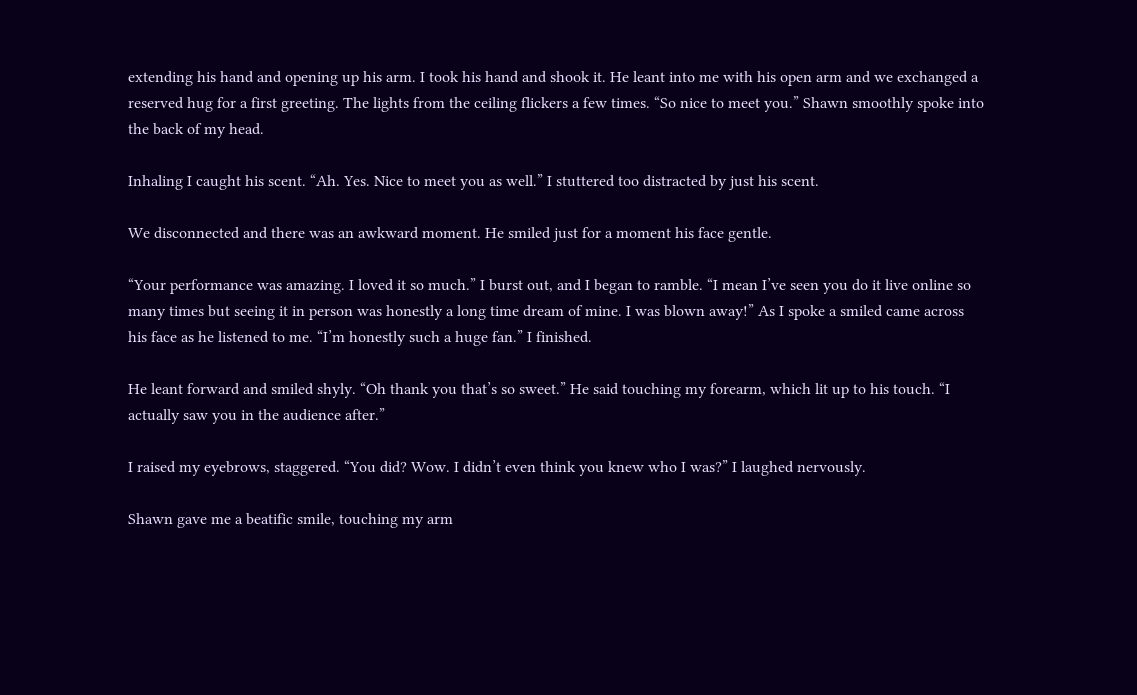extending his hand and opening up his arm. I took his hand and shook it. He leant into me with his open arm and we exchanged a reserved hug for a first greeting. The lights from the ceiling flickers a few times. “So nice to meet you.” Shawn smoothly spoke into the back of my head.

Inhaling I caught his scent. “Ah. Yes. Nice to meet you as well.” I stuttered too distracted by just his scent.

We disconnected and there was an awkward moment. He smiled just for a moment his face gentle.

“Your performance was amazing. I loved it so much.” I burst out, and I began to ramble. “I mean I’ve seen you do it live online so many times but seeing it in person was honestly a long time dream of mine. I was blown away!” As I spoke a smiled came across his face as he listened to me. “I’m honestly such a huge fan.” I finished.

He leant forward and smiled shyly. “Oh thank you that’s so sweet.” He said touching my forearm, which lit up to his touch. “I actually saw you in the audience after.”

I raised my eyebrows, staggered. “You did? Wow. I didn’t even think you knew who I was?” I laughed nervously.

Shawn gave me a beatific smile, touching my arm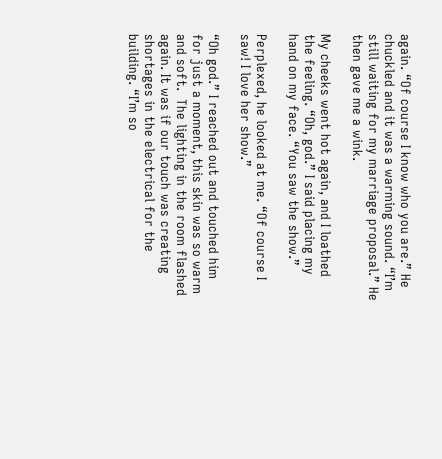again. “Of course I know who you are.” He chuckled and it was a warming sound. “I’m still waiting for my marriage proposal.” He then gave me a wink.

My cheeks went hot again, and I loathed the feeling. “Oh, god.” I said placing my hand on my face. “You saw the show.”

Perplexed, he looked at me. “Of course I saw! I love her show.”

“Oh god.” I reached out and touched him for just a moment, this skin was so warm and soft.  The lighting in the room flashed again. It was if our touch was creating shortages in the electrical for the building. “I’m so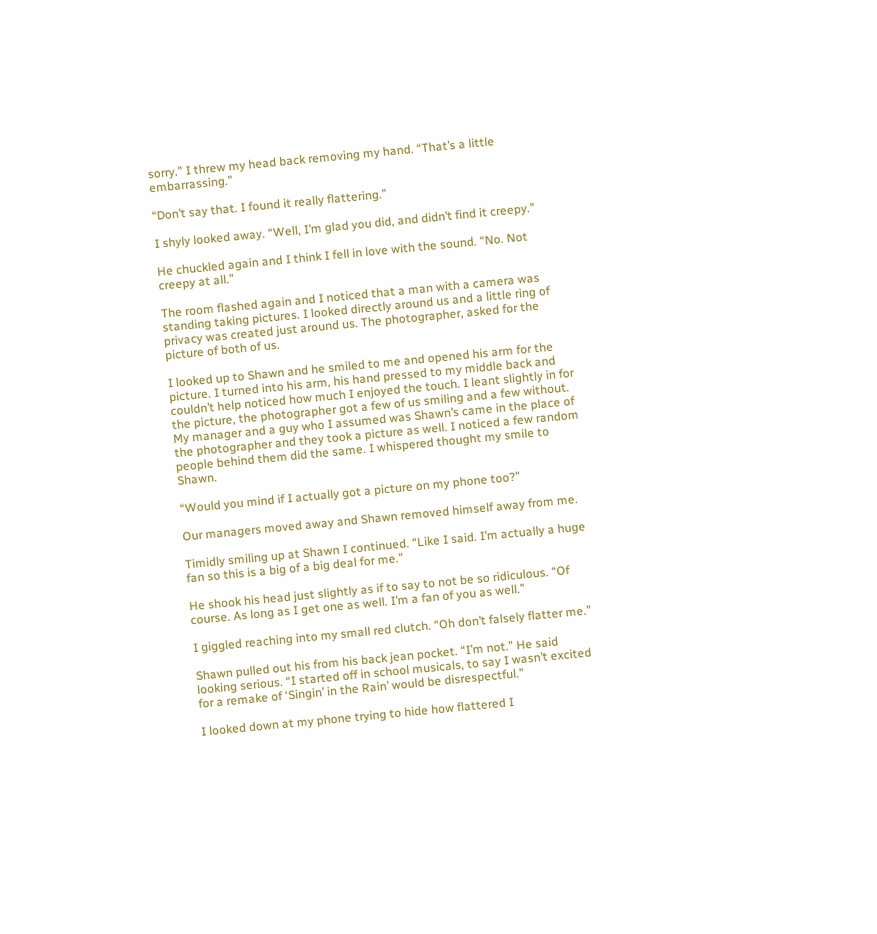sorry.” I threw my head back removing my hand. “That’s a little embarrassing.”

“Don’t say that. I found it really flattering.”

I shyly looked away. “Well, I’m glad you did, and didn’t find it creepy.”

He chuckled again and I think I fell in love with the sound. “No. Not creepy at all.”

The room flashed again and I noticed that a man with a camera was standing taking pictures. I looked directly around us and a little ring of privacy was created just around us. The photographer, asked for the picture of both of us.

I looked up to Shawn and he smiled to me and opened his arm for the picture. I turned into his arm, his hand pressed to my middle back and couldn’t help noticed how much I enjoyed the touch. I leant slightly in for the picture, the photographer got a few of us smiling and a few without. My manager and a guy who I assumed was Shawn’s came in the place of the photographer and they took a picture as well. I noticed a few random people behind them did the same. I whispered thought my smile to Shawn.

“Would you mind if I actually got a picture on my phone too?”

Our managers moved away and Shawn removed himself away from me.

Timidly smiling up at Shawn I continued. “Like I said. I’m actually a huge fan so this is a big of a big deal for me.”

He shook his head just slightly as if to say to not be so ridiculous. “Of course. As long as I get one as well. I’m a fan of you as well.”

I giggled reaching into my small red clutch. “Oh don’t falsely flatter me.”

Shawn pulled out his from his back jean pocket. “I’m not.” He said looking serious. “I started off in school musicals, to say I wasn’t excited for a remake of ‘Singin’ in the Rain’ would be disrespectful.”

I looked down at my phone trying to hide how flattered I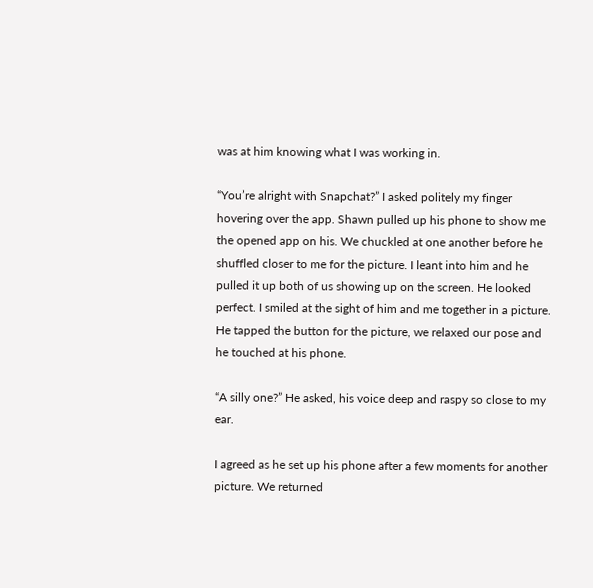was at him knowing what I was working in.

“You’re alright with Snapchat?” I asked politely my finger hovering over the app. Shawn pulled up his phone to show me the opened app on his. We chuckled at one another before he shuffled closer to me for the picture. I leant into him and he pulled it up both of us showing up on the screen. He looked perfect. I smiled at the sight of him and me together in a picture. He tapped the button for the picture, we relaxed our pose and he touched at his phone.

“A silly one?” He asked, his voice deep and raspy so close to my ear.

I agreed as he set up his phone after a few moments for another picture. We returned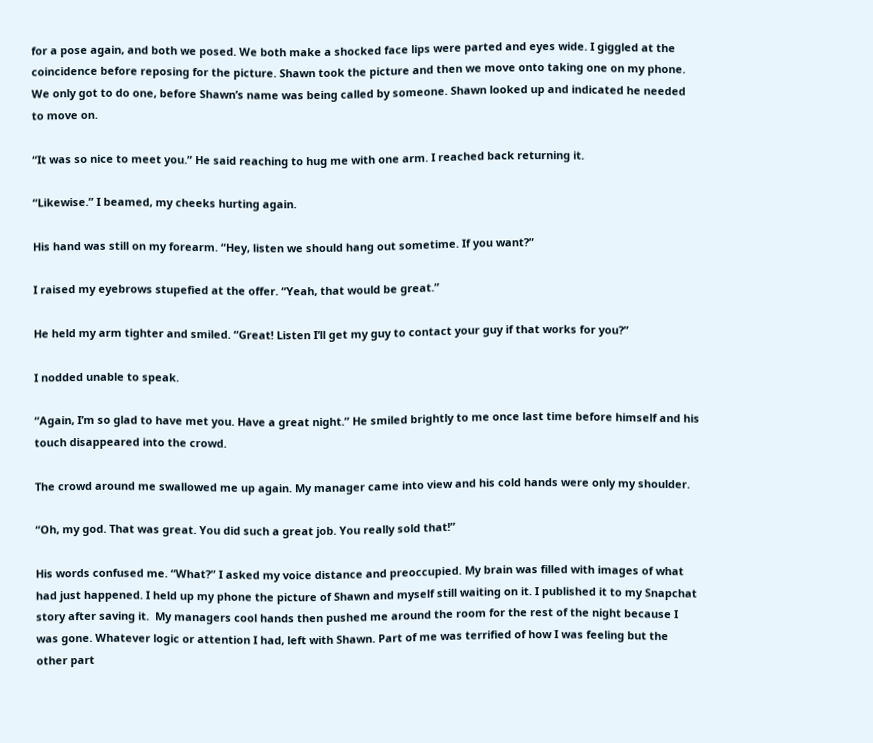for a pose again, and both we posed. We both make a shocked face lips were parted and eyes wide. I giggled at the coincidence before reposing for the picture. Shawn took the picture and then we move onto taking one on my phone. We only got to do one, before Shawn’s name was being called by someone. Shawn looked up and indicated he needed to move on.

“It was so nice to meet you.” He said reaching to hug me with one arm. I reached back returning it.

“Likewise.” I beamed, my cheeks hurting again.

His hand was still on my forearm. “Hey, listen we should hang out sometime. If you want?”

I raised my eyebrows stupefied at the offer. “Yeah, that would be great.”

He held my arm tighter and smiled. “Great! Listen I’ll get my guy to contact your guy if that works for you?”

I nodded unable to speak.

“Again, I’m so glad to have met you. Have a great night.” He smiled brightly to me once last time before himself and his touch disappeared into the crowd.

The crowd around me swallowed me up again. My manager came into view and his cold hands were only my shoulder.

“Oh, my god. That was great. You did such a great job. You really sold that!”

His words confused me. “What?” I asked my voice distance and preoccupied. My brain was filled with images of what had just happened. I held up my phone the picture of Shawn and myself still waiting on it. I published it to my Snapchat story after saving it.  My managers cool hands then pushed me around the room for the rest of the night because I was gone. Whatever logic or attention I had, left with Shawn. Part of me was terrified of how I was feeling but the other part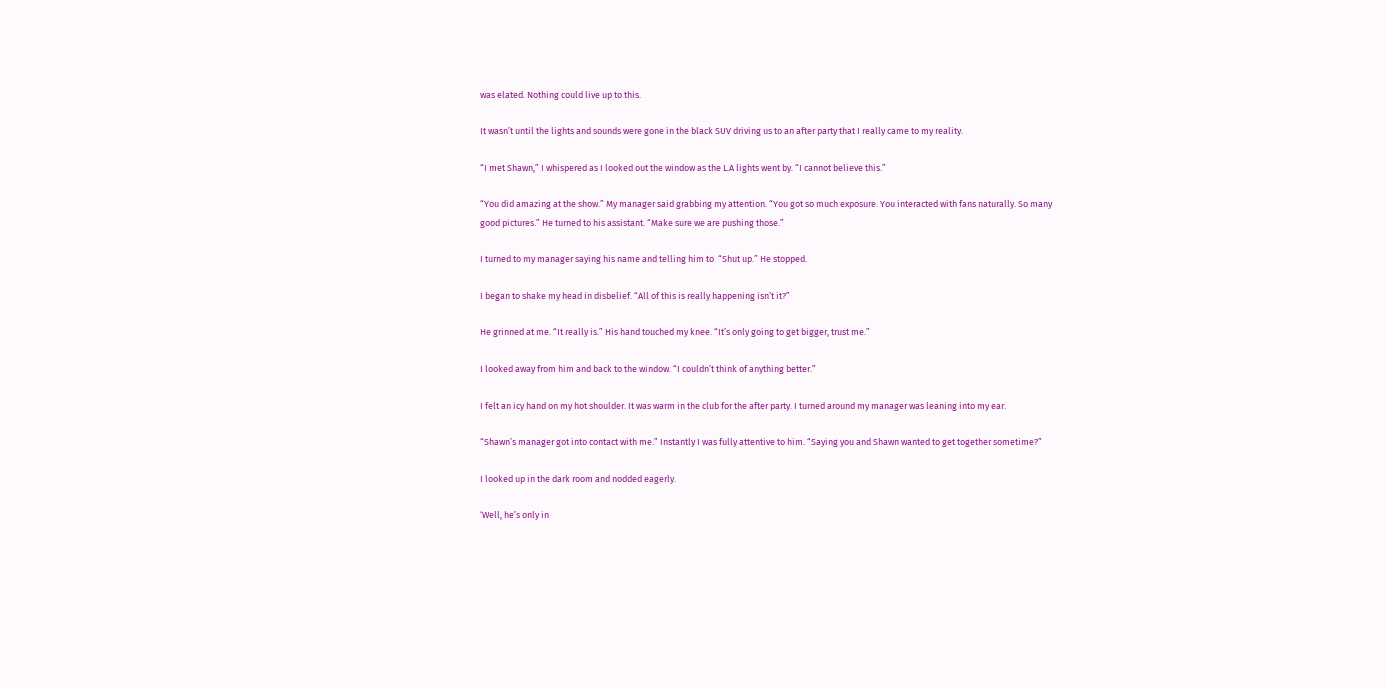was elated. Nothing could live up to this.

It wasn’t until the lights and sounds were gone in the black SUV driving us to an after party that I really came to my reality.

“I met Shawn,” I whispered as I looked out the window as the L.A lights went by. “I cannot believe this.”

“You did amazing at the show.” My manager said grabbing my attention. “You got so much exposure. You interacted with fans naturally. So many good pictures.” He turned to his assistant. “Make sure we are pushing those.”

I turned to my manager saying his name and telling him to  “Shut up.” He stopped.

I began to shake my head in disbelief. “All of this is really happening isn’t it?”

He grinned at me. “It really is.” His hand touched my knee. “It’s only going to get bigger, trust me.”

I looked away from him and back to the window. “I couldn’t think of anything better.”

I felt an icy hand on my hot shoulder. It was warm in the club for the after party. I turned around my manager was leaning into my ear.

“Shawn’s manager got into contact with me.” Instantly I was fully attentive to him. “Saying you and Shawn wanted to get together sometime?”

I looked up in the dark room and nodded eagerly.

‘Well, he’s only in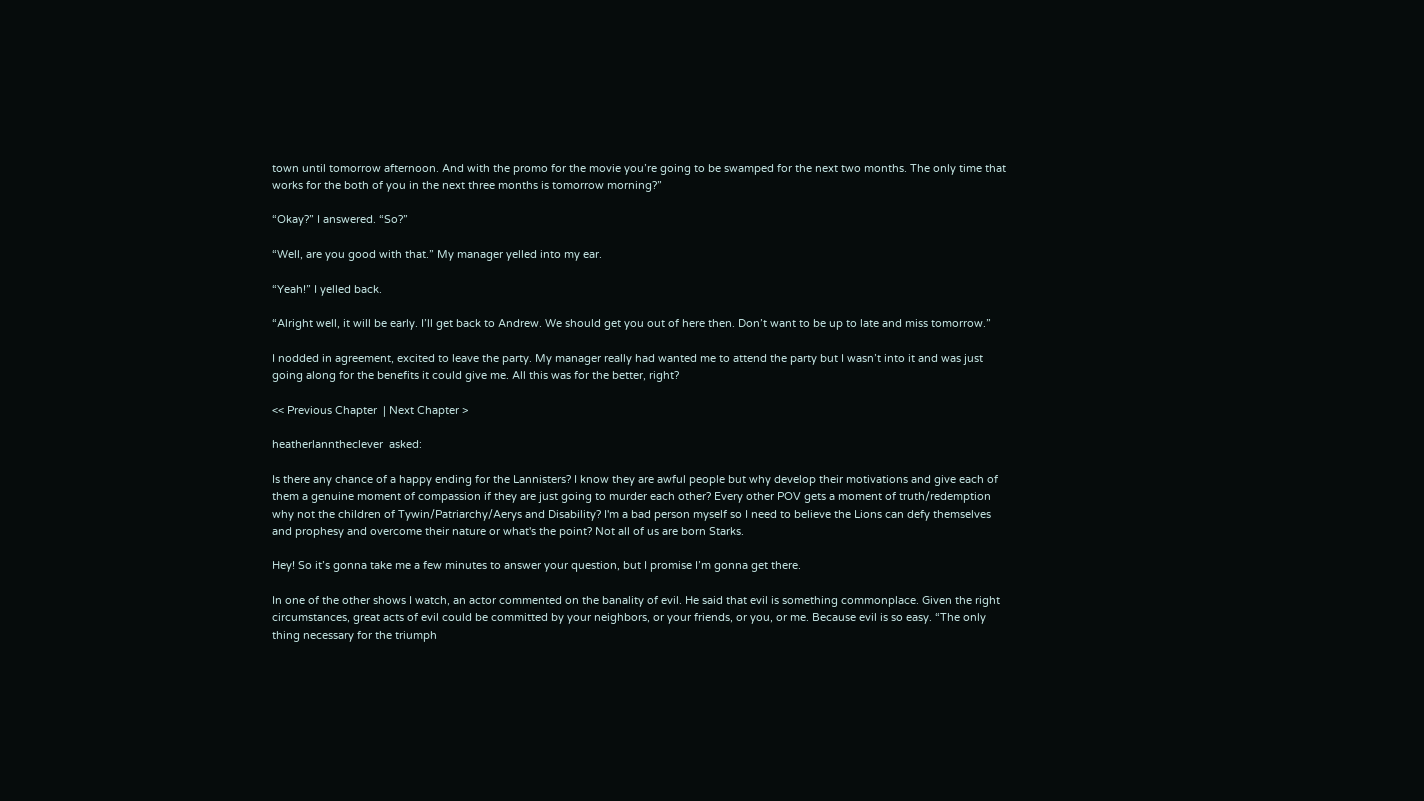town until tomorrow afternoon. And with the promo for the movie you’re going to be swamped for the next two months. The only time that works for the both of you in the next three months is tomorrow morning?”

“Okay?” I answered. “So?”

“Well, are you good with that.” My manager yelled into my ear.

“Yeah!” I yelled back.

“Alright well, it will be early. I’ll get back to Andrew. We should get you out of here then. Don’t want to be up to late and miss tomorrow.”

I nodded in agreement, excited to leave the party. My manager really had wanted me to attend the party but I wasn’t into it and was just going along for the benefits it could give me. All this was for the better, right?

<< Previous Chapter  | Next Chapter >

heatherlanntheclever  asked:

Is there any chance of a happy ending for the Lannisters? I know they are awful people but why develop their motivations and give each of them a genuine moment of compassion if they are just going to murder each other? Every other POV gets a moment of truth/redemption why not the children of Tywin/Patriarchy/Aerys and Disability? I'm a bad person myself so I need to believe the Lions can defy themselves and prophesy and overcome their nature or what's the point? Not all of us are born Starks.

Hey! So it’s gonna take me a few minutes to answer your question, but I promise I’m gonna get there.

In one of the other shows I watch, an actor commented on the banality of evil. He said that evil is something commonplace. Given the right circumstances, great acts of evil could be committed by your neighbors, or your friends, or you, or me. Because evil is so easy. “The only thing necessary for the triumph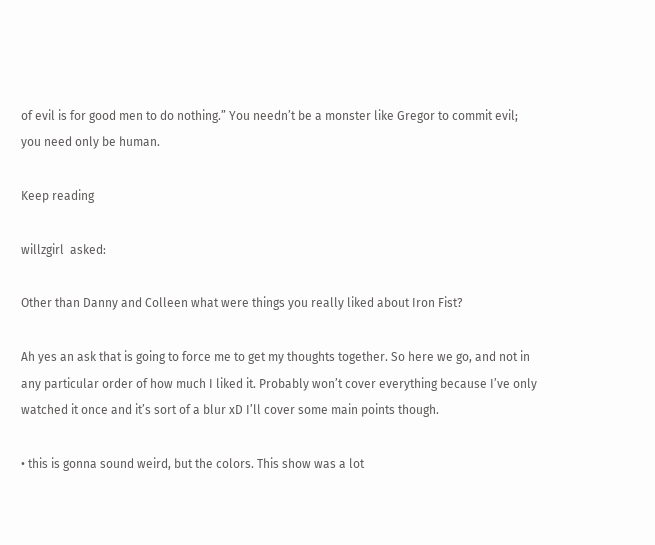of evil is for good men to do nothing.” You needn’t be a monster like Gregor to commit evil; you need only be human.

Keep reading

willzgirl  asked:

Other than Danny and Colleen what were things you really liked about Iron Fist?

Ah yes an ask that is going to force me to get my thoughts together. So here we go, and not in any particular order of how much I liked it. Probably won’t cover everything because I’ve only watched it once and it’s sort of a blur xD I’ll cover some main points though.

• this is gonna sound weird, but the colors. This show was a lot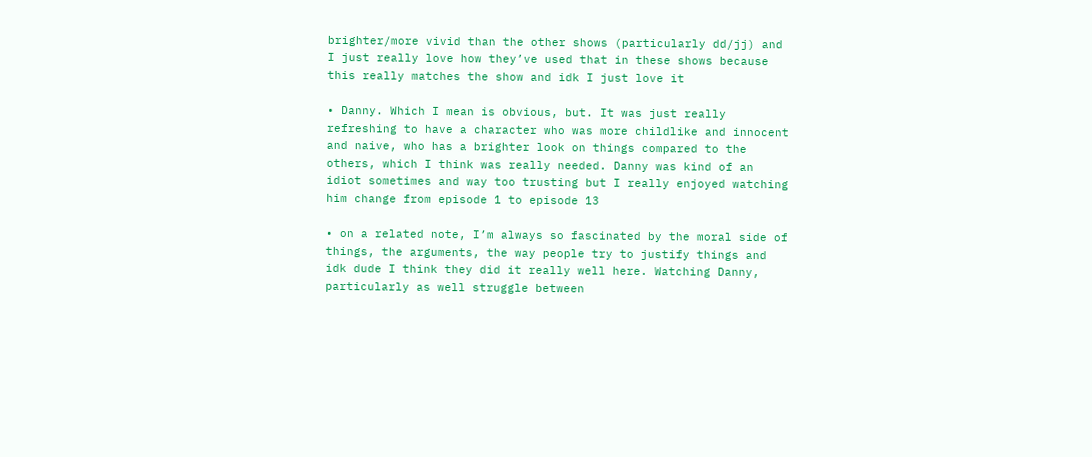brighter/more vivid than the other shows (particularly dd/jj) and I just really love how they’ve used that in these shows because this really matches the show and idk I just love it

• Danny. Which I mean is obvious, but. It was just really refreshing to have a character who was more childlike and innocent and naive, who has a brighter look on things compared to the others, which I think was really needed. Danny was kind of an idiot sometimes and way too trusting but I really enjoyed watching him change from episode 1 to episode 13

• on a related note, I’m always so fascinated by the moral side of things, the arguments, the way people try to justify things and idk dude I think they did it really well here. Watching Danny, particularly as well struggle between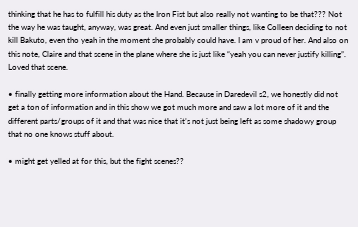thinking that he has to fulfill his duty as the Iron Fist but also really not wanting to be that??? Not the way he was taught, anyway, was great. And even just smaller things, like Colleen deciding to not kill Bakuto, even tho yeah in the moment she probably could have. I am v proud of her. And also on this note, Claire and that scene in the plane where she is just like “yeah you can never justify killing”. Loved that scene.

• finally getting more information about the Hand. Because in Daredevil s2, we honestly did not get a ton of information and in this show we got much more and saw a lot more of it and the different parts/groups of it and that was nice that it’s not just being left as some shadowy group that no one knows stuff about.

• might get yelled at for this, but the fight scenes??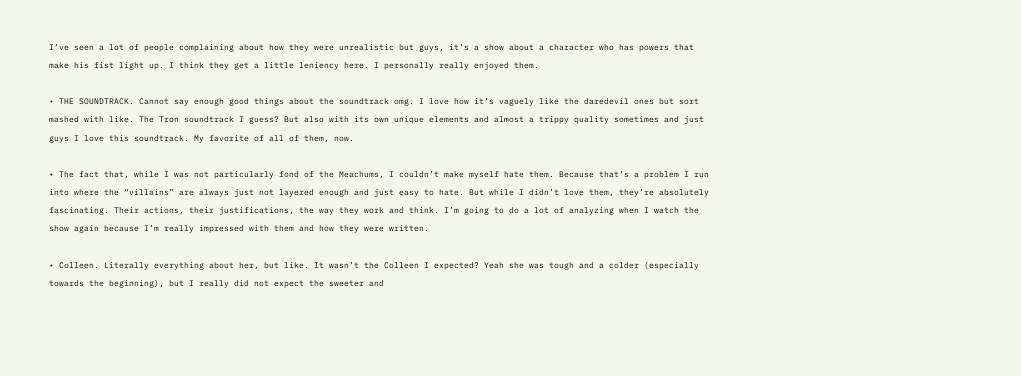I’ve seen a lot of people complaining about how they were unrealistic but guys, it’s a show about a character who has powers that make his fist light up. I think they get a little leniency here. I personally really enjoyed them.

• THE SOUNDTRACK. Cannot say enough good things about the soundtrack omg. I love how it’s vaguely like the daredevil ones but sort mashed with like. The Tron soundtrack I guess? But also with its own unique elements and almost a trippy quality sometimes and just guys I love this soundtrack. My favorite of all of them, now.

• The fact that, while I was not particularly fond of the Meachums, I couldn’t make myself hate them. Because that’s a problem I run into where the “villains” are always just not layered enough and just easy to hate. But while I didn’t love them, they’re absolutely fascinating. Their actions, their justifications, the way they work and think. I’m going to do a lot of analyzing when I watch the show again because I’m really impressed with them and how they were written.

• Colleen. Literally everything about her, but like. It wasn’t the Colleen I expected? Yeah she was tough and a colder (especially towards the beginning), but I really did not expect the sweeter and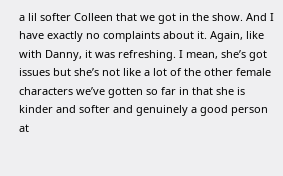a lil softer Colleen that we got in the show. And I have exactly no complaints about it. Again, like with Danny, it was refreshing. I mean, she’s got issues but she’s not like a lot of the other female characters we’ve gotten so far in that she is kinder and softer and genuinely a good person at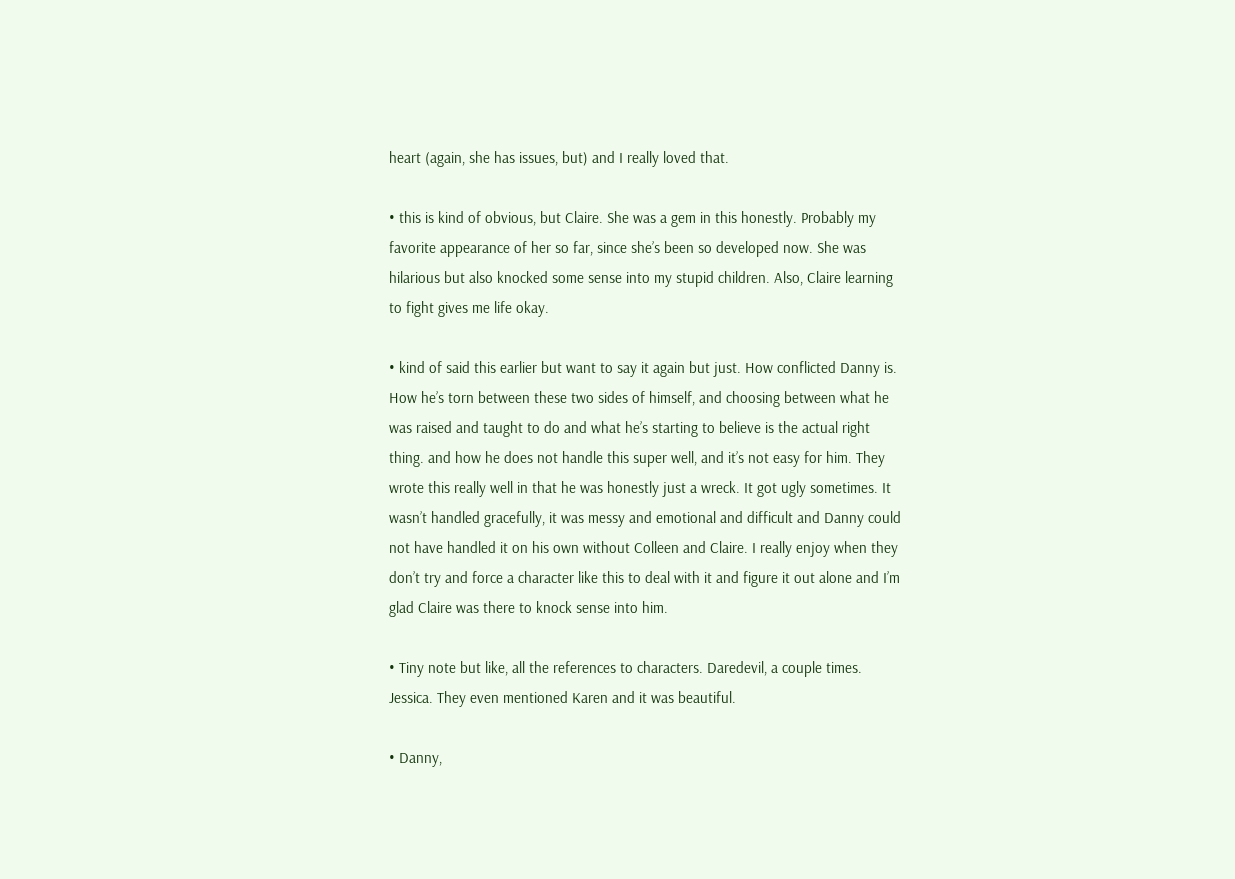heart (again, she has issues, but) and I really loved that.

• this is kind of obvious, but Claire. She was a gem in this honestly. Probably my favorite appearance of her so far, since she’s been so developed now. She was hilarious but also knocked some sense into my stupid children. Also, Claire learning to fight gives me life okay.

• kind of said this earlier but want to say it again but just. How conflicted Danny is. How he’s torn between these two sides of himself, and choosing between what he was raised and taught to do and what he’s starting to believe is the actual right thing. and how he does not handle this super well, and it’s not easy for him. They wrote this really well in that he was honestly just a wreck. It got ugly sometimes. It wasn’t handled gracefully, it was messy and emotional and difficult and Danny could not have handled it on his own without Colleen and Claire. I really enjoy when they don’t try and force a character like this to deal with it and figure it out alone and I’m glad Claire was there to knock sense into him.

• Tiny note but like, all the references to characters. Daredevil, a couple times. Jessica. They even mentioned Karen and it was beautiful.

• Danny,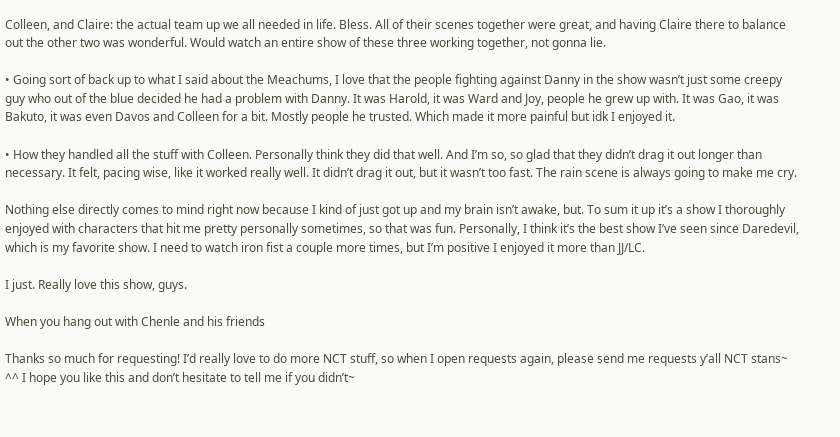Colleen, and Claire: the actual team up we all needed in life. Bless. All of their scenes together were great, and having Claire there to balance out the other two was wonderful. Would watch an entire show of these three working together, not gonna lie.

• Going sort of back up to what I said about the Meachums, I love that the people fighting against Danny in the show wasn’t just some creepy guy who out of the blue decided he had a problem with Danny. It was Harold, it was Ward and Joy, people he grew up with. It was Gao, it was Bakuto, it was even Davos and Colleen for a bit. Mostly people he trusted. Which made it more painful but idk I enjoyed it.

• How they handled all the stuff with Colleen. Personally think they did that well. And I’m so, so glad that they didn’t drag it out longer than necessary. It felt, pacing wise, like it worked really well. It didn’t drag it out, but it wasn’t too fast. The rain scene is always going to make me cry.

Nothing else directly comes to mind right now because I kind of just got up and my brain isn’t awake, but. To sum it up it’s a show I thoroughly enjoyed with characters that hit me pretty personally sometimes, so that was fun. Personally, I think it’s the best show I’ve seen since Daredevil, which is my favorite show. I need to watch iron fist a couple more times, but I’m positive I enjoyed it more than JJ/LC.

I just. Really love this show, guys.

When you hang out with Chenle and his friends

Thanks so much for requesting! I’d really love to do more NCT stuff, so when I open requests again, please send me requests y’all NCT stans~ ^^ I hope you like this and don’t hesitate to tell me if you didn’t~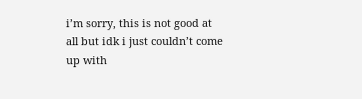i’m sorry, this is not good at all but idk i just couldn’t come up with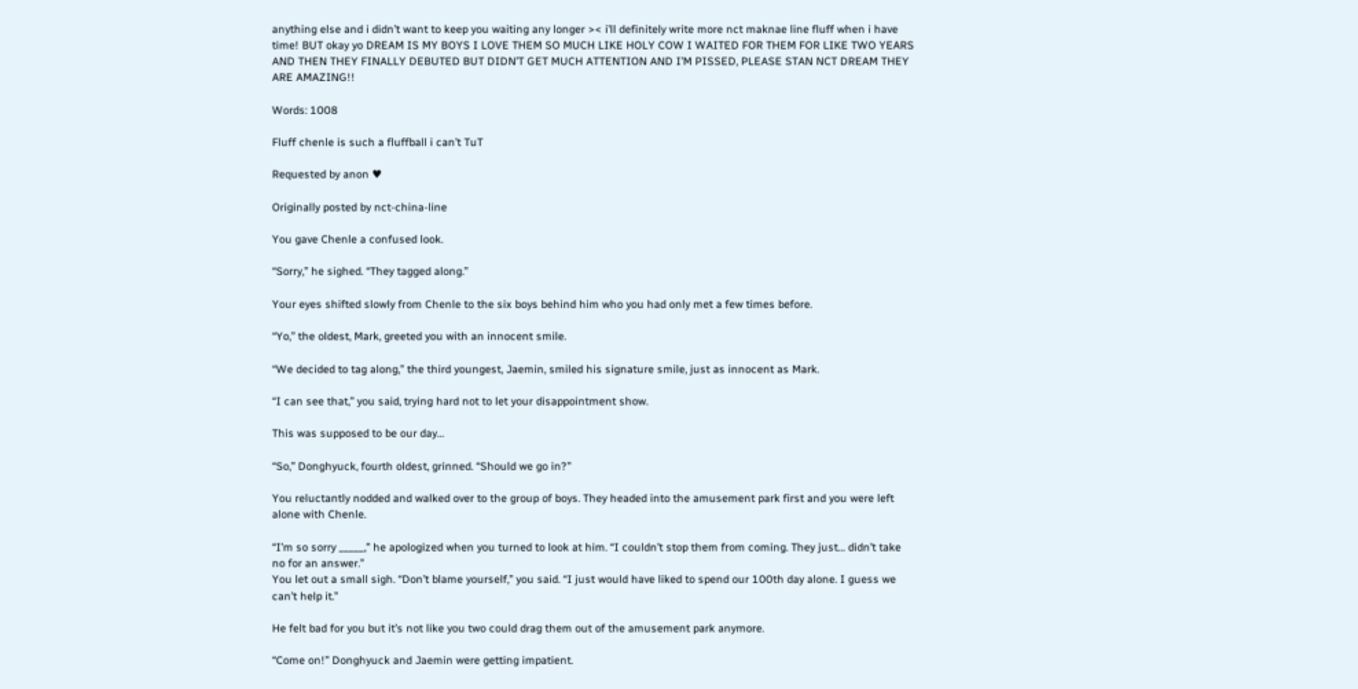anything else and i didn’t want to keep you waiting any longer >< i’ll definitely write more nct maknae line fluff when i have time! BUT okay yo DREAM IS MY BOYS I LOVE THEM SO MUCH LIKE HOLY COW I WAITED FOR THEM FOR LIKE TWO YEARS AND THEN THEY FINALLY DEBUTED BUT DIDN’T GET MUCH ATTENTION AND I’M PISSED, PLEASE STAN NCT DREAM THEY ARE AMAZING!!

Words: 1008

Fluff chenle is such a fluffball i can’t TuT

Requested by anon ♥

Originally posted by nct-china-line

You gave Chenle a confused look.

“Sorry,” he sighed. “They tagged along.”

Your eyes shifted slowly from Chenle to the six boys behind him who you had only met a few times before.

“Yo,” the oldest, Mark, greeted you with an innocent smile.

“We decided to tag along,” the third youngest, Jaemin, smiled his signature smile, just as innocent as Mark.

“I can see that,” you said, trying hard not to let your disappointment show.

This was supposed to be our day…

“So,” Donghyuck, fourth oldest, grinned. “Should we go in?”

You reluctantly nodded and walked over to the group of boys. They headed into the amusement park first and you were left alone with Chenle.

“I’m so sorry _____,” he apologized when you turned to look at him. “I couldn’t stop them from coming. They just… didn’t take no for an answer.”
You let out a small sigh. “Don’t blame yourself,” you said. “I just would have liked to spend our 100th day alone. I guess we can’t help it.”

He felt bad for you but it’s not like you two could drag them out of the amusement park anymore.

“Come on!” Donghyuck and Jaemin were getting impatient.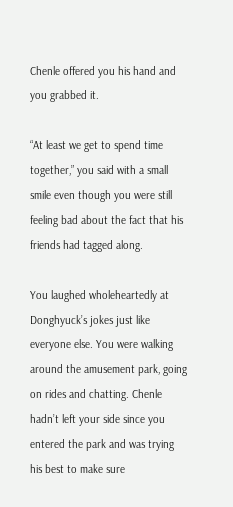Chenle offered you his hand and you grabbed it.

“At least we get to spend time together,” you said with a small smile even though you were still feeling bad about the fact that his friends had tagged along.

You laughed wholeheartedly at Donghyuck’s jokes just like everyone else. You were walking around the amusement park, going on rides and chatting. Chenle hadn’t left your side since you entered the park and was trying his best to make sure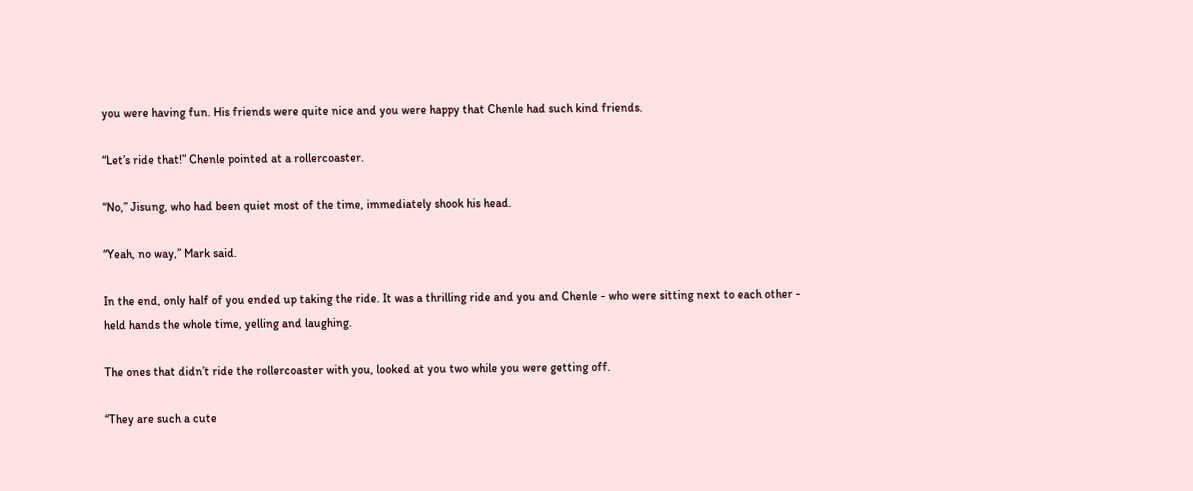you were having fun. His friends were quite nice and you were happy that Chenle had such kind friends.

“Let’s ride that!” Chenle pointed at a rollercoaster.

“No,” Jisung, who had been quiet most of the time, immediately shook his head.

“Yeah, no way,” Mark said.

In the end, only half of you ended up taking the ride. It was a thrilling ride and you and Chenle - who were sitting next to each other - held hands the whole time, yelling and laughing.

The ones that didn’t ride the rollercoaster with you, looked at you two while you were getting off.

“They are such a cute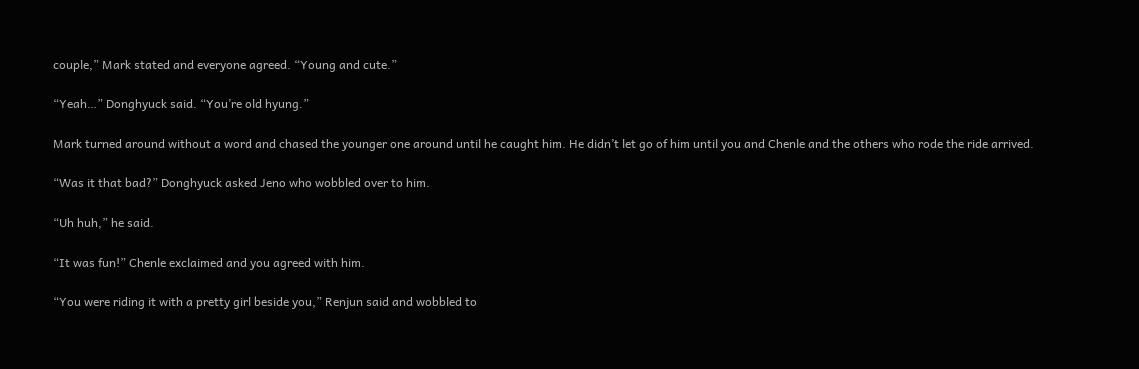couple,” Mark stated and everyone agreed. “Young and cute.”

“Yeah…” Donghyuck said. “You’re old hyung.”

Mark turned around without a word and chased the younger one around until he caught him. He didn’t let go of him until you and Chenle and the others who rode the ride arrived.

“Was it that bad?” Donghyuck asked Jeno who wobbled over to him.

“Uh huh,” he said.

“It was fun!” Chenle exclaimed and you agreed with him.

“You were riding it with a pretty girl beside you,” Renjun said and wobbled to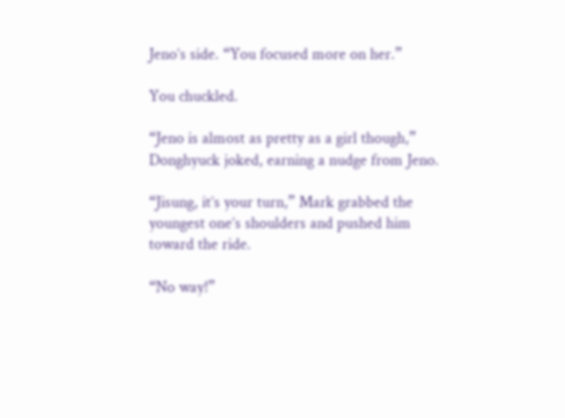Jeno’s side. “You focused more on her.”

You chuckled.

“Jeno is almost as pretty as a girl though,” Donghyuck joked, earning a nudge from Jeno.

“Jisung, it’s your turn,” Mark grabbed the youngest one’s shoulders and pushed him toward the ride.

“No way!”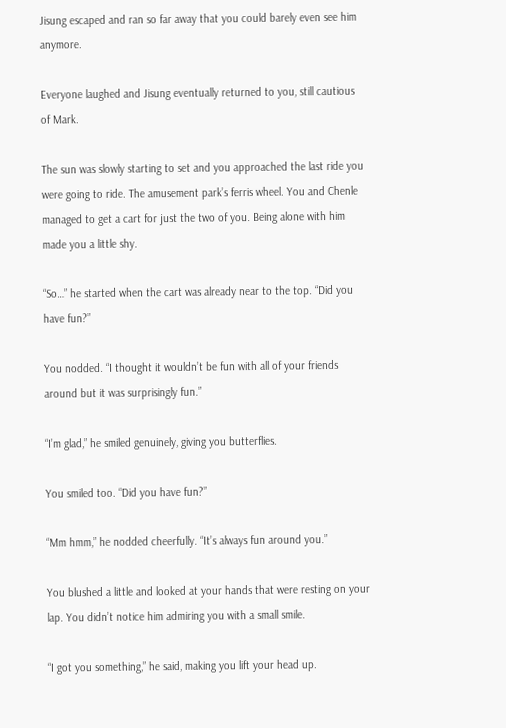Jisung escaped and ran so far away that you could barely even see him anymore.

Everyone laughed and Jisung eventually returned to you, still cautious of Mark.

The sun was slowly starting to set and you approached the last ride you were going to ride. The amusement park’s ferris wheel. You and Chenle managed to get a cart for just the two of you. Being alone with him made you a little shy.

“So…” he started when the cart was already near to the top. “Did you have fun?”

You nodded. “I thought it wouldn’t be fun with all of your friends around but it was surprisingly fun.”

“I’m glad,” he smiled genuinely, giving you butterflies.

You smiled too. “Did you have fun?”

“Mm hmm,” he nodded cheerfully. “It’s always fun around you.”

You blushed a little and looked at your hands that were resting on your lap. You didn’t notice him admiring you with a small smile.

“I got you something,” he said, making you lift your head up.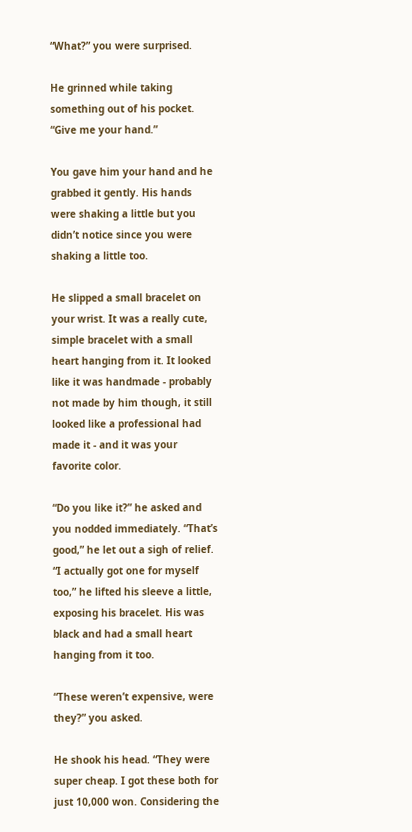“What?” you were surprised.

He grinned while taking something out of his pocket. “Give me your hand.”

You gave him your hand and he grabbed it gently. His hands were shaking a little but you didn’t notice since you were shaking a little too.

He slipped a small bracelet on your wrist. It was a really cute, simple bracelet with a small heart hanging from it. It looked like it was handmade - probably not made by him though, it still looked like a professional had made it - and it was your favorite color.

“Do you like it?” he asked and you nodded immediately. “That’s good,” he let out a sigh of relief. “I actually got one for myself too,” he lifted his sleeve a little, exposing his bracelet. His was black and had a small heart hanging from it too.

“These weren’t expensive, were they?” you asked.

He shook his head. “They were super cheap. I got these both for just 10,000 won. Considering the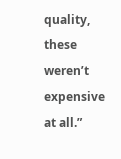quality, these weren’t expensive at all.”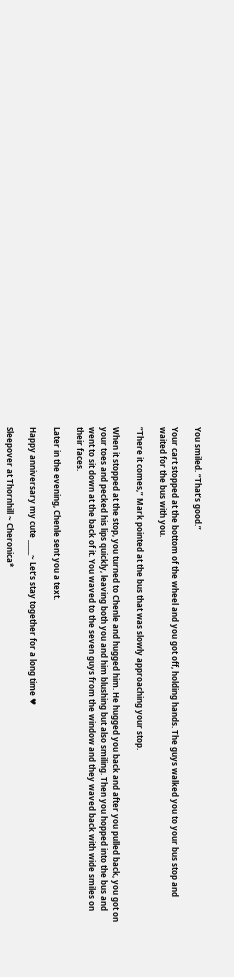You smiled. “That’s good.”

Your cart stopped at the bottom of the wheel and you got off, holding hands. The guys walked you to your bus stop and waited for the bus with you.

“There it comes,” Mark pointed at the bus that was slowly approaching your stop.

When it stopped at the stop, you turned to Chenle and hugged him. He hugged you back and after you pulled back, you got on your toes and pecked his lips quickly, leaving both you and him blushing but also smiling. Then you hopped into the bus and went to sit down at the back of it. You waved to the seven guys from the window and they waved back with wide smiles on their faces.

Later in the evening, Chenle sent you a text.

Happy anniversary my cute _____~ Let’s stay together for a long time ♥

Sleepover at Thornhill ~ Cheronica*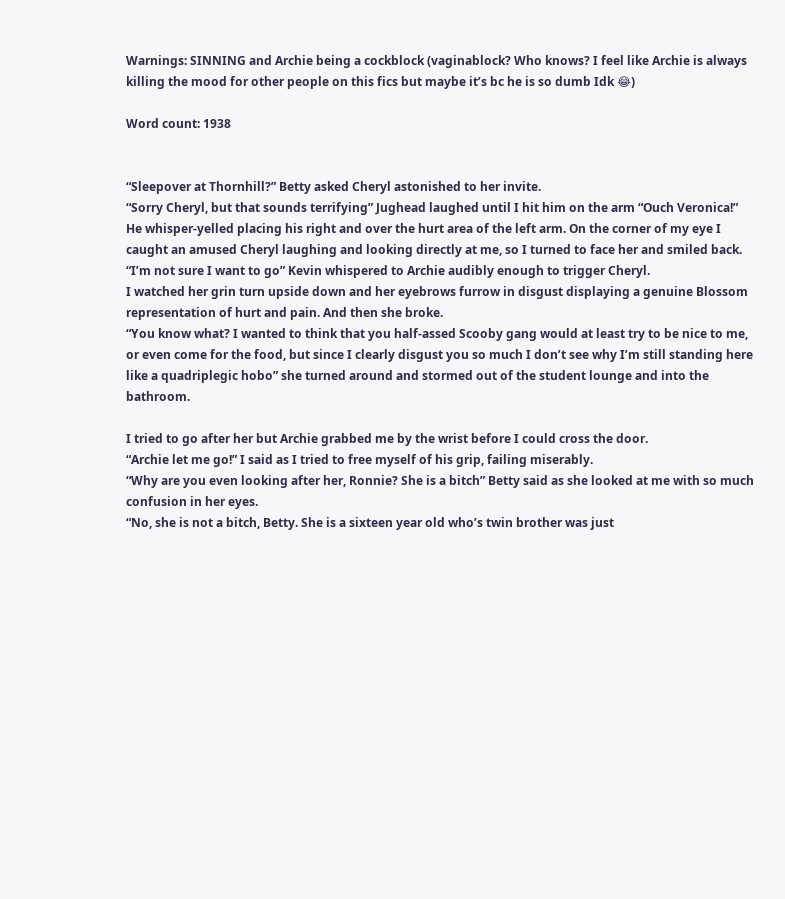Warnings: SINNING and Archie being a cockblock (vaginablock? Who knows? I feel like Archie is always killing the mood for other people on this fics but maybe it’s bc he is so dumb Idk 😂)

Word count: 1938


“Sleepover at Thornhill?” Betty asked Cheryl astonished to her invite.
“Sorry Cheryl, but that sounds terrifying” Jughead laughed until I hit him on the arm “Ouch Veronica!” He whisper-yelled placing his right and over the hurt area of the left arm. On the corner of my eye I caught an amused Cheryl laughing and looking directly at me, so I turned to face her and smiled back.
“I’m not sure I want to go” Kevin whispered to Archie audibly enough to trigger Cheryl.
I watched her grin turn upside down and her eyebrows furrow in disgust displaying a genuine Blossom representation of hurt and pain. And then she broke.
“You know what? I wanted to think that you half-assed Scooby gang would at least try to be nice to me, or even come for the food, but since I clearly disgust you so much I don’t see why I’m still standing here like a quadriplegic hobo” she turned around and stormed out of the student lounge and into the bathroom.

I tried to go after her but Archie grabbed me by the wrist before I could cross the door.
“Archie let me go!” I said as I tried to free myself of his grip, failing miserably.
“Why are you even looking after her, Ronnie? She is a bitch” Betty said as she looked at me with so much confusion in her eyes.
“No, she is not a bitch, Betty. She is a sixteen year old who’s twin brother was just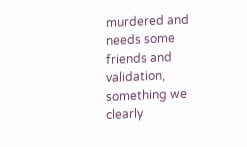murdered and needs some friends and validation, something we clearly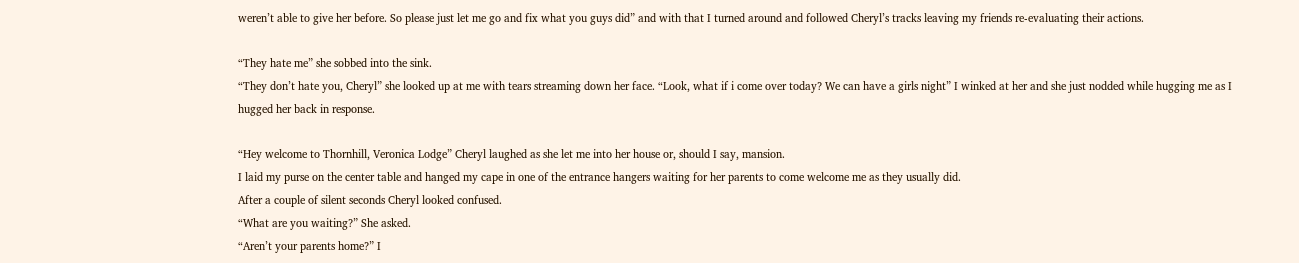weren’t able to give her before. So please just let me go and fix what you guys did” and with that I turned around and followed Cheryl’s tracks leaving my friends re-evaluating their actions.

“They hate me” she sobbed into the sink.
“They don’t hate you, Cheryl” she looked up at me with tears streaming down her face. “Look, what if i come over today? We can have a girls night” I winked at her and she just nodded while hugging me as I hugged her back in response.

“Hey welcome to Thornhill, Veronica Lodge” Cheryl laughed as she let me into her house or, should I say, mansion.
I laid my purse on the center table and hanged my cape in one of the entrance hangers waiting for her parents to come welcome me as they usually did.
After a couple of silent seconds Cheryl looked confused.
“What are you waiting?” She asked.
“Aren’t your parents home?” I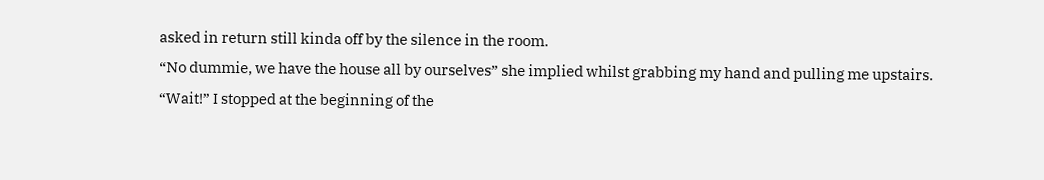asked in return still kinda off by the silence in the room.
“No dummie, we have the house all by ourselves” she implied whilst grabbing my hand and pulling me upstairs.
“Wait!” I stopped at the beginning of the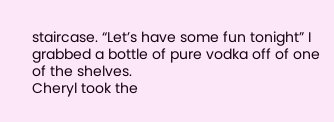staircase. “Let’s have some fun tonight” I grabbed a bottle of pure vodka off of one of the shelves.
Cheryl took the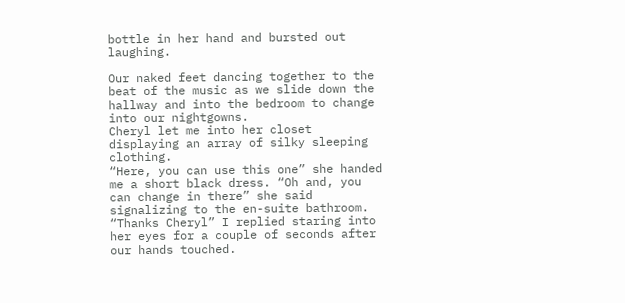bottle in her hand and bursted out laughing.

Our naked feet dancing together to the beat of the music as we slide down the hallway and into the bedroom to change into our nightgowns.
Cheryl let me into her closet displaying an array of silky sleeping clothing.
“Here, you can use this one” she handed me a short black dress. “Oh and, you can change in there” she said signalizing to the en-suite bathroom.
“Thanks Cheryl” I replied staring into her eyes for a couple of seconds after our hands touched.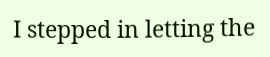I stepped in letting the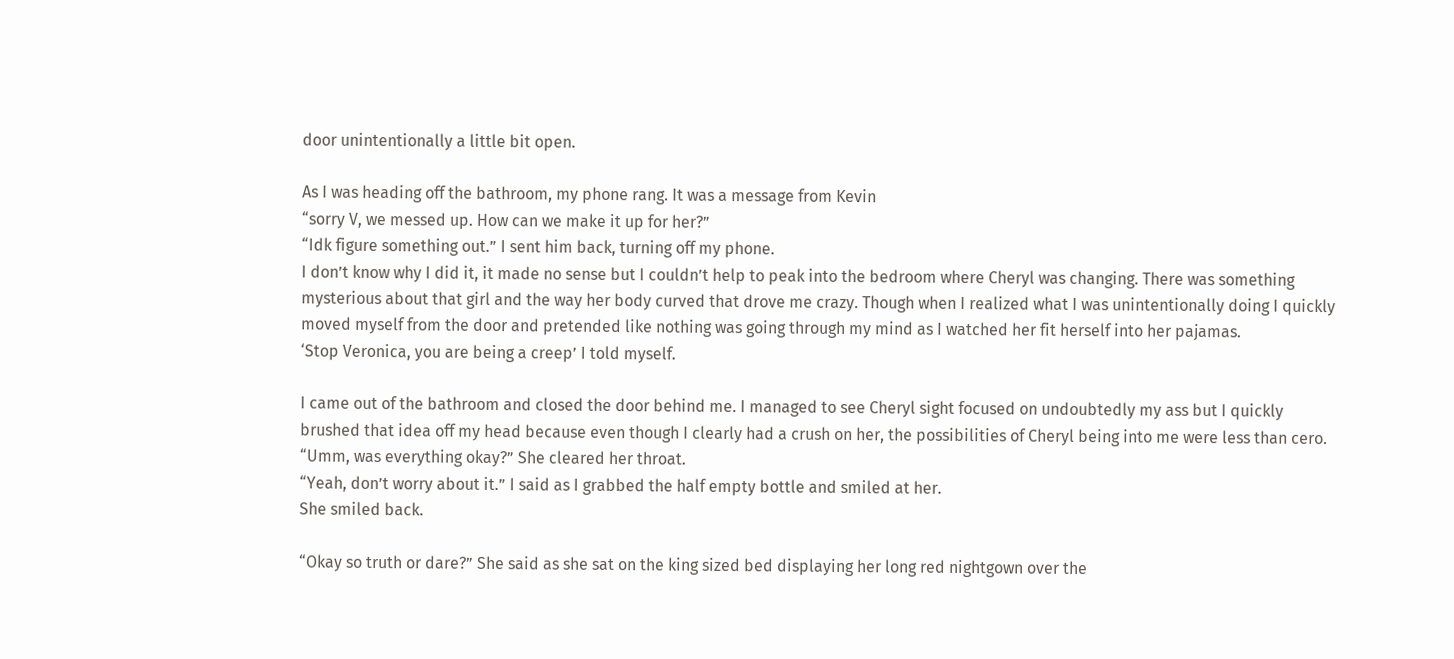door unintentionally a little bit open.

As I was heading off the bathroom, my phone rang. It was a message from Kevin
“sorry V, we messed up. How can we make it up for her?”
“Idk figure something out.” I sent him back, turning off my phone.
I don’t know why I did it, it made no sense but I couldn’t help to peak into the bedroom where Cheryl was changing. There was something mysterious about that girl and the way her body curved that drove me crazy. Though when I realized what I was unintentionally doing I quickly moved myself from the door and pretended like nothing was going through my mind as I watched her fit herself into her pajamas.
‘Stop Veronica, you are being a creep’ I told myself.

I came out of the bathroom and closed the door behind me. I managed to see Cheryl sight focused on undoubtedly my ass but I quickly brushed that idea off my head because even though I clearly had a crush on her, the possibilities of Cheryl being into me were less than cero.
“Umm, was everything okay?” She cleared her throat.
“Yeah, don’t worry about it.” I said as I grabbed the half empty bottle and smiled at her.
She smiled back.

“Okay so truth or dare?” She said as she sat on the king sized bed displaying her long red nightgown over the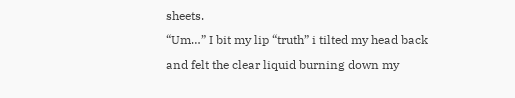sheets.
“Um…” I bit my lip “truth” i tilted my head back and felt the clear liquid burning down my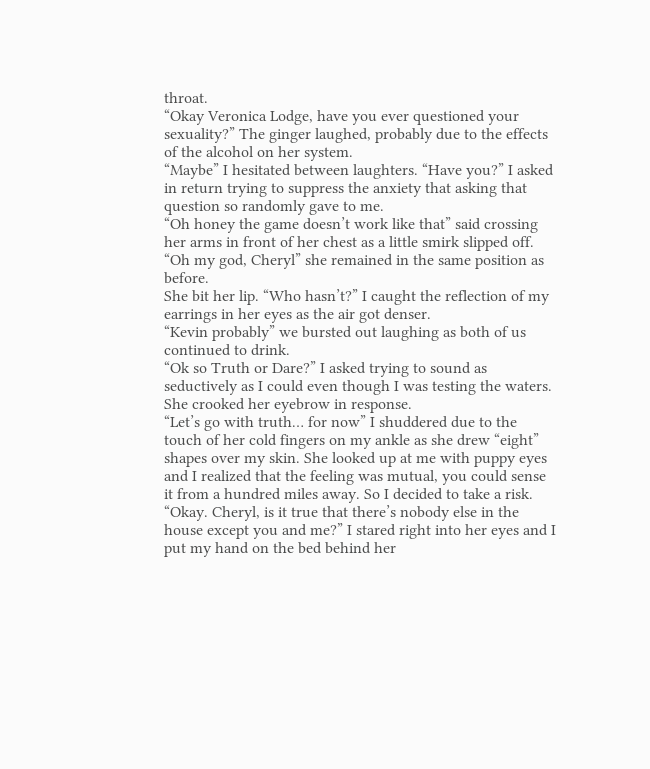throat.
“Okay Veronica Lodge, have you ever questioned your sexuality?” The ginger laughed, probably due to the effects of the alcohol on her system.
“Maybe” I hesitated between laughters. “Have you?” I asked in return trying to suppress the anxiety that asking that question so randomly gave to me.
“Oh honey the game doesn’t work like that” said crossing her arms in front of her chest as a little smirk slipped off.
“Oh my god, Cheryl” she remained in the same position as before.
She bit her lip. “Who hasn’t?” I caught the reflection of my earrings in her eyes as the air got denser.
“Kevin probably” we bursted out laughing as both of us continued to drink.
“Ok so Truth or Dare?” I asked trying to sound as seductively as I could even though I was testing the waters. She crooked her eyebrow in response.
“Let’s go with truth… for now” I shuddered due to the touch of her cold fingers on my ankle as she drew “eight” shapes over my skin. She looked up at me with puppy eyes and I realized that the feeling was mutual, you could sense it from a hundred miles away. So I decided to take a risk.
“Okay. Cheryl, is it true that there’s nobody else in the house except you and me?” I stared right into her eyes and I put my hand on the bed behind her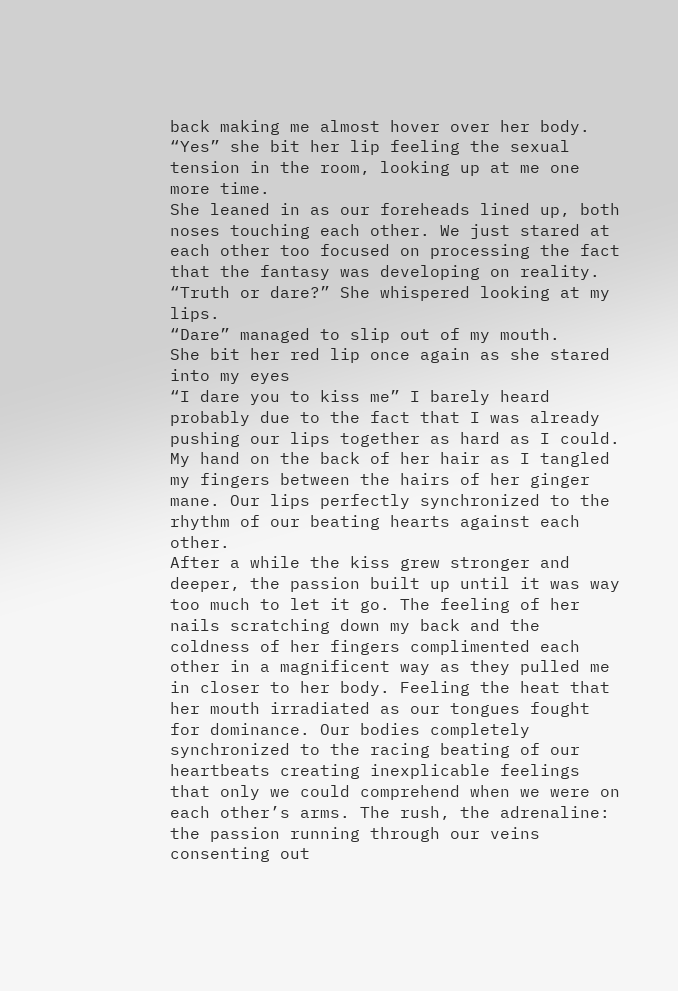back making me almost hover over her body.
“Yes” she bit her lip feeling the sexual tension in the room, looking up at me one more time.
She leaned in as our foreheads lined up, both noses touching each other. We just stared at each other too focused on processing the fact that the fantasy was developing on reality.
“Truth or dare?” She whispered looking at my lips.
“Dare” managed to slip out of my mouth.
She bit her red lip once again as she stared into my eyes
“I dare you to kiss me” I barely heard probably due to the fact that I was already pushing our lips together as hard as I could.
My hand on the back of her hair as I tangled my fingers between the hairs of her ginger mane. Our lips perfectly synchronized to the rhythm of our beating hearts against each other.
After a while the kiss grew stronger and deeper, the passion built up until it was way too much to let it go. The feeling of her nails scratching down my back and the coldness of her fingers complimented each other in a magnificent way as they pulled me in closer to her body. Feeling the heat that her mouth irradiated as our tongues fought for dominance. Our bodies completely synchronized to the racing beating of our heartbeats creating inexplicable feelings that only we could comprehend when we were on each other’s arms. The rush, the adrenaline: the passion running through our veins consenting out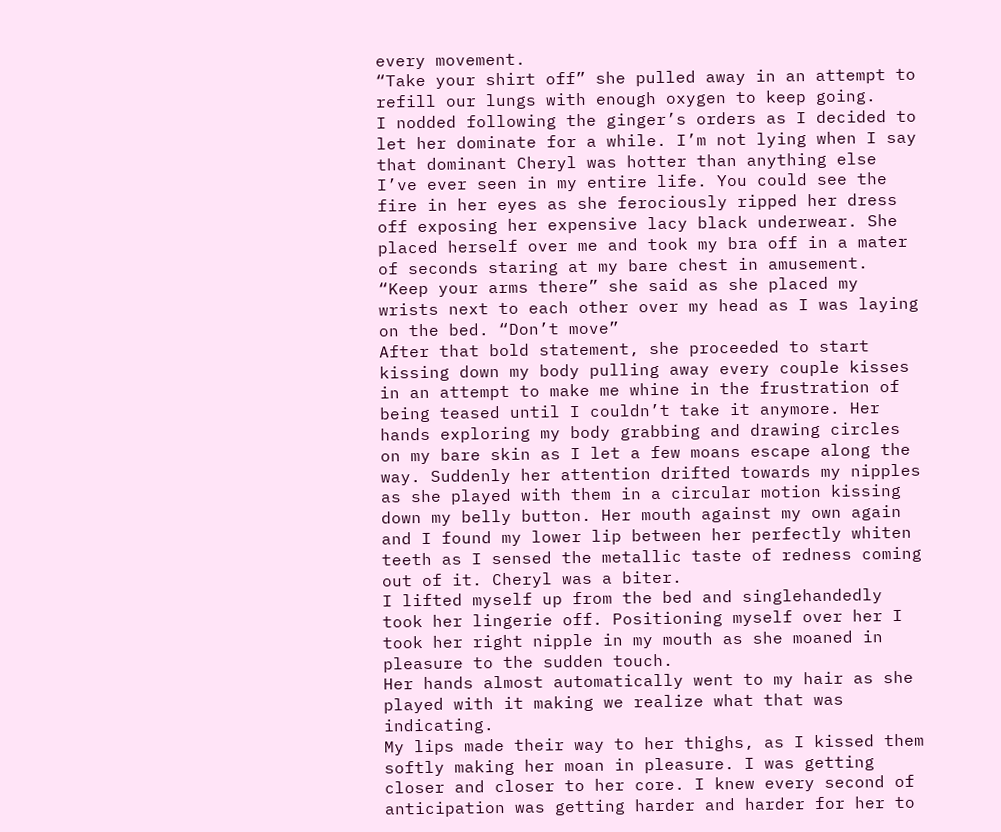every movement.
“Take your shirt off” she pulled away in an attempt to refill our lungs with enough oxygen to keep going.
I nodded following the ginger’s orders as I decided to let her dominate for a while. I’m not lying when I say that dominant Cheryl was hotter than anything else I’ve ever seen in my entire life. You could see the fire in her eyes as she ferociously ripped her dress off exposing her expensive lacy black underwear. She placed herself over me and took my bra off in a mater of seconds staring at my bare chest in amusement.
“Keep your arms there” she said as she placed my wrists next to each other over my head as I was laying on the bed. “Don’t move”
After that bold statement, she proceeded to start kissing down my body pulling away every couple kisses in an attempt to make me whine in the frustration of being teased until I couldn’t take it anymore. Her hands exploring my body grabbing and drawing circles on my bare skin as I let a few moans escape along the way. Suddenly her attention drifted towards my nipples as she played with them in a circular motion kissing down my belly button. Her mouth against my own again and I found my lower lip between her perfectly whiten teeth as I sensed the metallic taste of redness coming out of it. Cheryl was a biter.
I lifted myself up from the bed and singlehandedly took her lingerie off. Positioning myself over her I took her right nipple in my mouth as she moaned in pleasure to the sudden touch.
Her hands almost automatically went to my hair as she played with it making we realize what that was indicating.
My lips made their way to her thighs, as I kissed them softly making her moan in pleasure. I was getting closer and closer to her core. I knew every second of anticipation was getting harder and harder for her to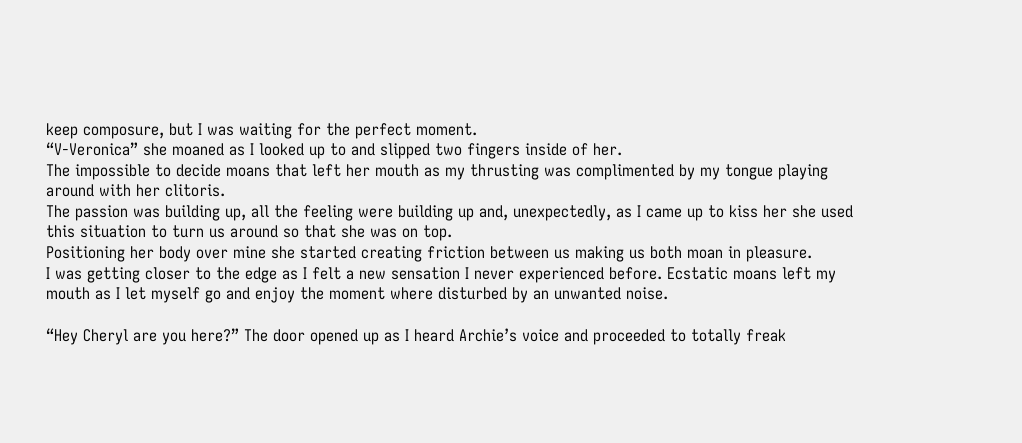keep composure, but I was waiting for the perfect moment.
“V-Veronica” she moaned as I looked up to and slipped two fingers inside of her.
The impossible to decide moans that left her mouth as my thrusting was complimented by my tongue playing around with her clitoris.
The passion was building up, all the feeling were building up and, unexpectedly, as I came up to kiss her she used this situation to turn us around so that she was on top.
Positioning her body over mine she started creating friction between us making us both moan in pleasure.
I was getting closer to the edge as I felt a new sensation I never experienced before. Ecstatic moans left my mouth as I let myself go and enjoy the moment where disturbed by an unwanted noise.

“Hey Cheryl are you here?” The door opened up as I heard Archie’s voice and proceeded to totally freak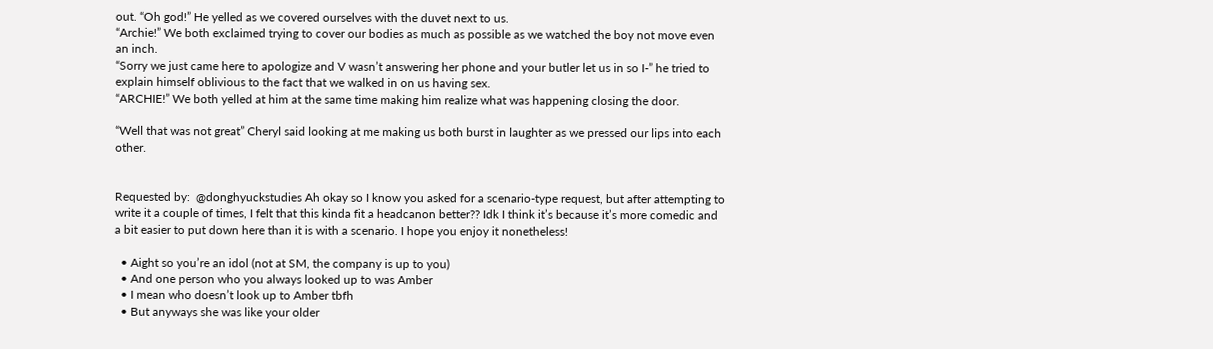out. “Oh god!” He yelled as we covered ourselves with the duvet next to us.
“Archie!” We both exclaimed trying to cover our bodies as much as possible as we watched the boy not move even an inch.
“Sorry we just came here to apologize and V wasn’t answering her phone and your butler let us in so I-” he tried to explain himself oblivious to the fact that we walked in on us having sex.
“ARCHIE!” We both yelled at him at the same time making him realize what was happening closing the door.

“Well that was not great” Cheryl said looking at me making us both burst in laughter as we pressed our lips into each other.


Requested by:  @donghyuckstudies Ah okay so I know you asked for a scenario-type request, but after attempting to write it a couple of times, I felt that this kinda fit a headcanon better?? Idk I think it’s because it’s more comedic and a bit easier to put down here than it is with a scenario. I hope you enjoy it nonetheless!

  • Aight so you’re an idol (not at SM, the company is up to you)
  • And one person who you always looked up to was Amber
  • I mean who doesn’t look up to Amber tbfh
  • But anyways she was like your older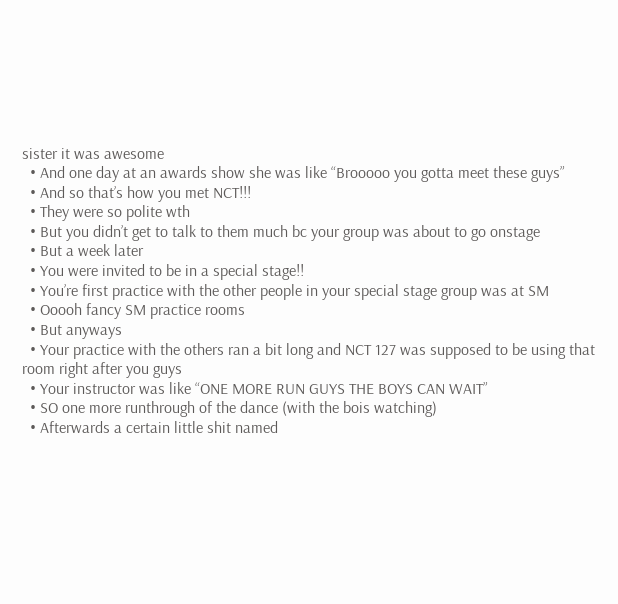sister it was awesome
  • And one day at an awards show she was like “Brooooo you gotta meet these guys”
  • And so that’s how you met NCT!!!
  • They were so polite wth
  • But you didn’t get to talk to them much bc your group was about to go onstage
  • But a week later
  • You were invited to be in a special stage!!
  • You’re first practice with the other people in your special stage group was at SM
  • Ooooh fancy SM practice rooms
  • But anyways
  • Your practice with the others ran a bit long and NCT 127 was supposed to be using that room right after you guys
  • Your instructor was like “ONE MORE RUN GUYS THE BOYS CAN WAIT”
  • SO one more runthrough of the dance (with the bois watching)
  • Afterwards a certain little shit named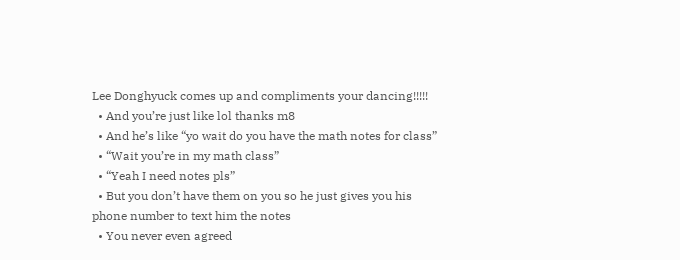Lee Donghyuck comes up and compliments your dancing!!!!!
  • And you’re just like lol thanks m8
  • And he’s like “yo wait do you have the math notes for class”
  • “Wait you’re in my math class”
  • “Yeah I need notes pls”
  • But you don’t have them on you so he just gives you his phone number to text him the notes
  • You never even agreed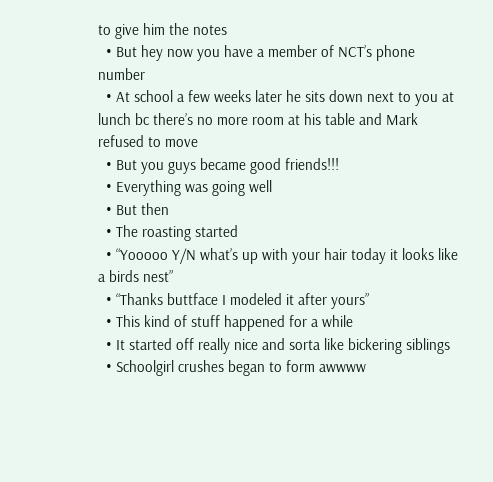to give him the notes
  • But hey now you have a member of NCT’s phone number
  • At school a few weeks later he sits down next to you at lunch bc there’s no more room at his table and Mark refused to move
  • But you guys became good friends!!!
  • Everything was going well
  • But then
  • The roasting started
  • “Yooooo Y/N what’s up with your hair today it looks like a birds nest”
  • “Thanks buttface I modeled it after yours”
  • This kind of stuff happened for a while
  • It started off really nice and sorta like bickering siblings
  • Schoolgirl crushes began to form awwww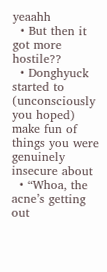yeaahh
  • But then it got more hostile??
  • Donghyuck started to (unconsciously you hoped) make fun of things you were genuinely insecure about
  • “Whoa, the acne’s getting out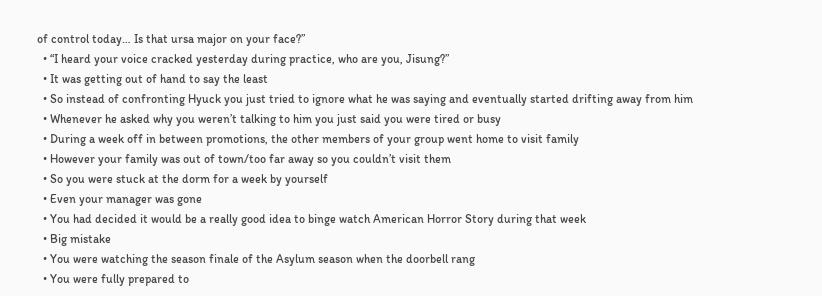of control today… Is that ursa major on your face?”
  • “I heard your voice cracked yesterday during practice, who are you, Jisung?”
  • It was getting out of hand to say the least
  • So instead of confronting Hyuck you just tried to ignore what he was saying and eventually started drifting away from him
  • Whenever he asked why you weren’t talking to him you just said you were tired or busy
  • During a week off in between promotions, the other members of your group went home to visit family
  • However your family was out of town/too far away so you couldn’t visit them
  • So you were stuck at the dorm for a week by yourself
  • Even your manager was gone
  • You had decided it would be a really good idea to binge watch American Horror Story during that week
  • Big mistake
  • You were watching the season finale of the Asylum season when the doorbell rang
  • You were fully prepared to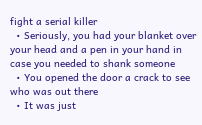fight a serial killer
  • Seriously, you had your blanket over your head and a pen in your hand in case you needed to shank someone
  • You opened the door a crack to see who was out there
  • It was just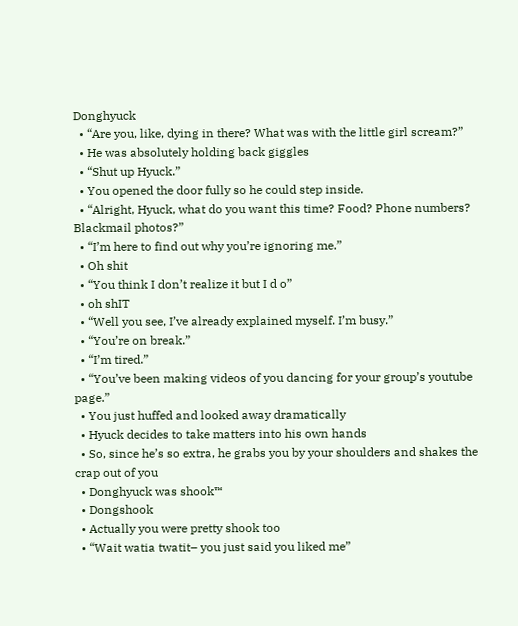Donghyuck
  • “Are you, like, dying in there? What was with the little girl scream?”
  • He was absolutely holding back giggles
  • “Shut up Hyuck.”
  • You opened the door fully so he could step inside.
  • “Alright, Hyuck, what do you want this time? Food? Phone numbers? Blackmail photos?”
  • “I’m here to find out why you’re ignoring me.”
  • Oh shit
  • “You think I don’t realize it but I d o”
  • oh shIT
  • “Well you see, I’ve already explained myself. I’m busy.”
  • “You’re on break.”
  • “I’m tired.”
  • “You’ve been making videos of you dancing for your group’s youtube page.”
  • You just huffed and looked away dramatically
  • Hyuck decides to take matters into his own hands
  • So, since he’s so extra, he grabs you by your shoulders and shakes the crap out of you
  • Donghyuck was shook™
  • Dongshook
  • Actually you were pretty shook too
  • “Wait watia twatit– you just said you liked me”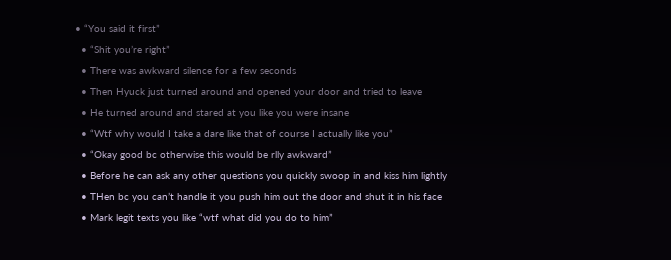• “You said it first”
  • “Shit you’re right”
  • There was awkward silence for a few seconds
  • Then Hyuck just turned around and opened your door and tried to leave
  • He turned around and stared at you like you were insane
  • “Wtf why would I take a dare like that of course I actually like you”
  • “Okay good bc otherwise this would be rlly awkward”
  • Before he can ask any other questions you quickly swoop in and kiss him lightly
  • THen bc you can’t handle it you push him out the door and shut it in his face
  • Mark legit texts you like “wtf what did you do to him”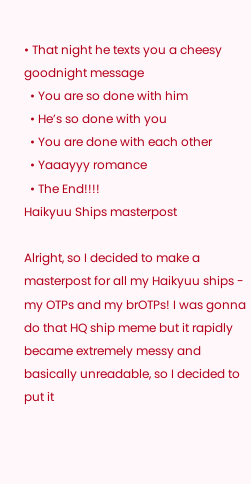• That night he texts you a cheesy goodnight message
  • You are so done with him
  • He’s so done with you
  • You are done with each other
  • Yaaayyy romance
  • The End!!!!
Haikyuu Ships masterpost

Alright, so I decided to make a masterpost for all my Haikyuu ships - my OTPs and my brOTPs! I was gonna do that HQ ship meme but it rapidly became extremely messy and basically unreadable, so I decided to put it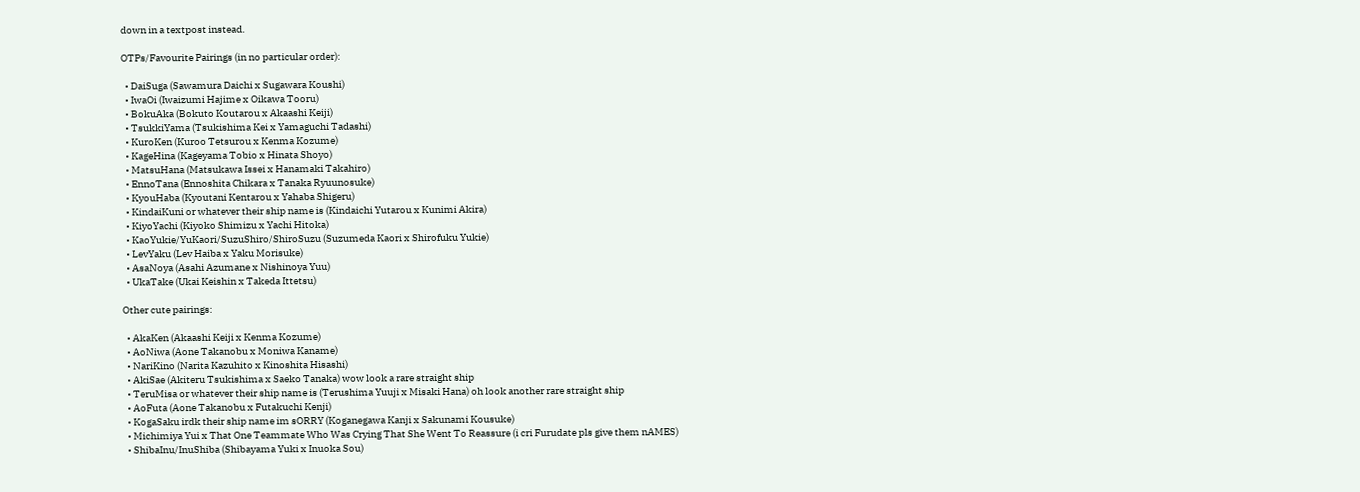down in a textpost instead.

OTPs/Favourite Pairings (in no particular order):

  • DaiSuga (Sawamura Daichi x Sugawara Koushi)
  • IwaOi (Iwaizumi Hajime x Oikawa Tooru)
  • BokuAka (Bokuto Koutarou x Akaashi Keiji)
  • TsukkiYama (Tsukishima Kei x Yamaguchi Tadashi)
  • KuroKen (Kuroo Tetsurou x Kenma Kozume)
  • KageHina (Kageyama Tobio x Hinata Shoyo)
  • MatsuHana (Matsukawa Issei x Hanamaki Takahiro)
  • EnnoTana (Ennoshita Chikara x Tanaka Ryuunosuke)
  • KyouHaba (Kyoutani Kentarou x Yahaba Shigeru)
  • KindaiKuni or whatever their ship name is (Kindaichi Yutarou x Kunimi Akira)
  • KiyoYachi (Kiyoko Shimizu x Yachi Hitoka)
  • KaoYukie/YuKaori/SuzuShiro/ShiroSuzu (Suzumeda Kaori x Shirofuku Yukie)
  • LevYaku (Lev Haiba x Yaku Morisuke)
  • AsaNoya (Asahi Azumane x Nishinoya Yuu)
  • UkaTake (Ukai Keishin x Takeda Ittetsu)

Other cute pairings:

  • AkaKen (Akaashi Keiji x Kenma Kozume)
  • AoNiwa (Aone Takanobu x Moniwa Kaname)
  • NariKino (Narita Kazuhito x Kinoshita Hisashi)
  • AkiSae (Akiteru Tsukishima x Saeko Tanaka) wow look a rare straight ship
  • TeruMisa or whatever their ship name is (Terushima Yuuji x Misaki Hana) oh look another rare straight ship
  • AoFuta (Aone Takanobu x Futakuchi Kenji)
  • KogaSaku irdk their ship name im sORRY (Koganegawa Kanji x Sakunami Kousuke)
  • Michimiya Yui x That One Teammate Who Was Crying That She Went To Reassure (i cri Furudate pls give them nAMES)
  • ShibaInu/InuShiba (Shibayama Yuki x Inuoka Sou)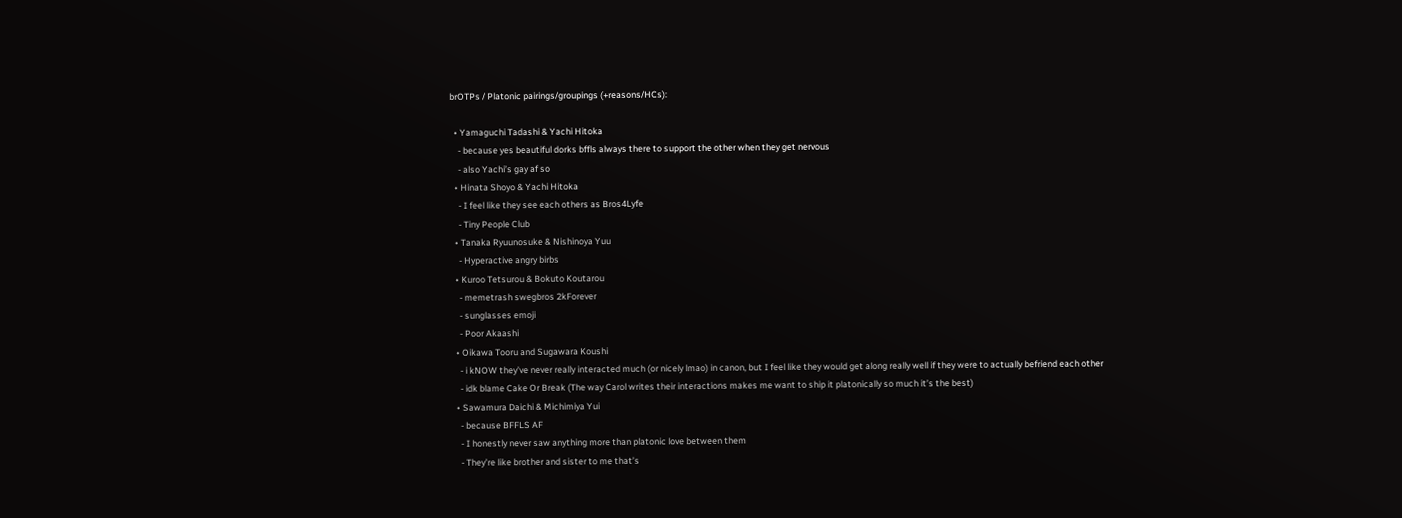brOTPs / Platonic pairings/groupings (+reasons/HCs):

  • Yamaguchi Tadashi & Yachi Hitoka
    - because yes beautiful dorks bffls always there to support the other when they get nervous
    - also Yachi’s gay af so
  • Hinata Shoyo & Yachi Hitoka
    - I feel like they see each others as Bros4Lyfe
    - Tiny People Club
  • Tanaka Ryuunosuke & Nishinoya Yuu
    - Hyperactive angry birbs
  • Kuroo Tetsurou & Bokuto Koutarou
    - memetrash swegbros 2kForever
    - sunglasses emoji
    - Poor Akaashi
  • Oikawa Tooru and Sugawara Koushi
    - i kNOW they’ve never really interacted much (or nicely lmao) in canon, but I feel like they would get along really well if they were to actually befriend each other
    - idk blame Cake Or Break (The way Carol writes their interactions makes me want to ship it platonically so much it’s the best)
  • Sawamura Daichi & Michimiya Yui
    - because BFFLS AF
    - I honestly never saw anything more than platonic love between them
    - They’re like brother and sister to me that’s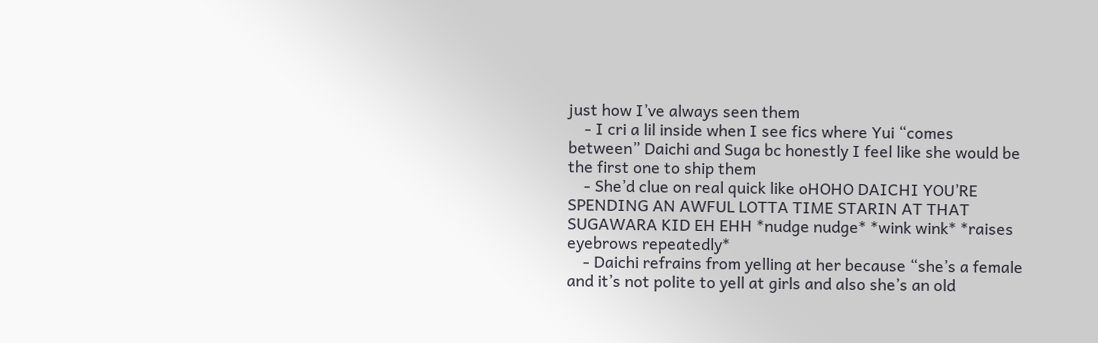just how I’ve always seen them
    - I cri a lil inside when I see fics where Yui “comes between” Daichi and Suga bc honestly I feel like she would be the first one to ship them
    - She’d clue on real quick like oHOHO DAICHI YOU’RE SPENDING AN AWFUL LOTTA TIME STARIN AT THAT SUGAWARA KID EH EHH *nudge nudge* *wink wink* *raises eyebrows repeatedly*
    - Daichi refrains from yelling at her because “she’s a female and it’s not polite to yell at girls and also she’s an old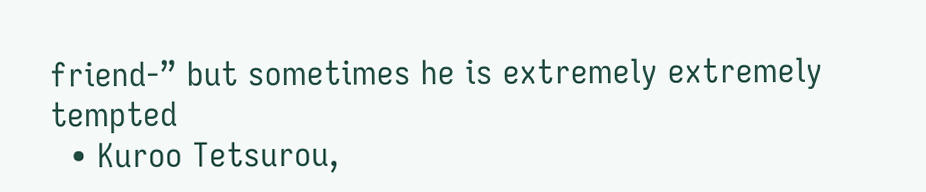friend-” but sometimes he is extremely extremely tempted
  • Kuroo Tetsurou,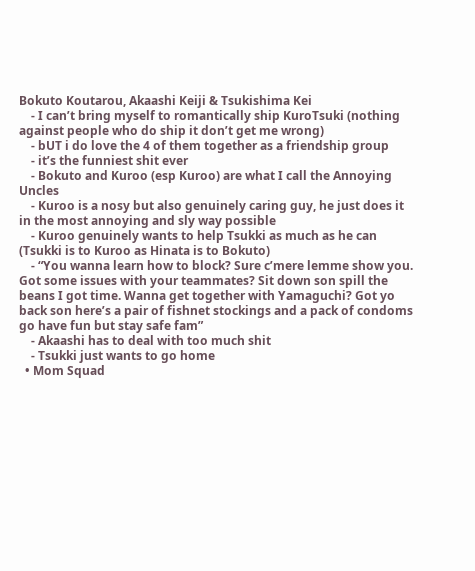Bokuto Koutarou, Akaashi Keiji & Tsukishima Kei
    - I can’t bring myself to romantically ship KuroTsuki (nothing against people who do ship it don’t get me wrong)
    - bUT i do love the 4 of them together as a friendship group
    - it’s the funniest shit ever
    - Bokuto and Kuroo (esp Kuroo) are what I call the Annoying Uncles
    - Kuroo is a nosy but also genuinely caring guy, he just does it in the most annoying and sly way possible
    - Kuroo genuinely wants to help Tsukki as much as he can (Tsukki is to Kuroo as Hinata is to Bokuto)
    - “You wanna learn how to block? Sure c’mere lemme show you. Got some issues with your teammates? Sit down son spill the beans I got time. Wanna get together with Yamaguchi? Got yo back son here’s a pair of fishnet stockings and a pack of condoms go have fun but stay safe fam”
    - Akaashi has to deal with too much shit
    - Tsukki just wants to go home
  • Mom Squad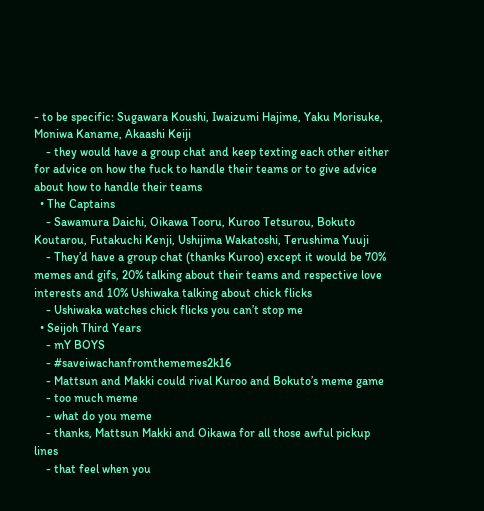- to be specific: Sugawara Koushi, Iwaizumi Hajime, Yaku Morisuke, Moniwa Kaname, Akaashi Keiji
    - they would have a group chat and keep texting each other either for advice on how the fuck to handle their teams or to give advice about how to handle their teams
  • The Captains
    - Sawamura Daichi, Oikawa Tooru, Kuroo Tetsurou, Bokuto Koutarou, Futakuchi Kenji, Ushijima Wakatoshi, Terushima Yuuji
    - They’d have a group chat (thanks Kuroo) except it would be 70% memes and gifs, 20% talking about their teams and respective love interests and 10% Ushiwaka talking about chick flicks
    - Ushiwaka watches chick flicks you can’t stop me
  • Seijoh Third Years
    - mY BOYS
    - #saveiwachanfromthememes2k16
    - Mattsun and Makki could rival Kuroo and Bokuto’s meme game
    - too much meme
    - what do you meme
    - thanks, Mattsun Makki and Oikawa for all those awful pickup lines
    - that feel when you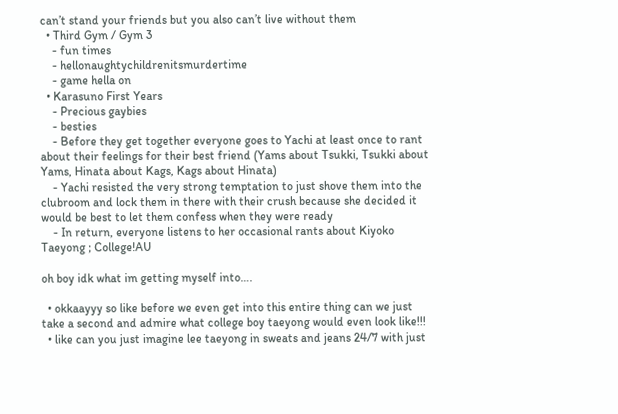can’t stand your friends but you also can’t live without them
  • Third Gym / Gym 3
    - fun times
    - hellonaughtychildrenitsmurdertime
    - game hella on
  • Karasuno First Years
    - Precious gaybies
    - besties
    - Before they get together everyone goes to Yachi at least once to rant about their feelings for their best friend (Yams about Tsukki, Tsukki about Yams, Hinata about Kags, Kags about Hinata)
    - Yachi resisted the very strong temptation to just shove them into the clubroom and lock them in there with their crush because she decided it would be best to let them confess when they were ready
    - In return, everyone listens to her occasional rants about Kiyoko
Taeyong ; College!AU

oh boy idk what im getting myself into….

  • okkaayyy so like before we even get into this entire thing can we just take a second and admire what college boy taeyong would even look like!!!
  • like can you just imagine lee taeyong in sweats and jeans 24/7 with just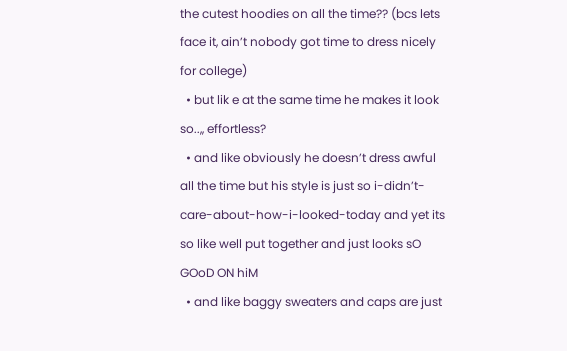the cutest hoodies on all the time?? (bcs lets face it, ain’t nobody got time to dress nicely for college)
  • but lik e at the same time he makes it look so..,, effortless?
  • and like obviously he doesn’t dress awful all the time but his style is just so i-didn’t-care-about-how-i-looked-today and yet its so like well put together and just looks sO GOoD ON hiM
  • and like baggy sweaters and caps are just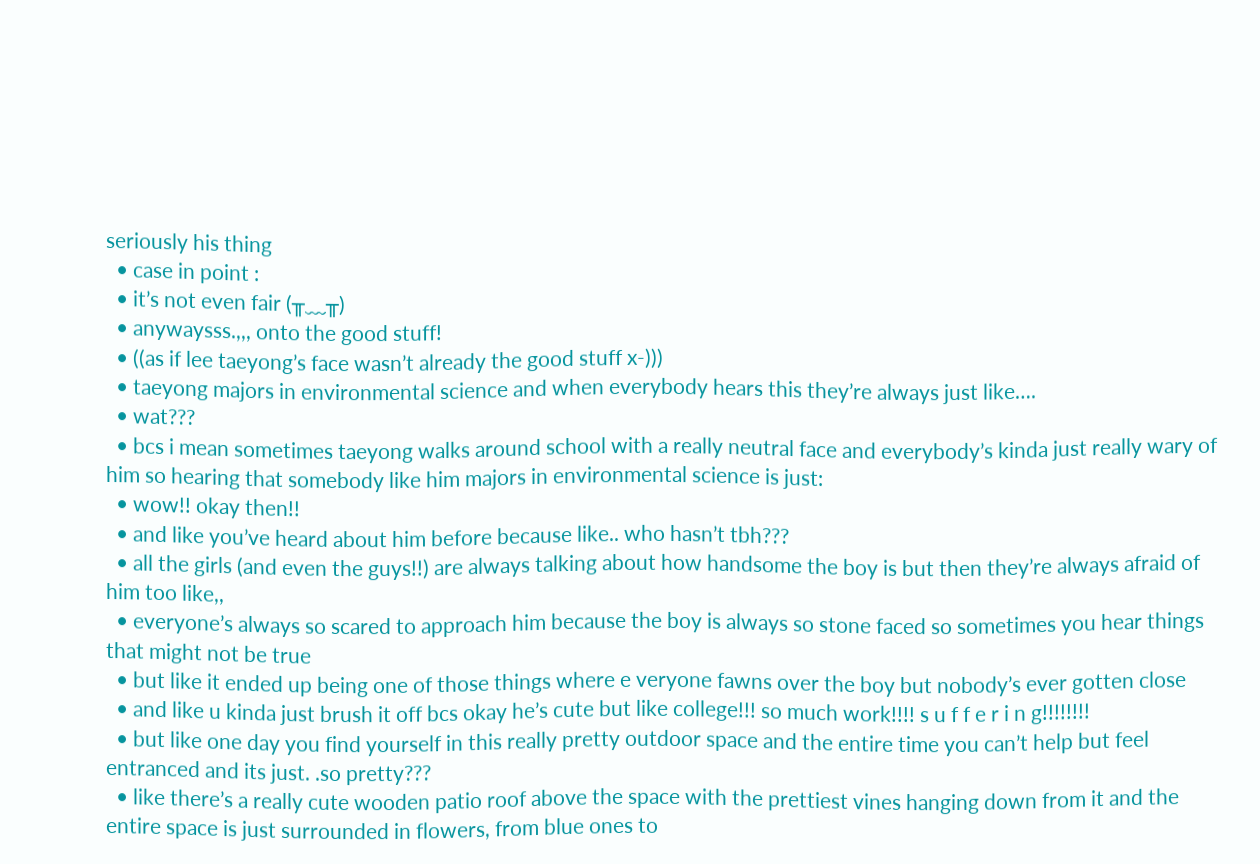seriously his thing
  • case in point :
  • it’s not even fair (╥﹏╥)
  • anywaysss.,,, onto the good stuff!
  • ((as if lee taeyong’s face wasn’t already the good stuff x-)))
  • taeyong majors in environmental science and when everybody hears this they’re always just like….
  • wat???
  • bcs i mean sometimes taeyong walks around school with a really neutral face and everybody’s kinda just really wary of him so hearing that somebody like him majors in environmental science is just:
  • wow!! okay then!!
  • and like you’ve heard about him before because like.. who hasn’t tbh???
  • all the girls (and even the guys!!) are always talking about how handsome the boy is but then they’re always afraid of him too like,,
  • everyone’s always so scared to approach him because the boy is always so stone faced so sometimes you hear things that might not be true
  • but like it ended up being one of those things where e veryone fawns over the boy but nobody’s ever gotten close
  • and like u kinda just brush it off bcs okay he’s cute but like college!!! so much work!!!! s u f f e r i n g!!!!!!!!
  • but like one day you find yourself in this really pretty outdoor space and the entire time you can’t help but feel entranced and its just. .so pretty???
  • like there’s a really cute wooden patio roof above the space with the prettiest vines hanging down from it and the entire space is just surrounded in flowers, from blue ones to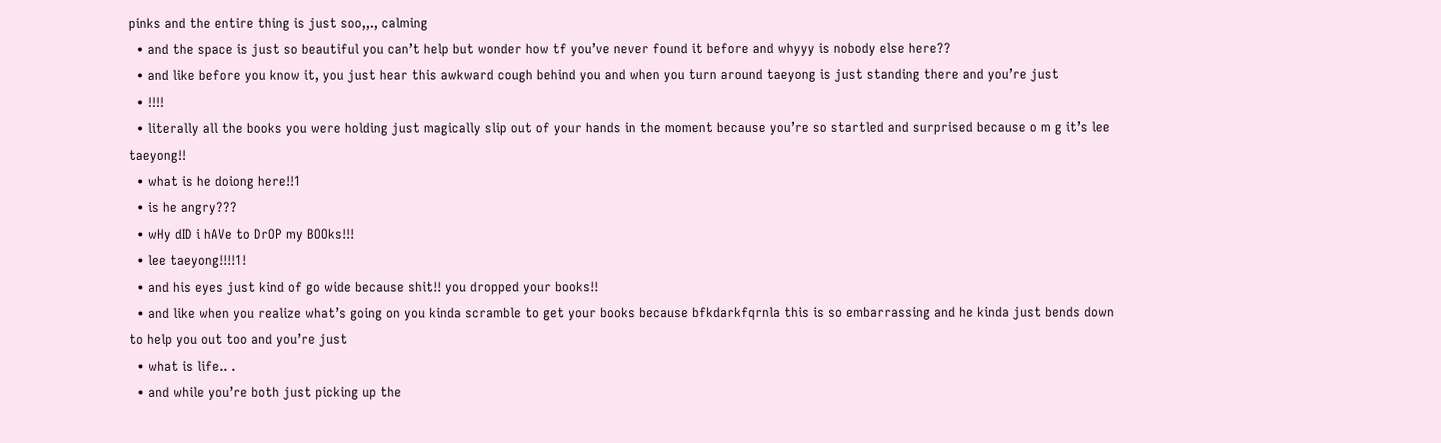pinks and the entire thing is just soo,,., calming
  • and the space is just so beautiful you can’t help but wonder how tf you’ve never found it before and whyyy is nobody else here??
  • and like before you know it, you just hear this awkward cough behind you and when you turn around taeyong is just standing there and you’re just
  • !!!!
  • literally all the books you were holding just magically slip out of your hands in the moment because you’re so startled and surprised because o m g it’s lee taeyong!!
  • what is he doiong here!!1
  • is he angry???
  • wHy dID i hAVe to DrOP my BOOks!!!
  • lee taeyong!!!!1!
  • and his eyes just kind of go wide because shit!! you dropped your books!!
  • and like when you realize what’s going on you kinda scramble to get your books because bfkdarkfqrnla this is so embarrassing and he kinda just bends down to help you out too and you’re just
  • what is life.. .
  • and while you’re both just picking up the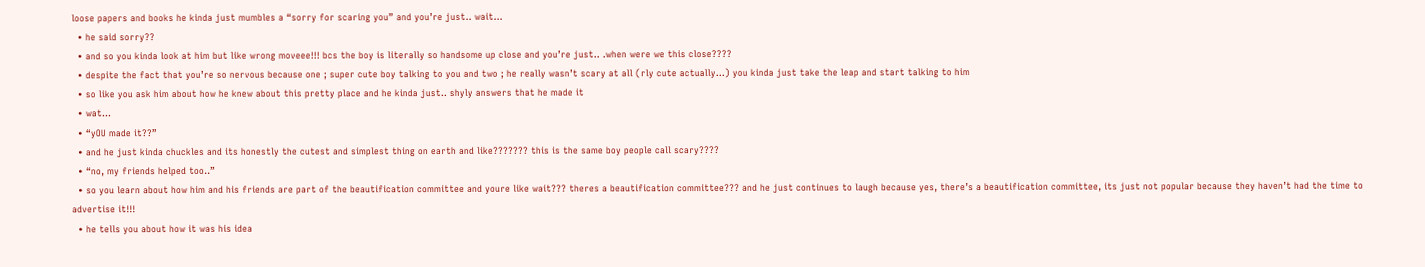loose papers and books he kinda just mumbles a “sorry for scaring you” and you’re just.. wait…
  • he said sorry??
  • and so you kinda look at him but like wrong moveee!!! bcs the boy is literally so handsome up close and you’re just.. .when were we this close????
  • despite the fact that you’re so nervous because one ; super cute boy talking to you and two ; he really wasn’t scary at all (rly cute actually…) you kinda just take the leap and start talking to him
  • so like you ask him about how he knew about this pretty place and he kinda just.. shyly answers that he made it
  • wat…
  • “yOU made it??”
  • and he just kinda chuckles and its honestly the cutest and simplest thing on earth and like??????? this is the same boy people call scary????
  • “no, my friends helped too..”
  • so you learn about how him and his friends are part of the beautification committee and youre like wait??? theres a beautification committee??? and he just continues to laugh because yes, there’s a beautification committee, its just not popular because they haven’t had the time to advertise it!!!
  • he tells you about how it was his idea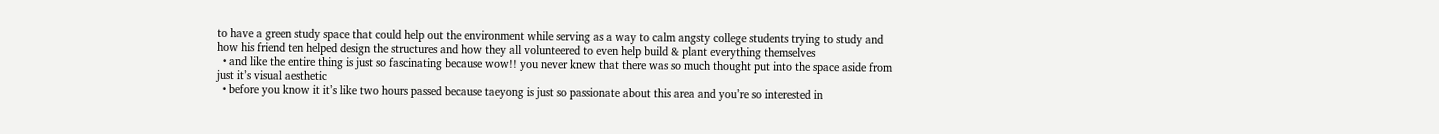to have a green study space that could help out the environment while serving as a way to calm angsty college students trying to study and how his friend ten helped design the structures and how they all volunteered to even help build & plant everything themselves
  • and like the entire thing is just so fascinating because wow!! you never knew that there was so much thought put into the space aside from just it’s visual aesthetic
  • before you know it it’s like two hours passed because taeyong is just so passionate about this area and you’re so interested in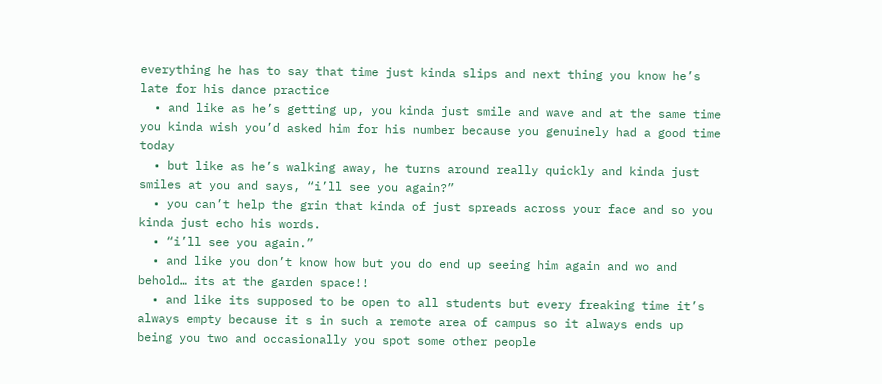everything he has to say that time just kinda slips and next thing you know he’s late for his dance practice
  • and like as he’s getting up, you kinda just smile and wave and at the same time you kinda wish you’d asked him for his number because you genuinely had a good time today
  • but like as he’s walking away, he turns around really quickly and kinda just smiles at you and says, “i’ll see you again?”
  • you can’t help the grin that kinda of just spreads across your face and so you kinda just echo his words.
  • “i’ll see you again.”
  • and like you don’t know how but you do end up seeing him again and wo and behold… its at the garden space!!
  • and like its supposed to be open to all students but every freaking time it’s always empty because it s in such a remote area of campus so it always ends up being you two and occasionally you spot some other people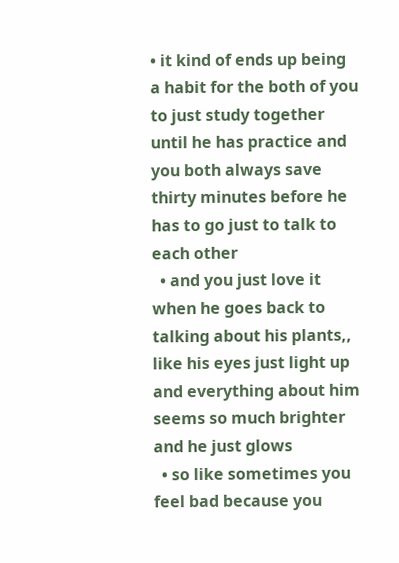• it kind of ends up being a habit for the both of you to just study together until he has practice and you both always save thirty minutes before he has to go just to talk to each other
  • and you just love it when he goes back to talking about his plants,, like his eyes just light up and everything about him seems so much brighter and he just glows
  • so like sometimes you feel bad because you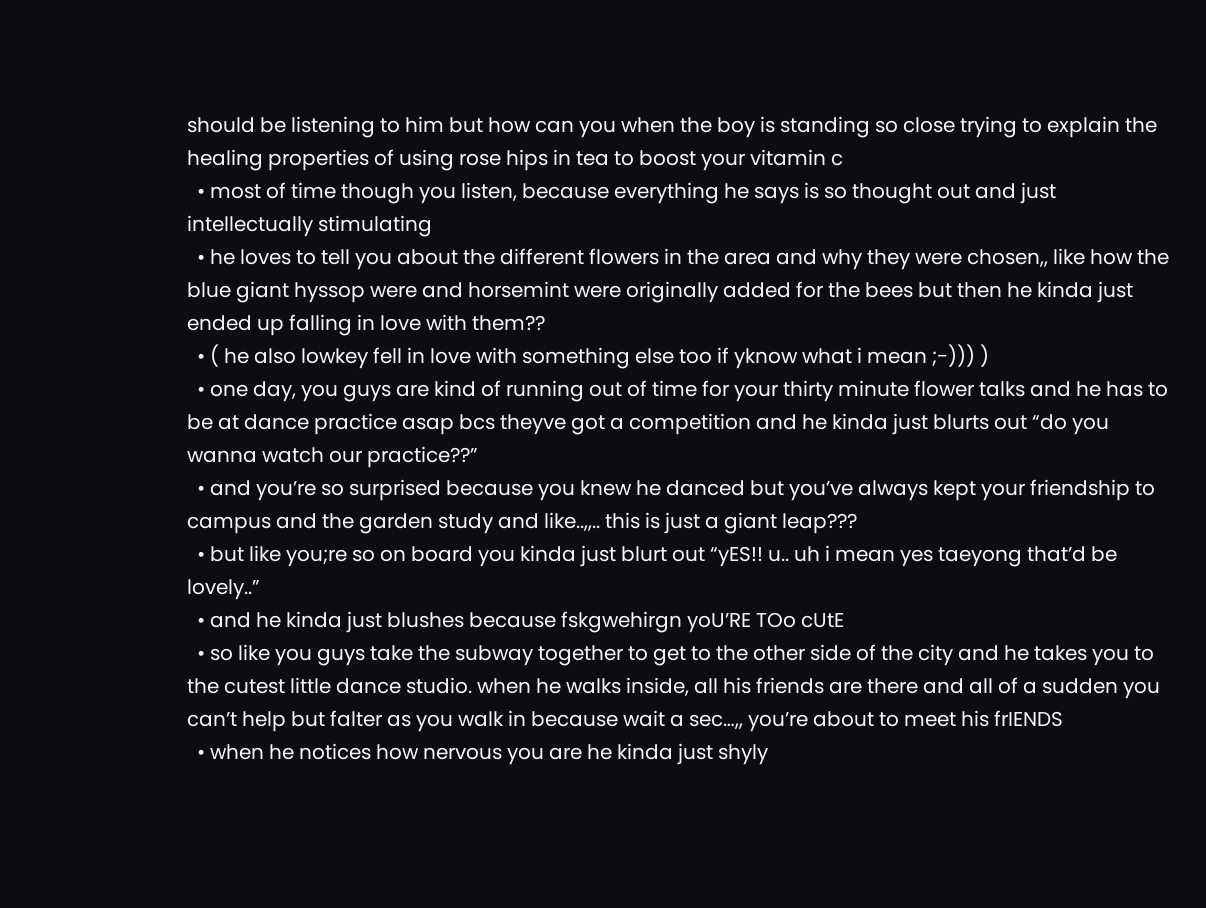should be listening to him but how can you when the boy is standing so close trying to explain the healing properties of using rose hips in tea to boost your vitamin c
  • most of time though you listen, because everything he says is so thought out and just intellectually stimulating
  • he loves to tell you about the different flowers in the area and why they were chosen,, like how the blue giant hyssop were and horsemint were originally added for the bees but then he kinda just ended up falling in love with them??
  • ( he also lowkey fell in love with something else too if yknow what i mean ;-))) )
  • one day, you guys are kind of running out of time for your thirty minute flower talks and he has to be at dance practice asap bcs theyve got a competition and he kinda just blurts out “do you wanna watch our practice??”
  • and you’re so surprised because you knew he danced but you’ve always kept your friendship to campus and the garden study and like..,,.. this is just a giant leap???
  • but like you;re so on board you kinda just blurt out “yES!! u.. uh i mean yes taeyong that’d be lovely..”
  • and he kinda just blushes because fskgwehirgn yoU’RE TOo cUtE
  • so like you guys take the subway together to get to the other side of the city and he takes you to the cutest little dance studio. when he walks inside, all his friends are there and all of a sudden you can’t help but falter as you walk in because wait a sec…,, you’re about to meet his frIENDS
  • when he notices how nervous you are he kinda just shyly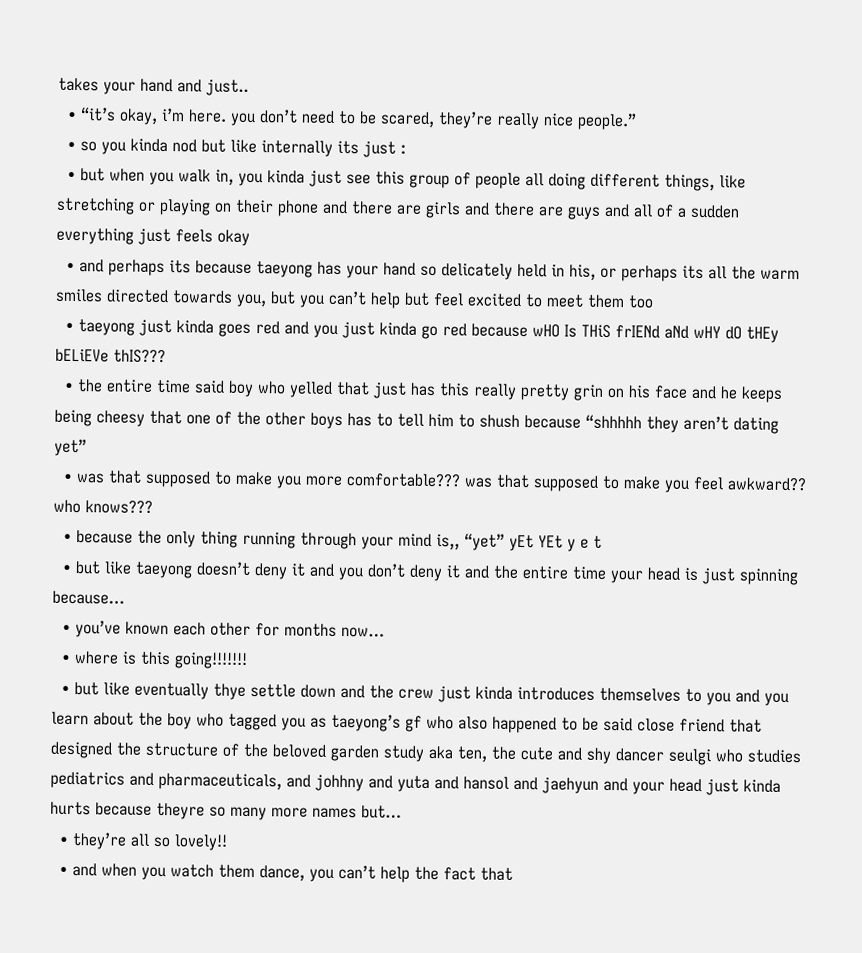takes your hand and just..
  • “it’s okay, i’m here. you don’t need to be scared, they’re really nice people.”
  • so you kinda nod but like internally its just :
  • but when you walk in, you kinda just see this group of people all doing different things, like stretching or playing on their phone and there are girls and there are guys and all of a sudden everything just feels okay
  • and perhaps its because taeyong has your hand so delicately held in his, or perhaps its all the warm smiles directed towards you, but you can’t help but feel excited to meet them too
  • taeyong just kinda goes red and you just kinda go red because wHO Is THiS frIENd aNd wHY dO tHEy bELiEVe thIS???
  • the entire time said boy who yelled that just has this really pretty grin on his face and he keeps being cheesy that one of the other boys has to tell him to shush because “shhhhh they aren’t dating yet”
  • was that supposed to make you more comfortable??? was that supposed to make you feel awkward?? who knows???
  • because the only thing running through your mind is,, “yet” yEt YEt y e t
  • but like taeyong doesn’t deny it and you don’t deny it and the entire time your head is just spinning because…
  • you’ve known each other for months now…
  • where is this going!!!!!!!
  • but like eventually thye settle down and the crew just kinda introduces themselves to you and you learn about the boy who tagged you as taeyong’s gf who also happened to be said close friend that designed the structure of the beloved garden study aka ten, the cute and shy dancer seulgi who studies pediatrics and pharmaceuticals, and johhny and yuta and hansol and jaehyun and your head just kinda hurts because theyre so many more names but…
  • they’re all so lovely!!
  • and when you watch them dance, you can’t help the fact that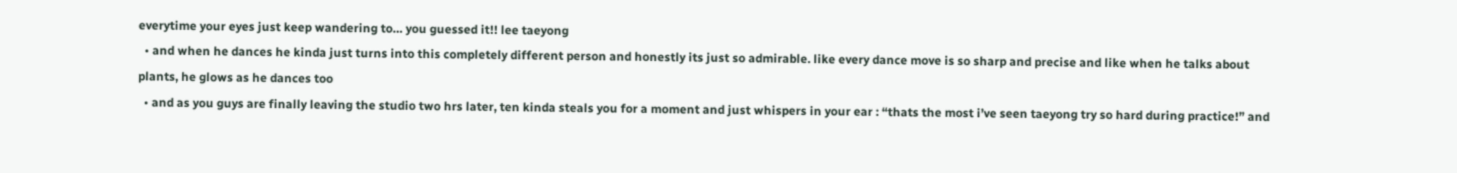everytime your eyes just keep wandering to… you guessed it!! lee taeyong
  • and when he dances he kinda just turns into this completely different person and honestly its just so admirable. like every dance move is so sharp and precise and like when he talks about plants, he glows as he dances too
  • and as you guys are finally leaving the studio two hrs later, ten kinda steals you for a moment and just whispers in your ear : “thats the most i’ve seen taeyong try so hard during practice!” and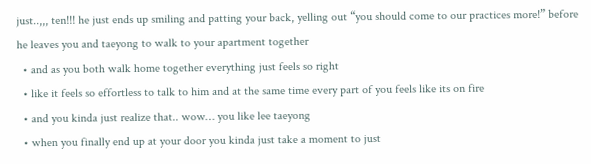just..,,, ten!!! he just ends up smiling and patting your back, yelling out “you should come to our practices more!” before he leaves you and taeyong to walk to your apartment together
  • and as you both walk home together everything just feels so right
  • like it feels so effortless to talk to him and at the same time every part of you feels like its on fire
  • and you kinda just realize that.. wow… you like lee taeyong
  • when you finally end up at your door you kinda just take a moment to just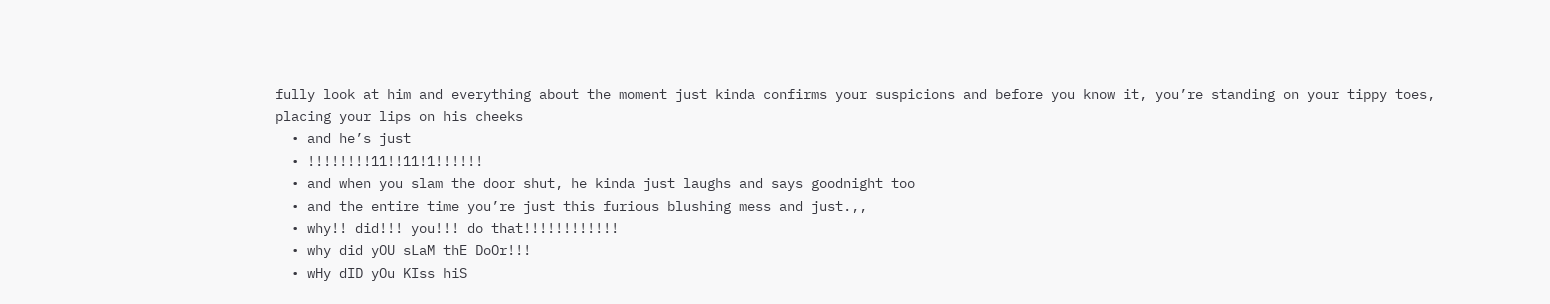fully look at him and everything about the moment just kinda confirms your suspicions and before you know it, you’re standing on your tippy toes, placing your lips on his cheeks
  • and he’s just
  • !!!!!!!!11!!11!1!!!!!!
  • and when you slam the door shut, he kinda just laughs and says goodnight too
  • and the entire time you’re just this furious blushing mess and just.,,
  • why!! did!!! you!!! do that!!!!!!!!!!!!
  • why did yOU sLaM thE DoOr!!!
  • wHy dID yOu KIss hiS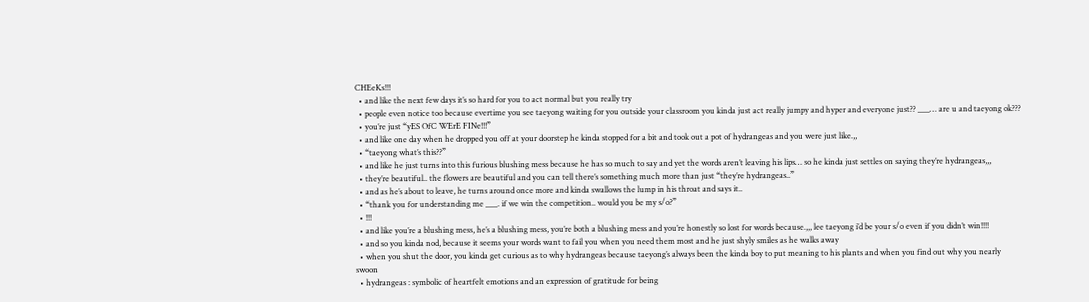CHEeKs!!!
  • and like the next few days it’s so hard for you to act normal but you really try
  • people even notice too because evertime you see taeyong waiting for you outside your classroom you kinda just act really jumpy and hyper and everyone just?? ___… are u and taeyong ok???
  • you’re just “yES OfC WErE FINe!!!”
  • and like one day when he dropped you off at your doorstep he kinda stopped for a bit and took out a pot of hydrangeas and you were just like.,,
  • “taeyong what’s this??”
  • and like he just turns into this furious blushing mess because he has so much to say and yet the words aren’t leaving his lips… so he kinda just settles on saying they’re hydrangeas,,,
  • they’re beautiful.. the flowers are beautiful and you can tell there’s something much more than just “they’re hydrangeas..”
  • and as he’s about to leave, he turns around once more and kinda swallows the lump in his throat and says it..
  • “thank you for understanding me ___. if we win the competition.. would you be my s/o?”
  • !!!
  • and like you’re a blushing mess, he’s a blushing mess, you’re both a blushing mess and you’re honestly so lost for words because.,,, lee taeyong i’d be your s/o even if you didn’t win!!!!
  • and so you kinda nod, because it seems your words want to fail you when you need them most and he just shyly smiles as he walks away
  • when you shut the door, you kinda get curious as to why hydrangeas because taeyong’s always been the kinda boy to put meaning to his plants and when you find out why you nearly swoon
  • hydrangeas : symbolic of heartfelt emotions and an expression of gratitude for being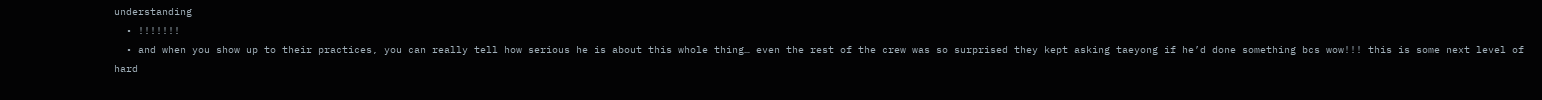understanding
  • !!!!!!!
  • and when you show up to their practices, you can really tell how serious he is about this whole thing… even the rest of the crew was so surprised they kept asking taeyong if he’d done something bcs wow!!! this is some next level of hard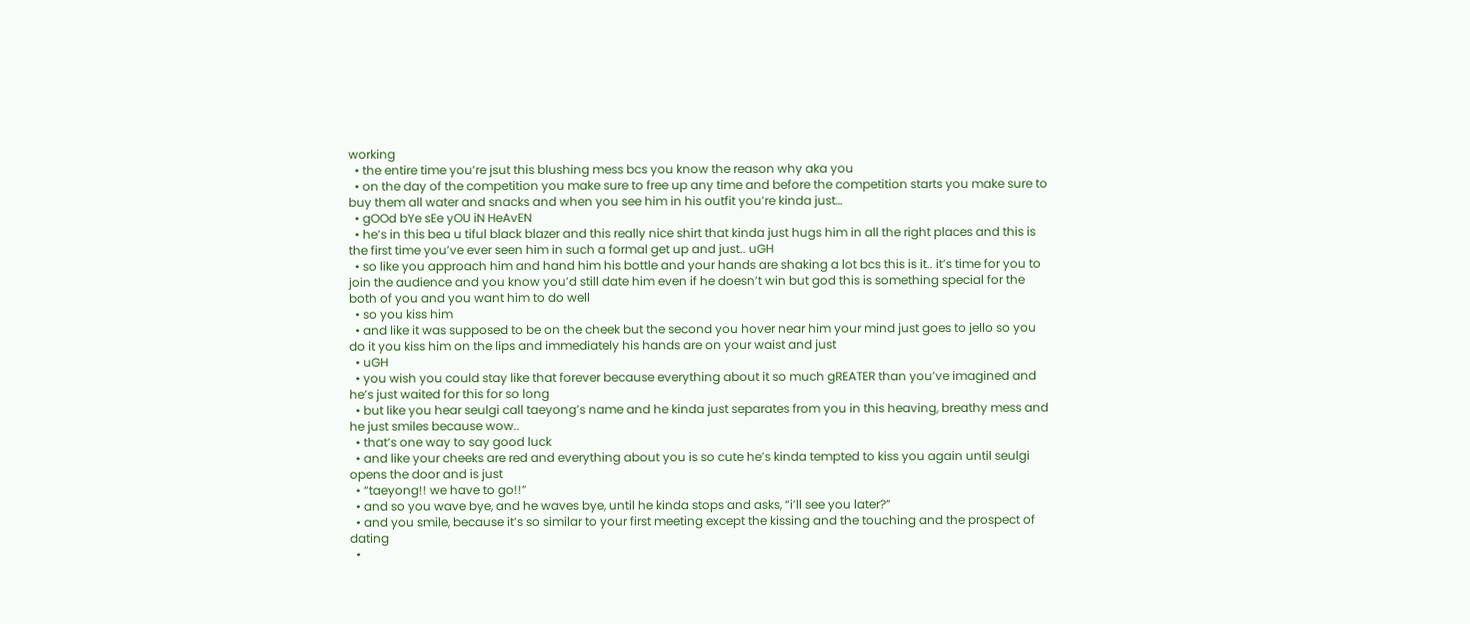working
  • the entire time you’re jsut this blushing mess bcs you know the reason why aka you
  • on the day of the competition you make sure to free up any time and before the competition starts you make sure to buy them all water and snacks and when you see him in his outfit you’re kinda just…
  • gOOd bYe sEe yOU iN HeAvEN
  • he’s in this bea u tiful black blazer and this really nice shirt that kinda just hugs him in all the right places and this is the first time you’ve ever seen him in such a formal get up and just.. uGH
  • so like you approach him and hand him his bottle and your hands are shaking a lot bcs this is it.. it’s time for you to join the audience and you know you’d still date him even if he doesn’t win but god this is something special for the both of you and you want him to do well
  • so you kiss him
  • and like it was supposed to be on the cheek but the second you hover near him your mind just goes to jello so you do it you kiss him on the lips and immediately his hands are on your waist and just
  • uGH
  • you wish you could stay like that forever because everything about it so much gREATER than you’ve imagined and he’s just waited for this for so long
  • but like you hear seulgi call taeyong’s name and he kinda just separates from you in this heaving, breathy mess and he just smiles because wow..
  • that’s one way to say good luck
  • and like your cheeks are red and everything about you is so cute he’s kinda tempted to kiss you again until seulgi opens the door and is just
  • “taeyong!! we have to go!!”
  • and so you wave bye, and he waves bye, until he kinda stops and asks, “i’ll see you later?”
  • and you smile, because it’s so similar to your first meeting except the kissing and the touching and the prospect of dating
  •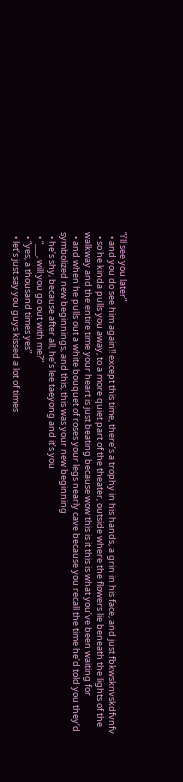“i’ll see you later”
  • and you do see him again!! except this time, there’s a trophy in his hands, a grin in his face, and just fbkwsknvskdfvnfv
  • so he kinda pulls you away, to a more quiet part of the theater, outside where the flowers lie beneath the lights of the walkway and the entire time your heart is just beating because wow this is it this is what you’ve been waiting for
  • and when he pulls out a white bouquet of roses your legs nearly cave because you recall the time he’d told you they’d symbolized new beginnings, and this, this was your new beginning
  • he’s shy, because after all, he’s lee taeyong and it’s you
  • “___, will you go out with me?”
  • “yes, a thousand times yes”
  • let’s just say you guys kissed a lot of times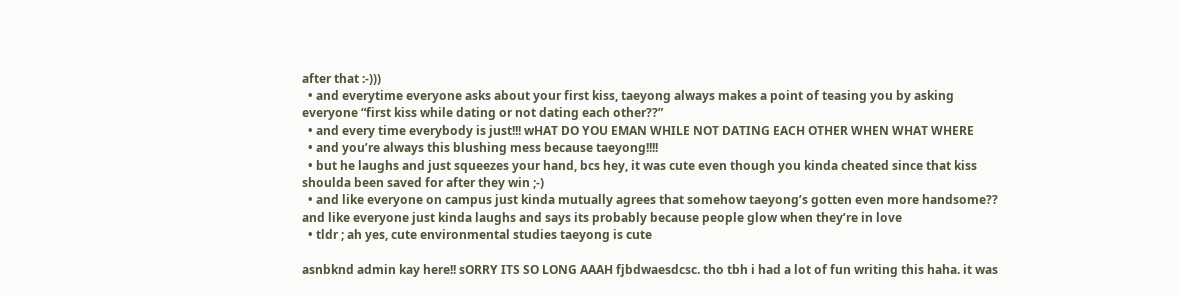after that :-)))
  • and everytime everyone asks about your first kiss, taeyong always makes a point of teasing you by asking everyone “first kiss while dating or not dating each other??”
  • and every time everybody is just!!! wHAT DO YOU EMAN WHILE NOT DATING EACH OTHER WHEN WHAT WHERE
  • and you’re always this blushing mess because taeyong!!!!
  • but he laughs and just squeezes your hand, bcs hey, it was cute even though you kinda cheated since that kiss shoulda been saved for after they win ;-)
  • and like everyone on campus just kinda mutually agrees that somehow taeyong’s gotten even more handsome?? and like everyone just kinda laughs and says its probably because people glow when they’re in love
  • tldr ; ah yes, cute environmental studies taeyong is cute

asnbknd admin kay here!! sORRY ITS SO LONG AAAH fjbdwaesdcsc. tho tbh i had a lot of fun writing this haha. it was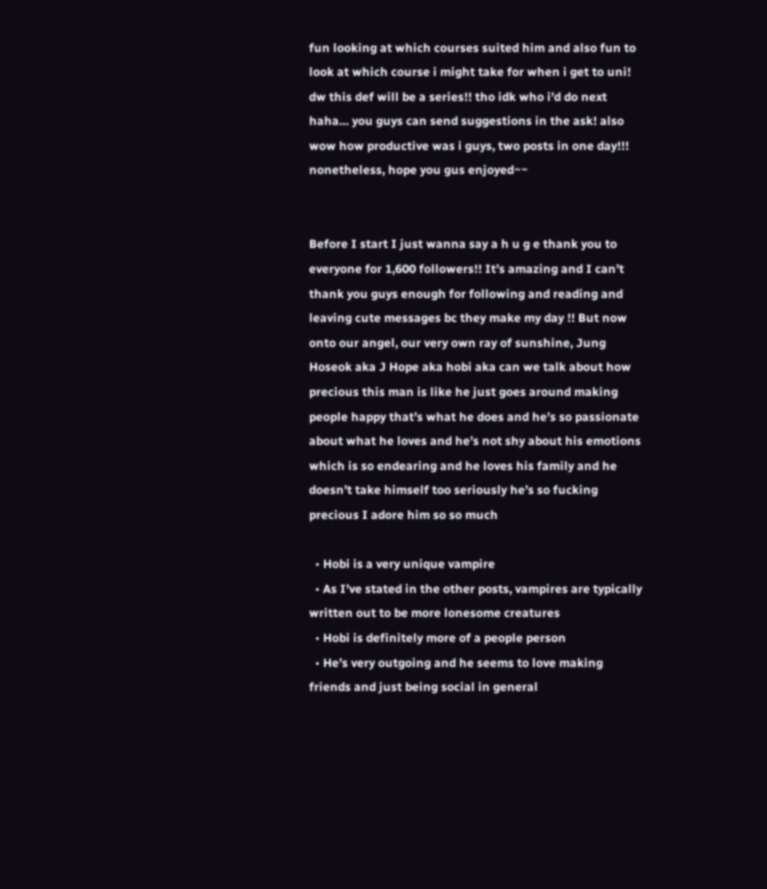fun looking at which courses suited him and also fun to look at which course i might take for when i get to uni! dw this def will be a series!! tho idk who i’d do next haha… you guys can send suggestions in the ask! also wow how productive was i guys, two posts in one day!!! nonetheless, hope you gus enjoyed~~


Before I start I just wanna say a h u g e thank you to everyone for 1,600 followers!! It’s amazing and I can’t thank you guys enough for following and reading and leaving cute messages bc they make my day !! But now onto our angel, our very own ray of sunshine, Jung Hoseok aka J Hope aka hobi aka can we talk about how precious this man is like he just goes around making people happy that’s what he does and he’s so passionate about what he loves and he’s not shy about his emotions which is so endearing and he loves his family and he doesn’t take himself too seriously he’s so fucking precious I adore him so so much

  • Hobi is a very unique vampire
  • As I’ve stated in the other posts, vampires are typically written out to be more lonesome creatures
  • Hobi is definitely more of a people person
  • He’s very outgoing and he seems to love making friends and just being social in general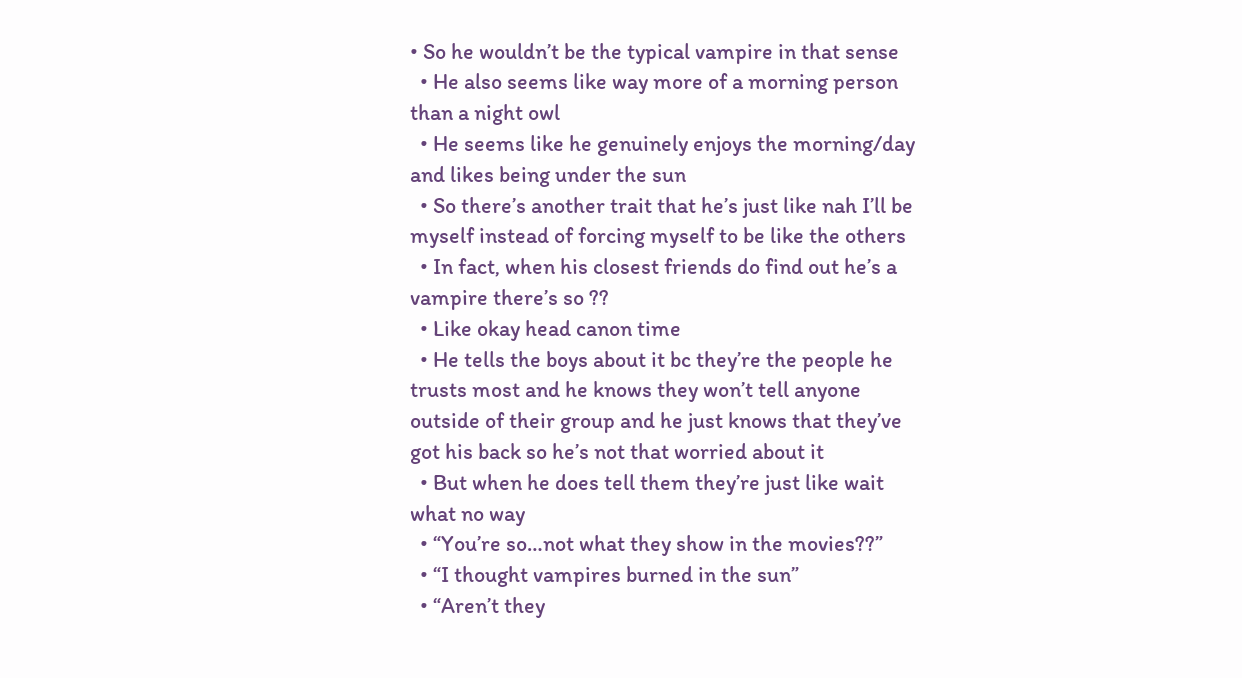• So he wouldn’t be the typical vampire in that sense
  • He also seems like way more of a morning person than a night owl
  • He seems like he genuinely enjoys the morning/day and likes being under the sun
  • So there’s another trait that he’s just like nah I’ll be myself instead of forcing myself to be like the others
  • In fact, when his closest friends do find out he’s a vampire there’s so ??
  • Like okay head canon time
  • He tells the boys about it bc they’re the people he trusts most and he knows they won’t tell anyone outside of their group and he just knows that they’ve got his back so he’s not that worried about it
  • But when he does tell them they’re just like wait what no way
  • “You’re so…not what they show in the movies??”
  • “I thought vampires burned in the sun”
  • “Aren’t they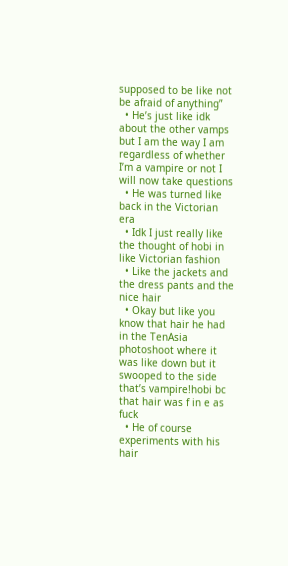supposed to be like not be afraid of anything”
  • He’s just like idk about the other vamps but I am the way I am regardless of whether I’m a vampire or not I will now take questions
  • He was turned like back in the Victorian era
  • Idk I just really like the thought of hobi in like Victorian fashion
  • Like the jackets and the dress pants and the nice hair
  • Okay but like you know that hair he had in the TenAsia photoshoot where it was like down but it swooped to the side that’s vampire!hobi bc that hair was f in e as fuck
  • He of course experiments with his hair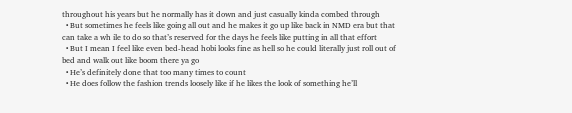throughout his years but he normally has it down and just casually kinda combed through
  • But sometimes he feels like going all out and he makes it go up like back in NMD era but that can take a wh ile to do so that’s reserved for the days he feels like putting in all that effort
  • But I mean I feel like even bed-head hobi looks fine as hell so he could literally just roll out of bed and walk out like boom there ya go
  • He’s definitely done that too many times to count
  • He does follow the fashion trends loosely like if he likes the look of something he’ll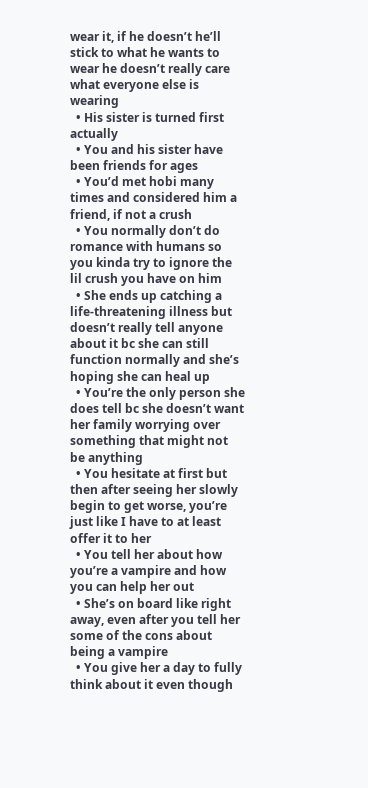wear it, if he doesn’t he’ll stick to what he wants to wear he doesn’t really care what everyone else is wearing
  • His sister is turned first actually
  • You and his sister have been friends for ages
  • You’d met hobi many times and considered him a friend, if not a crush
  • You normally don’t do romance with humans so you kinda try to ignore the lil crush you have on him
  • She ends up catching a life-threatening illness but doesn’t really tell anyone about it bc she can still function normally and she’s hoping she can heal up
  • You’re the only person she does tell bc she doesn’t want her family worrying over something that might not be anything
  • You hesitate at first but then after seeing her slowly begin to get worse, you’re just like I have to at least offer it to her
  • You tell her about how you’re a vampire and how you can help her out
  • She’s on board like right away, even after you tell her some of the cons about being a vampire
  • You give her a day to fully think about it even though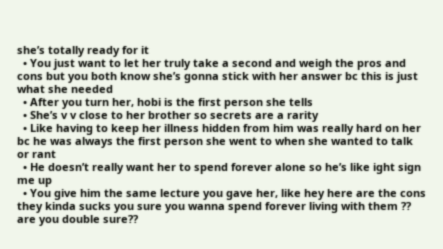she’s totally ready for it
  • You just want to let her truly take a second and weigh the pros and cons but you both know she’s gonna stick with her answer bc this is just what she needed
  • After you turn her, hobi is the first person she tells
  • She’s v v close to her brother so secrets are a rarity
  • Like having to keep her illness hidden from him was really hard on her bc he was always the first person she went to when she wanted to talk or rant
  • He doesn’t really want her to spend forever alone so he’s like ight sign me up
  • You give him the same lecture you gave her, like hey here are the cons they kinda sucks you sure you wanna spend forever living with them ?? are you double sure??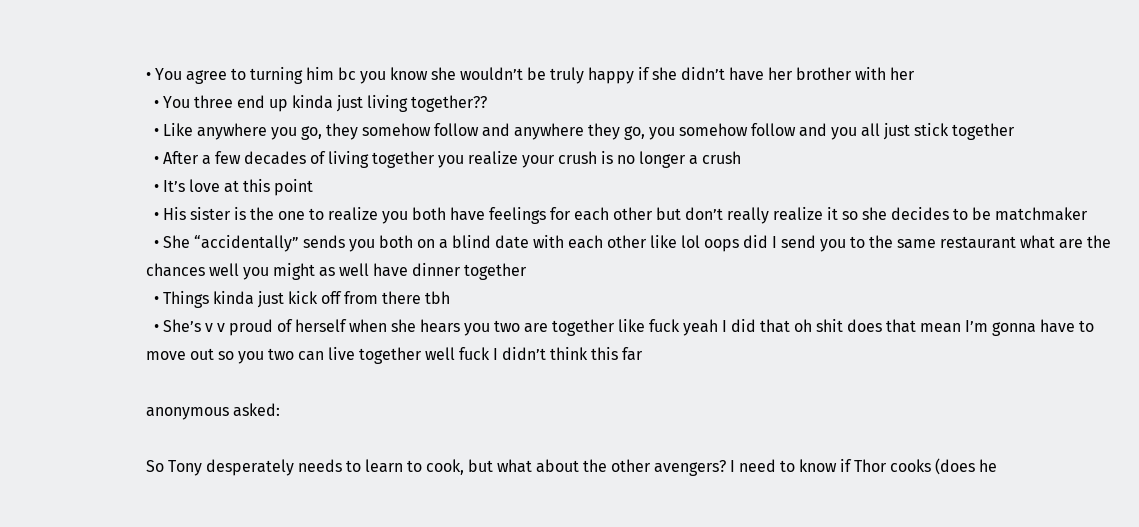• You agree to turning him bc you know she wouldn’t be truly happy if she didn’t have her brother with her
  • You three end up kinda just living together??
  • Like anywhere you go, they somehow follow and anywhere they go, you somehow follow and you all just stick together
  • After a few decades of living together you realize your crush is no longer a crush
  • It’s love at this point
  • His sister is the one to realize you both have feelings for each other but don’t really realize it so she decides to be matchmaker
  • She “accidentally” sends you both on a blind date with each other like lol oops did I send you to the same restaurant what are the chances well you might as well have dinner together
  • Things kinda just kick off from there tbh
  • She’s v v proud of herself when she hears you two are together like fuck yeah I did that oh shit does that mean I’m gonna have to move out so you two can live together well fuck I didn’t think this far

anonymous asked:

So Tony desperately needs to learn to cook, but what about the other avengers? I need to know if Thor cooks (does he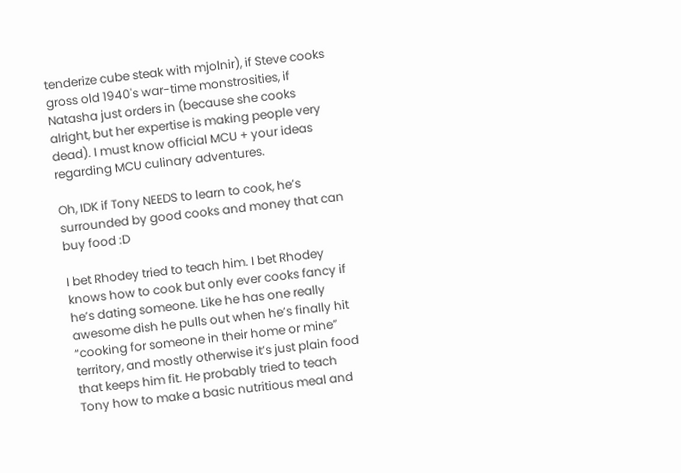tenderize cube steak with mjolnir), if Steve cooks gross old 1940's war-time monstrosities, if Natasha just orders in (because she cooks alright, but her expertise is making people very dead). I must know official MCU + your ideas regarding MCU culinary adventures.

Oh, IDK if Tony NEEDS to learn to cook, he’s surrounded by good cooks and money that can buy food :D

I bet Rhodey tried to teach him. I bet Rhodey knows how to cook but only ever cooks fancy if he’s dating someone. Like he has one really awesome dish he pulls out when he’s finally hit “cooking for someone in their home or mine” territory, and mostly otherwise it’s just plain food that keeps him fit. He probably tried to teach Tony how to make a basic nutritious meal and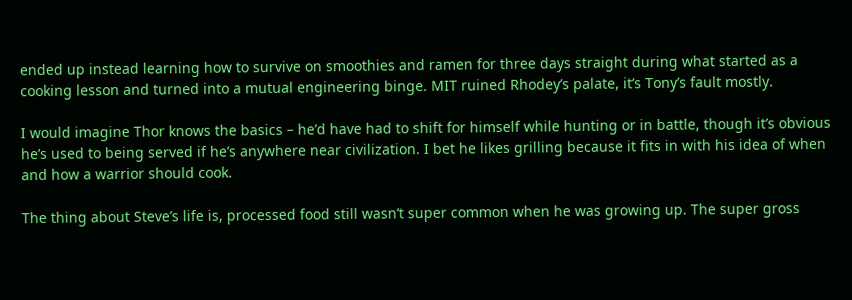ended up instead learning how to survive on smoothies and ramen for three days straight during what started as a cooking lesson and turned into a mutual engineering binge. MIT ruined Rhodey’s palate, it’s Tony’s fault mostly.

I would imagine Thor knows the basics – he’d have had to shift for himself while hunting or in battle, though it’s obvious he’s used to being served if he’s anywhere near civilization. I bet he likes grilling because it fits in with his idea of when and how a warrior should cook.

The thing about Steve’s life is, processed food still wasn’t super common when he was growing up. The super gross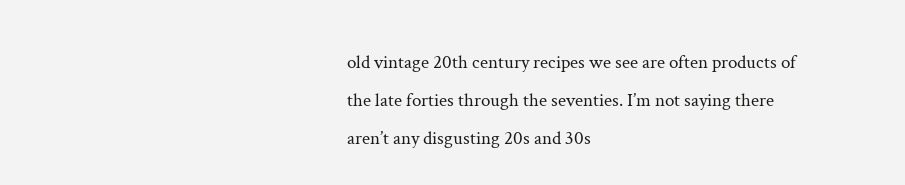old vintage 20th century recipes we see are often products of the late forties through the seventies. I’m not saying there aren’t any disgusting 20s and 30s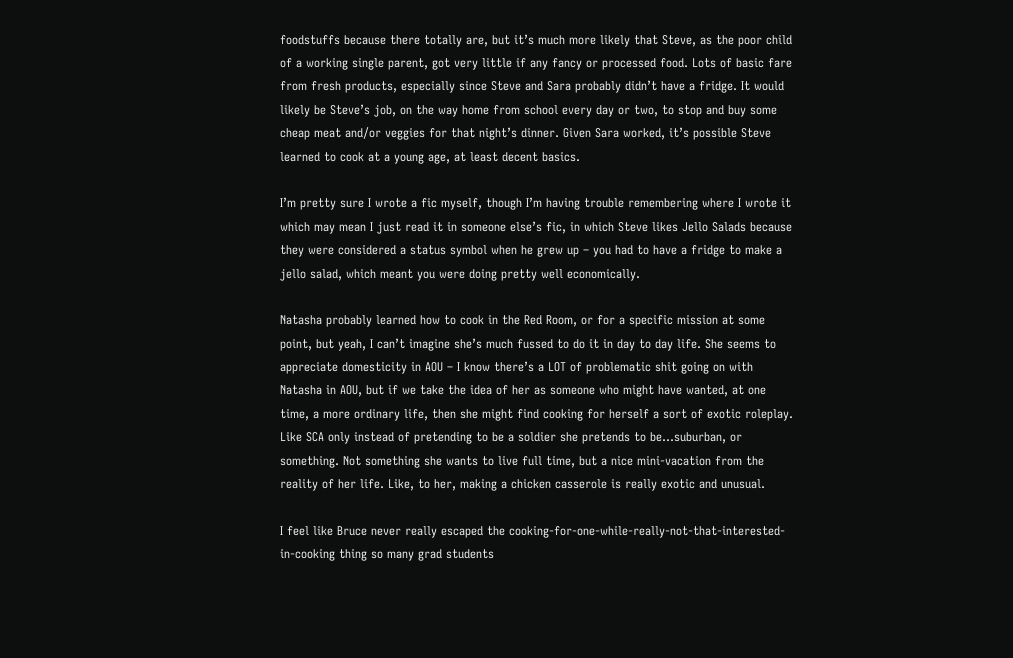foodstuffs because there totally are, but it’s much more likely that Steve, as the poor child of a working single parent, got very little if any fancy or processed food. Lots of basic fare from fresh products, especially since Steve and Sara probably didn’t have a fridge. It would likely be Steve’s job, on the way home from school every day or two, to stop and buy some cheap meat and/or veggies for that night’s dinner. Given Sara worked, it’s possible Steve learned to cook at a young age, at least decent basics.

I’m pretty sure I wrote a fic myself, though I’m having trouble remembering where I wrote it which may mean I just read it in someone else’s fic, in which Steve likes Jello Salads because they were considered a status symbol when he grew up – you had to have a fridge to make a jello salad, which meant you were doing pretty well economically.

Natasha probably learned how to cook in the Red Room, or for a specific mission at some point, but yeah, I can’t imagine she’s much fussed to do it in day to day life. She seems to appreciate domesticity in AOU – I know there’s a LOT of problematic shit going on with Natasha in AOU, but if we take the idea of her as someone who might have wanted, at one time, a more ordinary life, then she might find cooking for herself a sort of exotic roleplay. Like SCA only instead of pretending to be a soldier she pretends to be…suburban, or something. Not something she wants to live full time, but a nice mini-vacation from the reality of her life. Like, to her, making a chicken casserole is really exotic and unusual.

I feel like Bruce never really escaped the cooking-for-one-while-really-not-that-interested-in-cooking thing so many grad students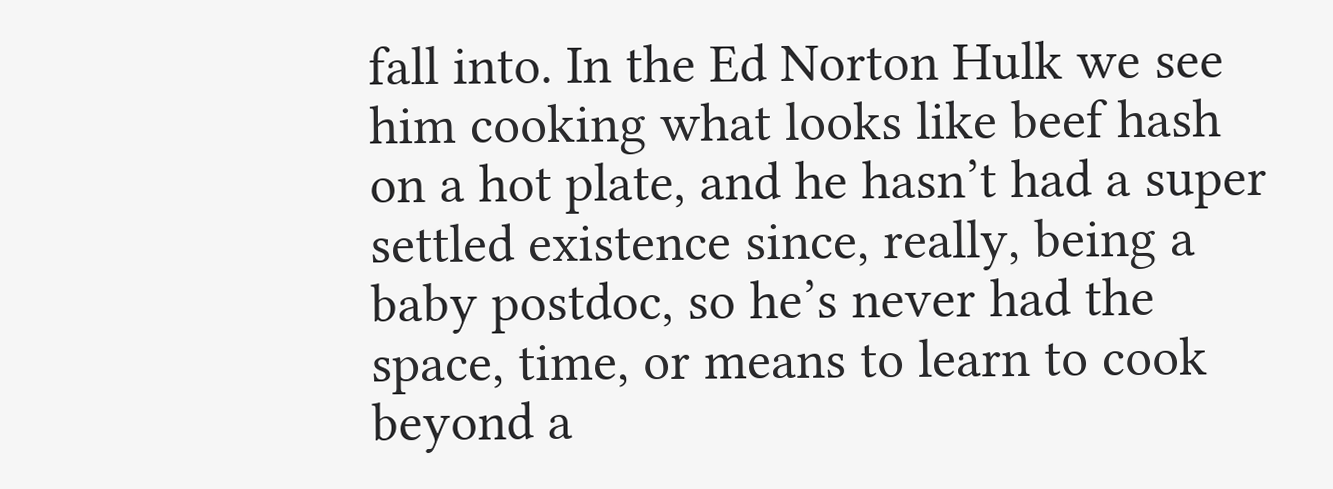fall into. In the Ed Norton Hulk we see him cooking what looks like beef hash on a hot plate, and he hasn’t had a super settled existence since, really, being a baby postdoc, so he’s never had the space, time, or means to learn to cook beyond a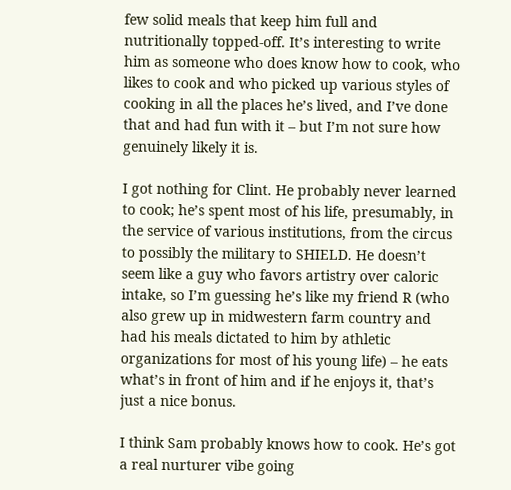few solid meals that keep him full and nutritionally topped-off. It’s interesting to write him as someone who does know how to cook, who likes to cook and who picked up various styles of cooking in all the places he’s lived, and I’ve done that and had fun with it – but I’m not sure how genuinely likely it is.

I got nothing for Clint. He probably never learned to cook; he’s spent most of his life, presumably, in the service of various institutions, from the circus to possibly the military to SHIELD. He doesn’t seem like a guy who favors artistry over caloric intake, so I’m guessing he’s like my friend R (who also grew up in midwestern farm country and had his meals dictated to him by athletic organizations for most of his young life) – he eats what’s in front of him and if he enjoys it, that’s just a nice bonus.

I think Sam probably knows how to cook. He’s got a real nurturer vibe going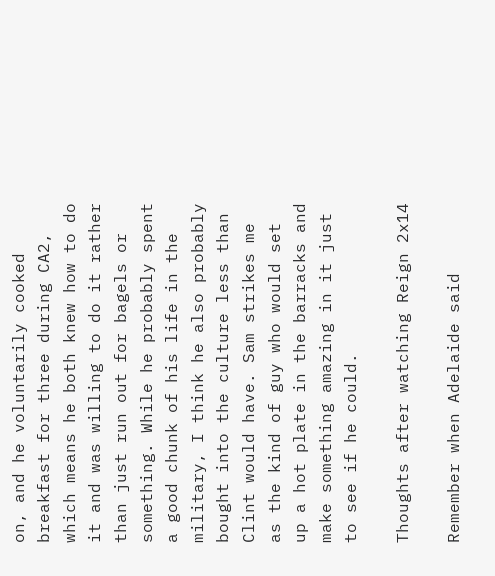on, and he voluntarily cooked breakfast for three during CA2, which means he both knew how to do it and was willing to do it rather than just run out for bagels or something. While he probably spent a good chunk of his life in the military, I think he also probably bought into the culture less than Clint would have. Sam strikes me as the kind of guy who would set up a hot plate in the barracks and make something amazing in it just to see if he could.

Thoughts after watching Reign 2x14

Remember when Adelaide said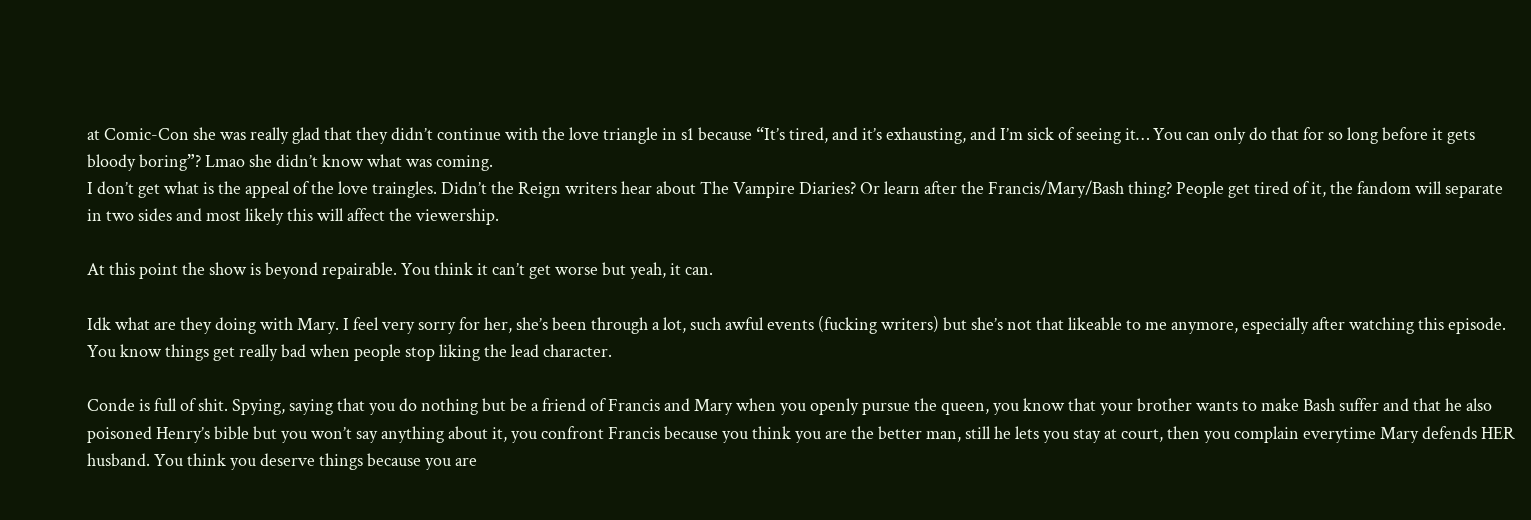at Comic-Con she was really glad that they didn’t continue with the love triangle in s1 because “It’s tired, and it’s exhausting, and I’m sick of seeing it… You can only do that for so long before it gets bloody boring”? Lmao she didn’t know what was coming.
I don’t get what is the appeal of the love traingles. Didn’t the Reign writers hear about The Vampire Diaries? Or learn after the Francis/Mary/Bash thing? People get tired of it, the fandom will separate in two sides and most likely this will affect the viewership.

At this point the show is beyond repairable. You think it can’t get worse but yeah, it can.

Idk what are they doing with Mary. I feel very sorry for her, she’s been through a lot, such awful events (fucking writers) but she’s not that likeable to me anymore, especially after watching this episode. You know things get really bad when people stop liking the lead character.

Conde is full of shit. Spying, saying that you do nothing but be a friend of Francis and Mary when you openly pursue the queen, you know that your brother wants to make Bash suffer and that he also poisoned Henry’s bible but you won’t say anything about it, you confront Francis because you think you are the better man, still he lets you stay at court, then you complain everytime Mary defends HER husband. You think you deserve things because you are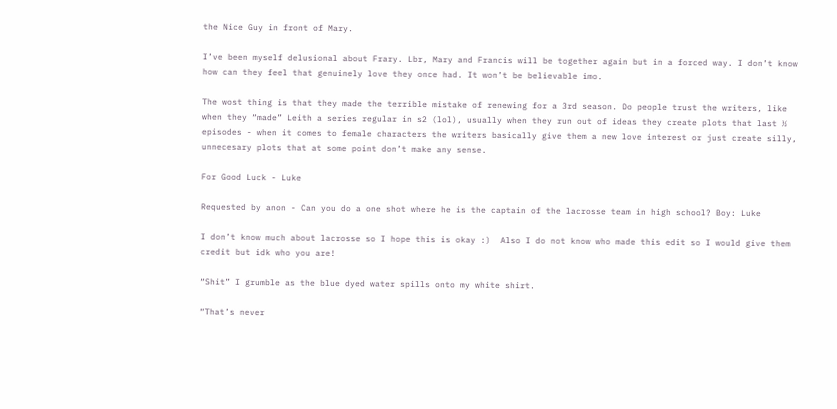the Nice Guy in front of Mary.

I’ve been myself delusional about Frary. Lbr, Mary and Francis will be together again but in a forced way. I don’t know how can they feel that genuinely love they once had. It won’t be believable imo.

The wost thing is that they made the terrible mistake of renewing for a 3rd season. Do people trust the writers, like when they “made” Leith a series regular in s2 (lol), usually when they run out of ideas they create plots that last ½ episodes - when it comes to female characters the writers basically give them a new love interest or just create silly, unnecesary plots that at some point don’t make any sense.

For Good Luck - Luke

Requested by anon - Can you do a one shot where he is the captain of the lacrosse team in high school? Boy: Luke

I don’t know much about lacrosse so I hope this is okay :)  Also I do not know who made this edit so I would give them credit but idk who you are!

“Shit” I grumble as the blue dyed water spills onto my white shirt.

“That’s never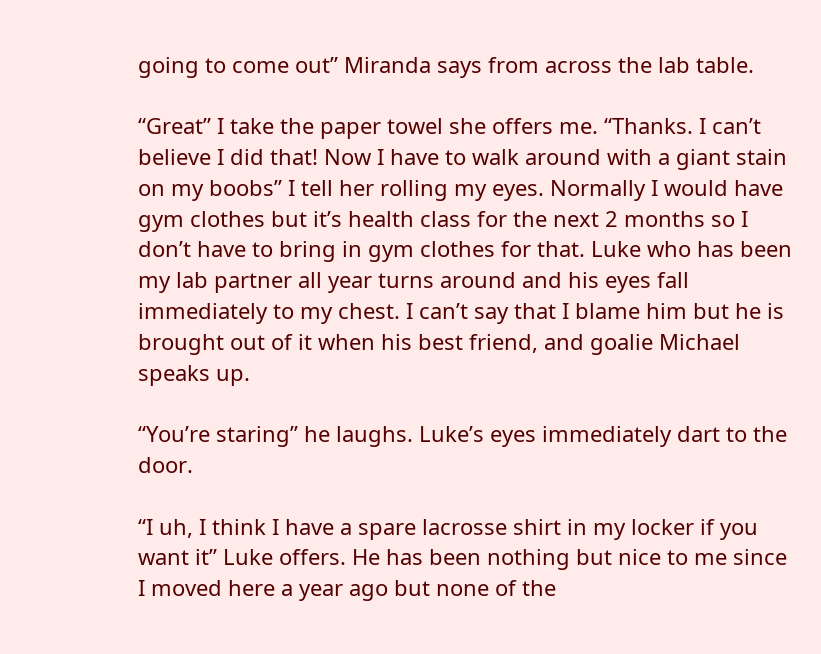going to come out” Miranda says from across the lab table.

“Great” I take the paper towel she offers me. “Thanks. I can’t believe I did that! Now I have to walk around with a giant stain on my boobs” I tell her rolling my eyes. Normally I would have gym clothes but it’s health class for the next 2 months so I don’t have to bring in gym clothes for that. Luke who has been my lab partner all year turns around and his eyes fall immediately to my chest. I can’t say that I blame him but he is brought out of it when his best friend, and goalie Michael speaks up.

“You’re staring” he laughs. Luke’s eyes immediately dart to the door.

“I uh, I think I have a spare lacrosse shirt in my locker if you want it” Luke offers. He has been nothing but nice to me since I moved here a year ago but none of the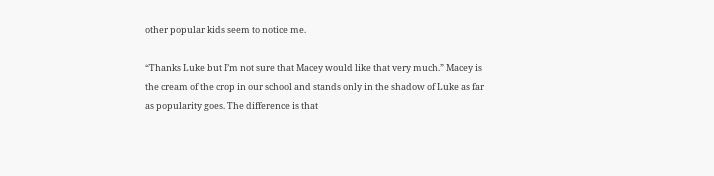other popular kids seem to notice me.

“Thanks Luke but I’m not sure that Macey would like that very much.” Macey is the cream of the crop in our school and stands only in the shadow of Luke as far as popularity goes. The difference is that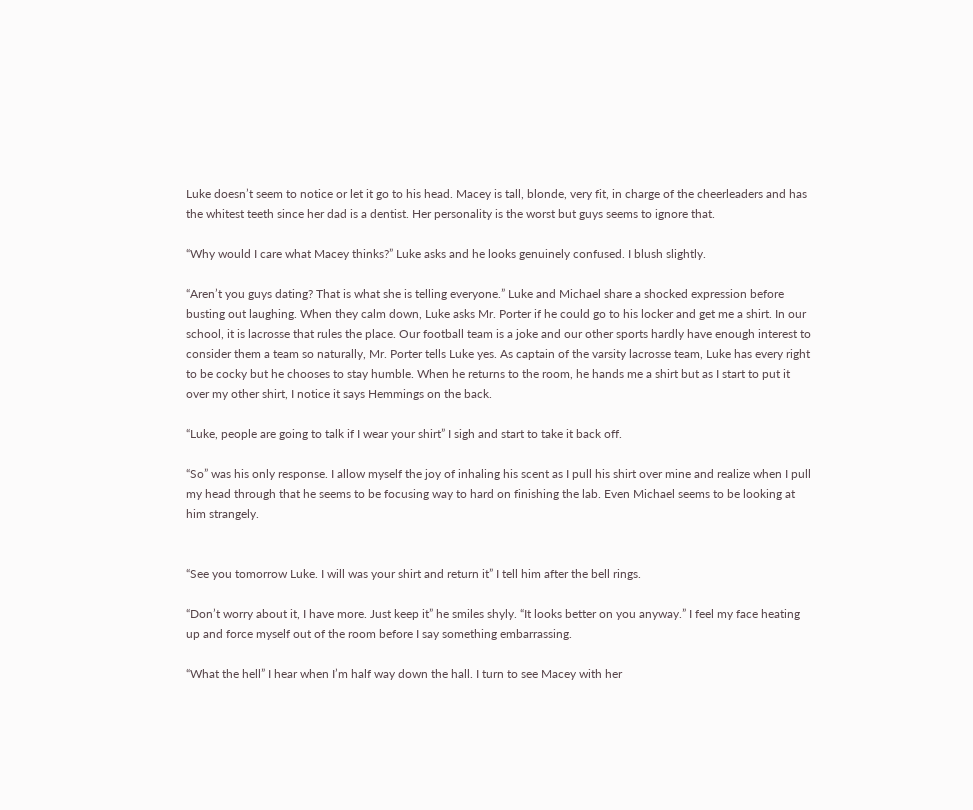Luke doesn’t seem to notice or let it go to his head. Macey is tall, blonde, very fit, in charge of the cheerleaders and has the whitest teeth since her dad is a dentist. Her personality is the worst but guys seems to ignore that.

“Why would I care what Macey thinks?” Luke asks and he looks genuinely confused. I blush slightly.

“Aren’t you guys dating? That is what she is telling everyone.” Luke and Michael share a shocked expression before busting out laughing. When they calm down, Luke asks Mr. Porter if he could go to his locker and get me a shirt. In our school, it is lacrosse that rules the place. Our football team is a joke and our other sports hardly have enough interest to consider them a team so naturally, Mr. Porter tells Luke yes. As captain of the varsity lacrosse team, Luke has every right to be cocky but he chooses to stay humble. When he returns to the room, he hands me a shirt but as I start to put it over my other shirt, I notice it says Hemmings on the back.

“Luke, people are going to talk if I wear your shirt” I sigh and start to take it back off.

“So” was his only response. I allow myself the joy of inhaling his scent as I pull his shirt over mine and realize when I pull my head through that he seems to be focusing way to hard on finishing the lab. Even Michael seems to be looking at him strangely.


“See you tomorrow Luke. I will was your shirt and return it” I tell him after the bell rings.

“Don’t worry about it, I have more. Just keep it” he smiles shyly. “It looks better on you anyway.” I feel my face heating up and force myself out of the room before I say something embarrassing.

“What the hell” I hear when I’m half way down the hall. I turn to see Macey with her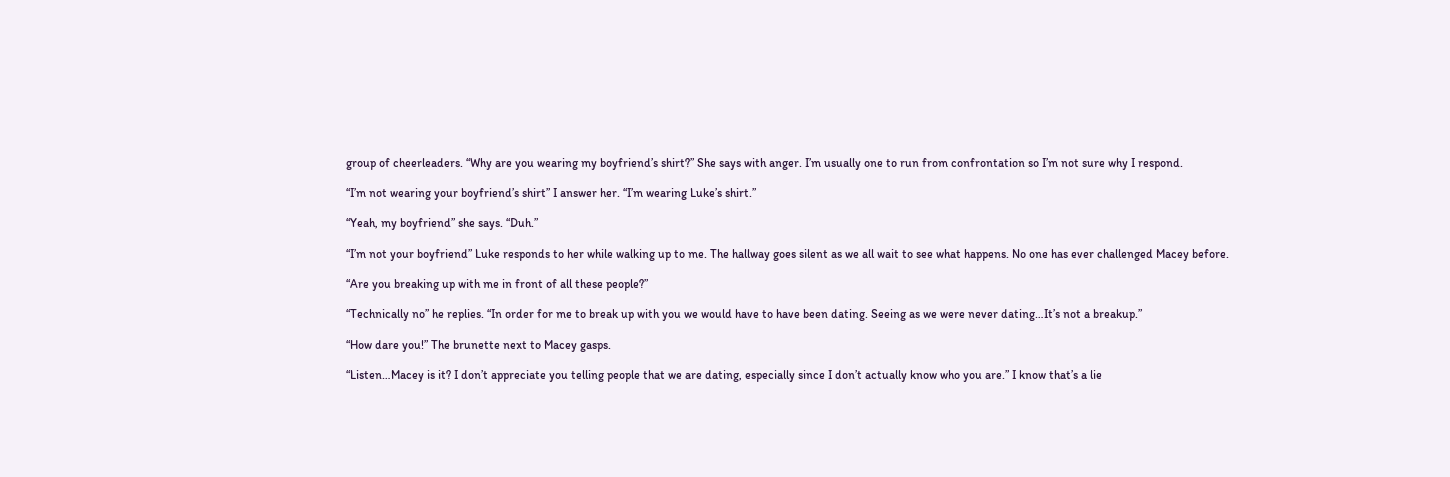group of cheerleaders. “Why are you wearing my boyfriend’s shirt?” She says with anger. I’m usually one to run from confrontation so I’m not sure why I respond.

“I’m not wearing your boyfriend’s shirt” I answer her. “I’m wearing Luke’s shirt.”

“Yeah, my boyfriend” she says. “Duh.”

“I’m not your boyfriend” Luke responds to her while walking up to me. The hallway goes silent as we all wait to see what happens. No one has ever challenged Macey before.

“Are you breaking up with me in front of all these people?”

“Technically no” he replies. “In order for me to break up with you we would have to have been dating. Seeing as we were never dating…It’s not a breakup.”

“How dare you!” The brunette next to Macey gasps.

“Listen…Macey is it? I don’t appreciate you telling people that we are dating, especially since I don’t actually know who you are.” I know that’s a lie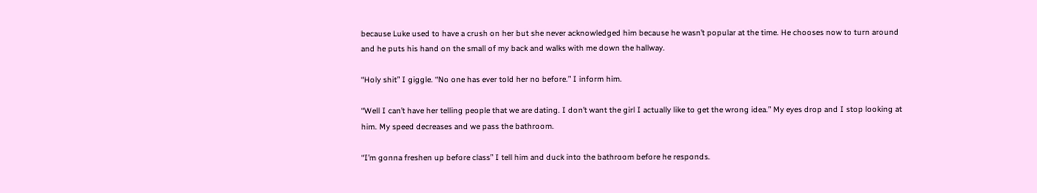because Luke used to have a crush on her but she never acknowledged him because he wasn’t popular at the time. He chooses now to turn around and he puts his hand on the small of my back and walks with me down the hallway.

“Holy shit” I giggle. “No one has ever told her no before.” I inform him.

“Well I can’t have her telling people that we are dating. I don’t want the girl I actually like to get the wrong idea.” My eyes drop and I stop looking at him. My speed decreases and we pass the bathroom.

“I’m gonna freshen up before class” I tell him and duck into the bathroom before he responds.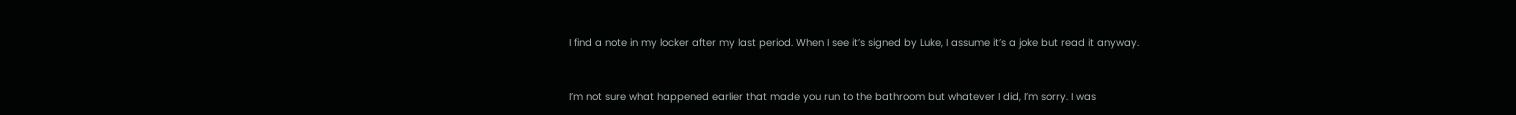I find a note in my locker after my last period. When I see it’s signed by Luke, I assume it’s a joke but read it anyway.


I’m not sure what happened earlier that made you run to the bathroom but whatever I did, I’m sorry. I was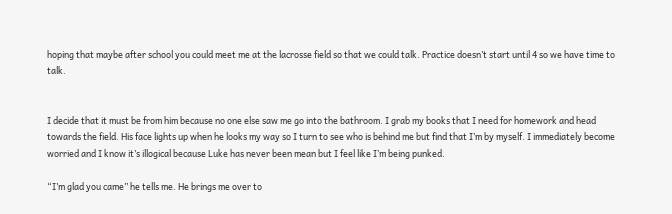hoping that maybe after school you could meet me at the lacrosse field so that we could talk. Practice doesn’t start until 4 so we have time to talk.


I decide that it must be from him because no one else saw me go into the bathroom. I grab my books that I need for homework and head towards the field. His face lights up when he looks my way so I turn to see who is behind me but find that I’m by myself. I immediately become worried and I know it’s illogical because Luke has never been mean but I feel like I’m being punked.

“I’m glad you came” he tells me. He brings me over to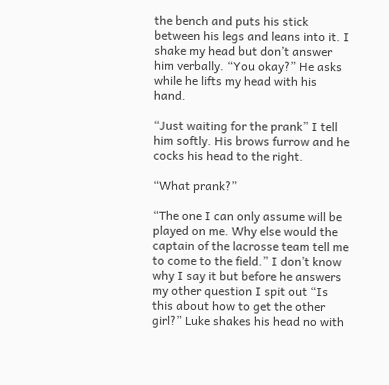the bench and puts his stick between his legs and leans into it. I shake my head but don’t answer him verbally. “You okay?” He asks while he lifts my head with his hand.

“Just waiting for the prank” I tell him softly. His brows furrow and he cocks his head to the right.

“What prank?”

“The one I can only assume will be played on me. Why else would the captain of the lacrosse team tell me to come to the field.” I don’t know why I say it but before he answers my other question I spit out “Is this about how to get the other girl?” Luke shakes his head no with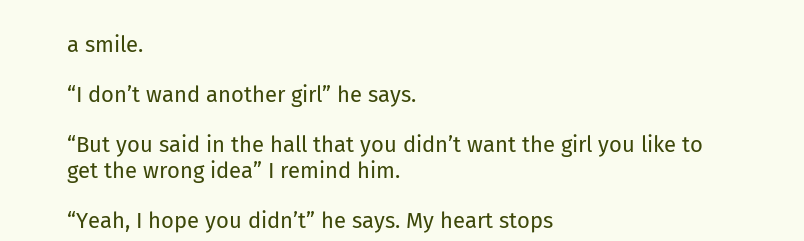a smile.

“I don’t wand another girl” he says.

“But you said in the hall that you didn’t want the girl you like to get the wrong idea” I remind him.

“Yeah, I hope you didn’t” he says. My heart stops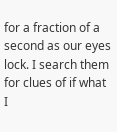for a fraction of a second as our eyes lock. I search them for clues of if what I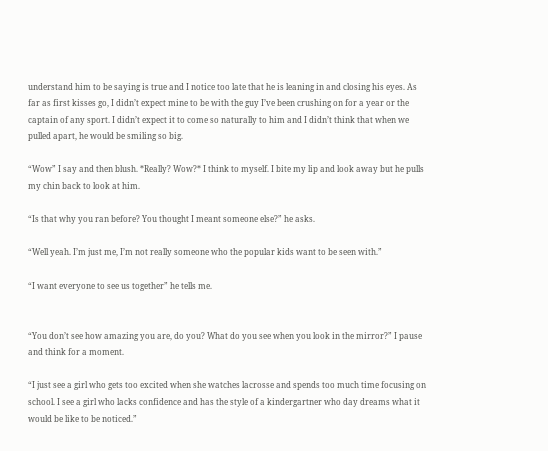understand him to be saying is true and I notice too late that he is leaning in and closing his eyes. As far as first kisses go, I didn’t expect mine to be with the guy I’ve been crushing on for a year or the captain of any sport. I didn’t expect it to come so naturally to him and I didn’t think that when we pulled apart, he would be smiling so big.

“Wow” I say and then blush. *Really? Wow?* I think to myself. I bite my lip and look away but he pulls my chin back to look at him.

“Is that why you ran before? You thought I meant someone else?” he asks.

“Well yeah. I’m just me, I’m not really someone who the popular kids want to be seen with.”

“I want everyone to see us together” he tells me.


“You don’t see how amazing you are, do you? What do you see when you look in the mirror?” I pause and think for a moment.

“I just see a girl who gets too excited when she watches lacrosse and spends too much time focusing on school. I see a girl who lacks confidence and has the style of a kindergartner who day dreams what it would be like to be noticed.”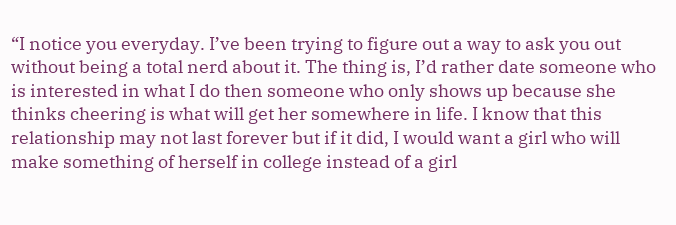“I notice you everyday. I’ve been trying to figure out a way to ask you out without being a total nerd about it. The thing is, I’d rather date someone who is interested in what I do then someone who only shows up because she thinks cheering is what will get her somewhere in life. I know that this relationship may not last forever but if it did, I would want a girl who will make something of herself in college instead of a girl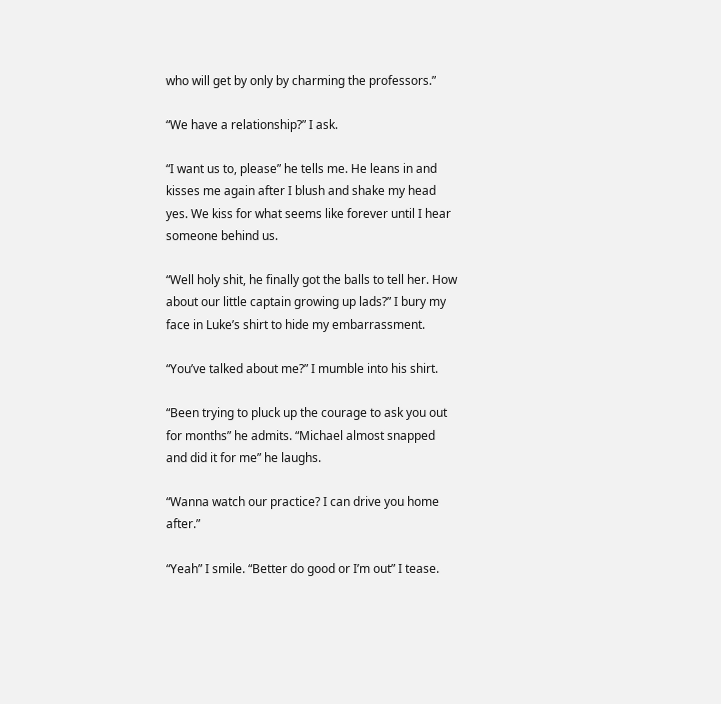who will get by only by charming the professors.”

“We have a relationship?” I ask.

“I want us to, please” he tells me. He leans in and kisses me again after I blush and shake my head yes. We kiss for what seems like forever until I hear someone behind us.

“Well holy shit, he finally got the balls to tell her. How about our little captain growing up lads?” I bury my face in Luke’s shirt to hide my embarrassment.

“You’ve talked about me?” I mumble into his shirt.

“Been trying to pluck up the courage to ask you out for months” he admits. “Michael almost snapped and did it for me” he laughs.

“Wanna watch our practice? I can drive you home after.”

“Yeah” I smile. “Better do good or I’m out” I tease.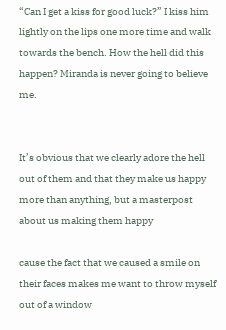“Can I get a kiss for good luck?” I kiss him lightly on the lips one more time and walk towards the bench. How the hell did this happen? Miranda is never going to believe me.


It’s obvious that we clearly adore the hell out of them and that they make us happy more than anything, but a masterpost about us making them happy

cause the fact that we caused a smile on their faces makes me want to throw myself out of a window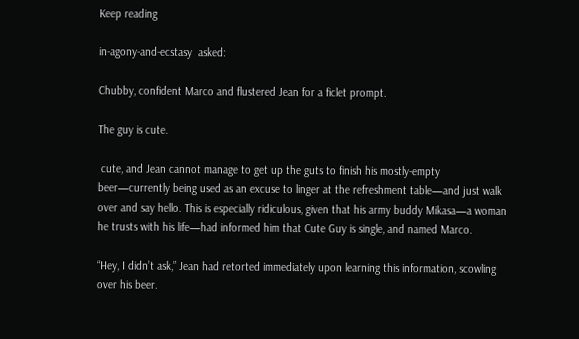Keep reading

in-agony-and-ecstasy  asked:

Chubby, confident Marco and flustered Jean for a ficlet prompt.

The guy is cute.

 cute, and Jean cannot manage to get up the guts to finish his mostly-empty beer—currently being used as an excuse to linger at the refreshment table—and just walk over and say hello. This is especially ridiculous, given that his army buddy Mikasa—a woman he trusts with his life—had informed him that Cute Guy is single, and named Marco.

“Hey, I didn’t ask,” Jean had retorted immediately upon learning this information, scowling over his beer.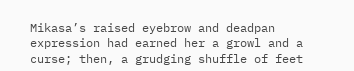Mikasa’s raised eyebrow and deadpan expression had earned her a growl and a curse; then, a grudging shuffle of feet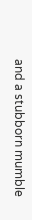and a stubborn mumble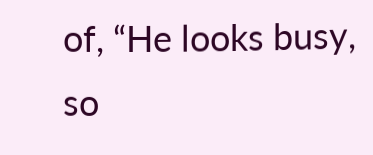of, “He looks busy, so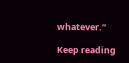whatever.”

Keep reading